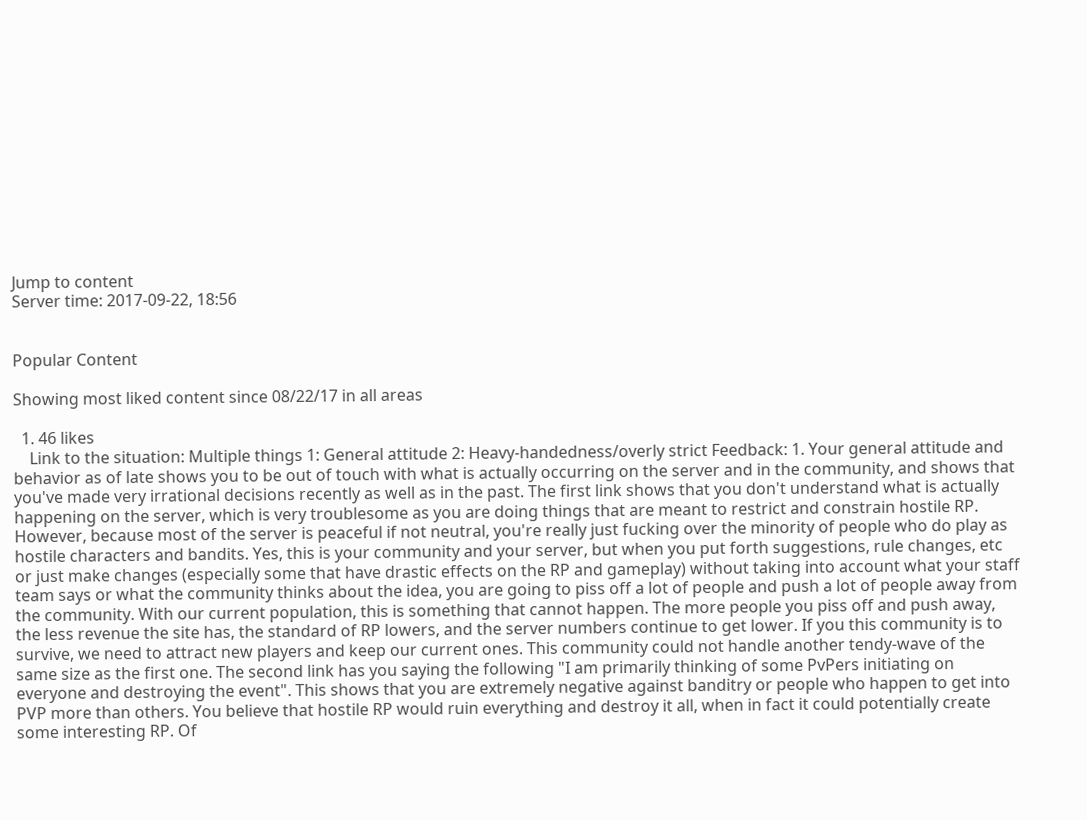Jump to content
Server time: 2017-09-22, 18:56


Popular Content

Showing most liked content since 08/22/17 in all areas

  1. 46 likes
    Link to the situation: Multiple things 1: General attitude 2: Heavy-handedness/overly strict Feedback: 1. Your general attitude and behavior as of late shows you to be out of touch with what is actually occurring on the server and in the community, and shows that you've made very irrational decisions recently as well as in the past. The first link shows that you don't understand what is actually happening on the server, which is very troublesome as you are doing things that are meant to restrict and constrain hostile RP. However, because most of the server is peaceful if not neutral, you're really just fucking over the minority of people who do play as hostile characters and bandits. Yes, this is your community and your server, but when you put forth suggestions, rule changes, etc or just make changes (especially some that have drastic effects on the RP and gameplay) without taking into account what your staff team says or what the community thinks about the idea, you are going to piss off a lot of people and push a lot of people away from the community. With our current population, this is something that cannot happen. The more people you piss off and push away, the less revenue the site has, the standard of RP lowers, and the server numbers continue to get lower. If you this community is to survive, we need to attract new players and keep our current ones. This community could not handle another tendy-wave of the same size as the first one. The second link has you saying the following "I am primarily thinking of some PvPers initiating on everyone and destroying the event". This shows that you are extremely negative against banditry or people who happen to get into PVP more than others. You believe that hostile RP would ruin everything and destroy it all, when in fact it could potentially create some interesting RP. Of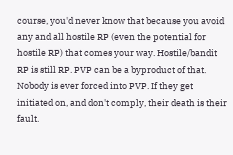course, you'd never know that because you avoid any and all hostile RP (even the potential for hostile RP) that comes your way. Hostile/bandit RP is still RP. PVP can be a byproduct of that. Nobody is ever forced into PVP. If they get initiated on, and don't comply, their death is their fault.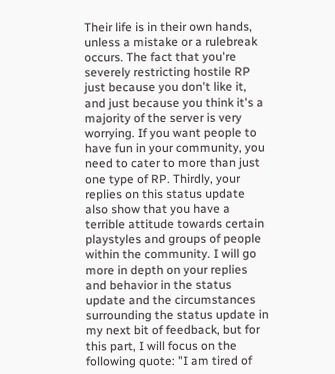Their life is in their own hands, unless a mistake or a rulebreak occurs. The fact that you're severely restricting hostile RP just because you don't like it, and just because you think it's a majority of the server is very worrying. If you want people to have fun in your community, you need to cater to more than just one type of RP. Thirdly, your replies on this status update also show that you have a terrible attitude towards certain playstyles and groups of people within the community. I will go more in depth on your replies and behavior in the status update and the circumstances surrounding the status update in my next bit of feedback, but for this part, I will focus on the following quote: "I am tired of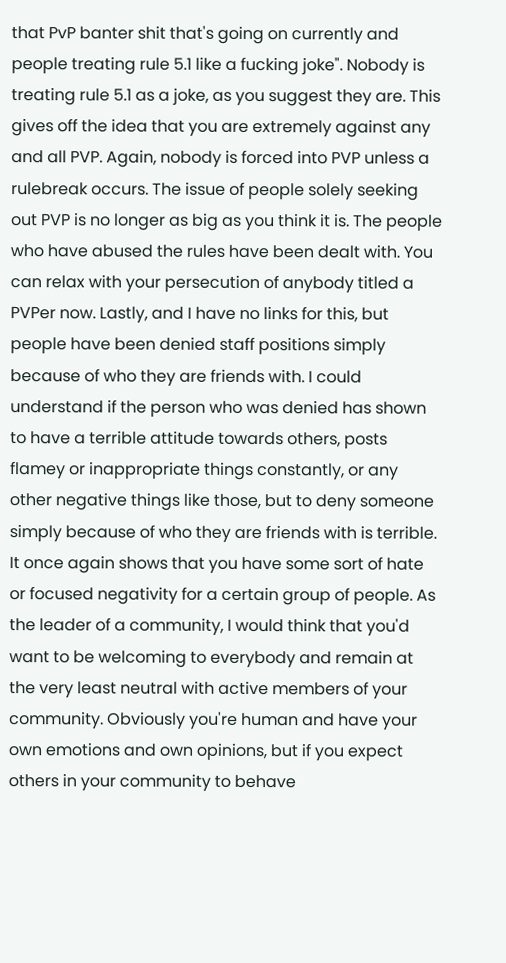that PvP banter shit that's going on currently and people treating rule 5.1 like a fucking joke". Nobody is treating rule 5.1 as a joke, as you suggest they are. This gives off the idea that you are extremely against any and all PVP. Again, nobody is forced into PVP unless a rulebreak occurs. The issue of people solely seeking out PVP is no longer as big as you think it is. The people who have abused the rules have been dealt with. You can relax with your persecution of anybody titled a PVPer now. Lastly, and I have no links for this, but people have been denied staff positions simply because of who they are friends with. I could understand if the person who was denied has shown to have a terrible attitude towards others, posts flamey or inappropriate things constantly, or any other negative things like those, but to deny someone simply because of who they are friends with is terrible. It once again shows that you have some sort of hate or focused negativity for a certain group of people. As the leader of a community, I would think that you'd want to be welcoming to everybody and remain at the very least neutral with active members of your community. Obviously you're human and have your own emotions and own opinions, but if you expect others in your community to behave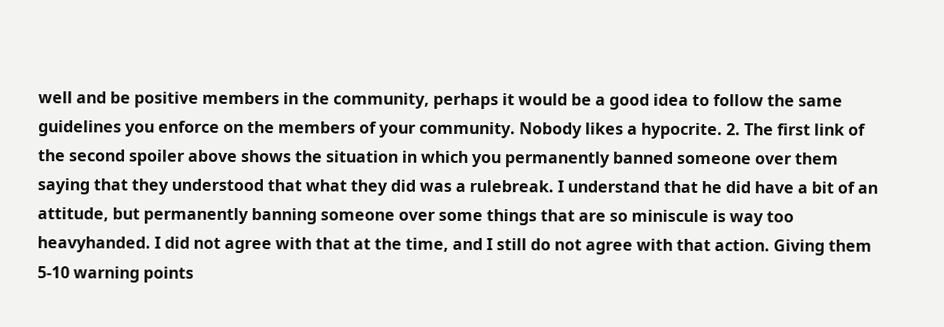well and be positive members in the community, perhaps it would be a good idea to follow the same guidelines you enforce on the members of your community. Nobody likes a hypocrite. 2. The first link of the second spoiler above shows the situation in which you permanently banned someone over them saying that they understood that what they did was a rulebreak. I understand that he did have a bit of an attitude, but permanently banning someone over some things that are so miniscule is way too heavyhanded. I did not agree with that at the time, and I still do not agree with that action. Giving them 5-10 warning points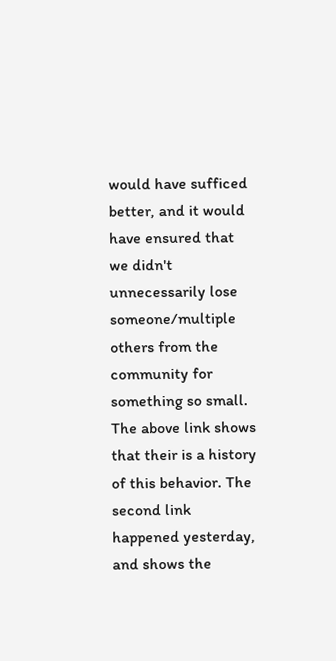would have sufficed better, and it would have ensured that we didn't unnecessarily lose someone/multiple others from the community for something so small. The above link shows that their is a history of this behavior. The second link happened yesterday, and shows the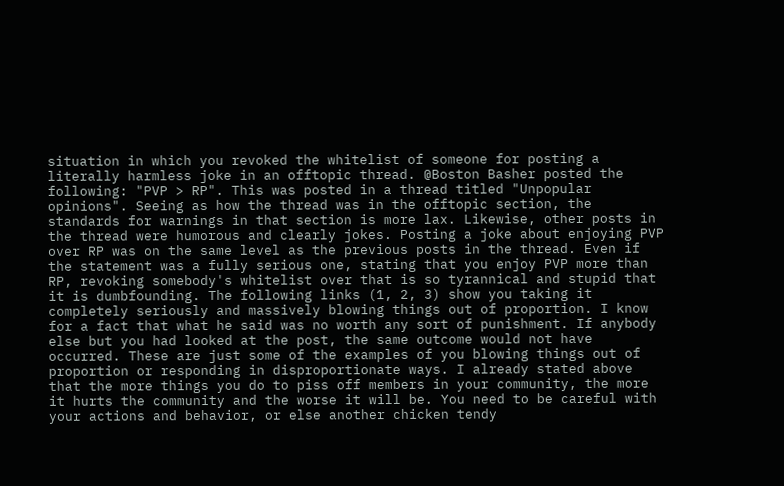situation in which you revoked the whitelist of someone for posting a literally harmless joke in an offtopic thread. @Boston Basher posted the following: "PVP > RP". This was posted in a thread titled "Unpopular opinions". Seeing as how the thread was in the offtopic section, the standards for warnings in that section is more lax. Likewise, other posts in the thread were humorous and clearly jokes. Posting a joke about enjoying PVP over RP was on the same level as the previous posts in the thread. Even if the statement was a fully serious one, stating that you enjoy PVP more than RP, revoking somebody's whitelist over that is so tyrannical and stupid that it is dumbfounding. The following links (1, 2, 3) show you taking it completely seriously and massively blowing things out of proportion. I know for a fact that what he said was no worth any sort of punishment. If anybody else but you had looked at the post, the same outcome would not have occurred. These are just some of the examples of you blowing things out of proportion or responding in disproportionate ways. I already stated above that the more things you do to piss off members in your community, the more it hurts the community and the worse it will be. You need to be careful with your actions and behavior, or else another chicken tendy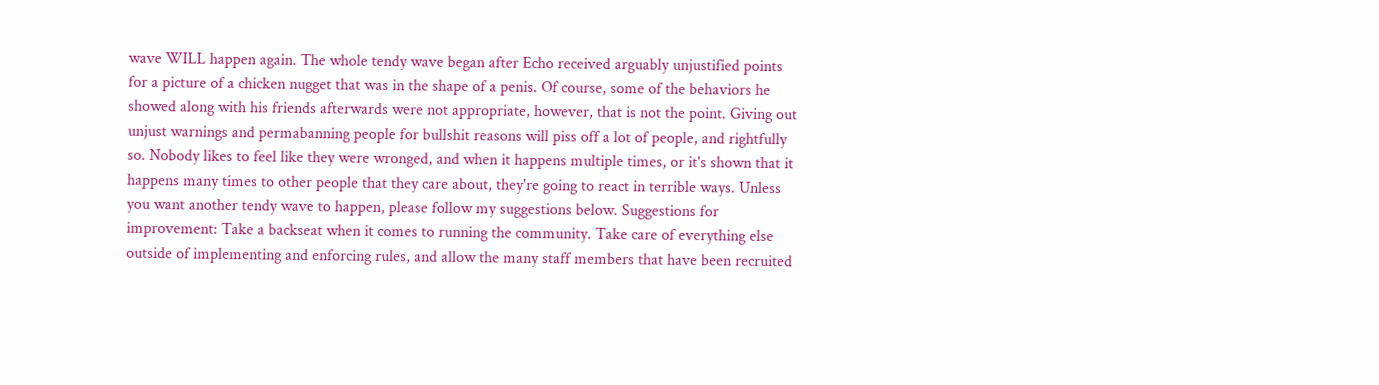wave WILL happen again. The whole tendy wave began after Echo received arguably unjustified points for a picture of a chicken nugget that was in the shape of a penis. Of course, some of the behaviors he showed along with his friends afterwards were not appropriate, however, that is not the point. Giving out unjust warnings and permabanning people for bullshit reasons will piss off a lot of people, and rightfully so. Nobody likes to feel like they were wronged, and when it happens multiple times, or it's shown that it happens many times to other people that they care about, they're going to react in terrible ways. Unless you want another tendy wave to happen, please follow my suggestions below. Suggestions for improvement: Take a backseat when it comes to running the community. Take care of everything else outside of implementing and enforcing rules, and allow the many staff members that have been recruited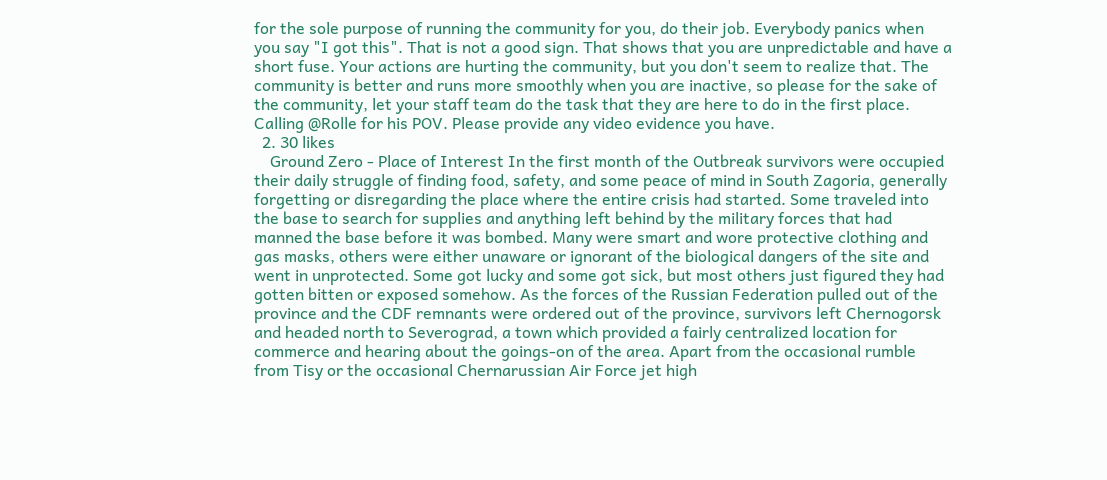for the sole purpose of running the community for you, do their job. Everybody panics when you say "I got this". That is not a good sign. That shows that you are unpredictable and have a short fuse. Your actions are hurting the community, but you don't seem to realize that. The community is better and runs more smoothly when you are inactive, so please for the sake of the community, let your staff team do the task that they are here to do in the first place. Calling @Rolle for his POV. Please provide any video evidence you have.
  2. 30 likes
    Ground Zero - Place of Interest In the first month of the Outbreak survivors were occupied their daily struggle of finding food, safety, and some peace of mind in South Zagoria, generally forgetting or disregarding the place where the entire crisis had started. Some traveled into the base to search for supplies and anything left behind by the military forces that had manned the base before it was bombed. Many were smart and wore protective clothing and gas masks, others were either unaware or ignorant of the biological dangers of the site and went in unprotected. Some got lucky and some got sick, but most others just figured they had gotten bitten or exposed somehow. As the forces of the Russian Federation pulled out of the province and the CDF remnants were ordered out of the province, survivors left Chernogorsk and headed north to Severograd, a town which provided a fairly centralized location for commerce and hearing about the goings-on of the area. Apart from the occasional rumble from Tisy or the occasional Chernarussian Air Force jet high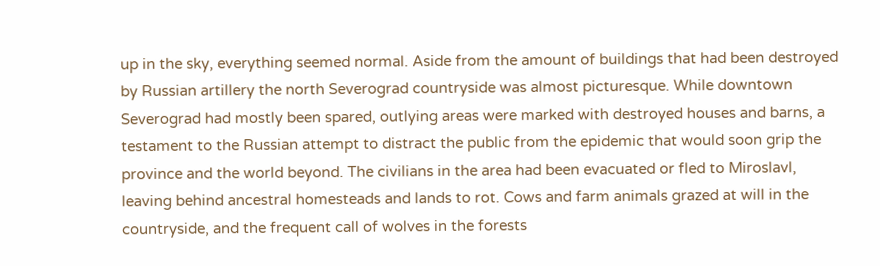up in the sky, everything seemed normal. Aside from the amount of buildings that had been destroyed by Russian artillery the north Severograd countryside was almost picturesque. While downtown Severograd had mostly been spared, outlying areas were marked with destroyed houses and barns, a testament to the Russian attempt to distract the public from the epidemic that would soon grip the province and the world beyond. The civilians in the area had been evacuated or fled to Miroslavl, leaving behind ancestral homesteads and lands to rot. Cows and farm animals grazed at will in the countryside, and the frequent call of wolves in the forests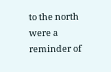to the north were a reminder of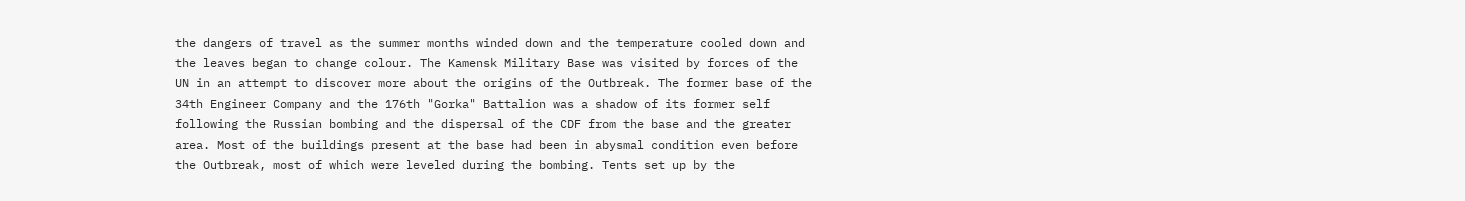the dangers of travel as the summer months winded down and the temperature cooled down and the leaves began to change colour. The Kamensk Military Base was visited by forces of the UN in an attempt to discover more about the origins of the Outbreak. The former base of the 34th Engineer Company and the 176th "Gorka" Battalion was a shadow of its former self following the Russian bombing and the dispersal of the CDF from the base and the greater area. Most of the buildings present at the base had been in abysmal condition even before the Outbreak, most of which were leveled during the bombing. Tents set up by the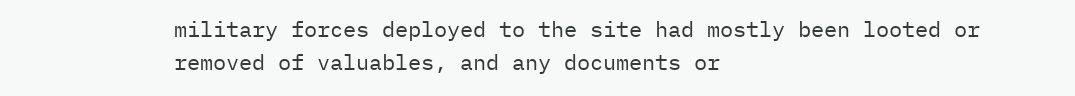military forces deployed to the site had mostly been looted or removed of valuables, and any documents or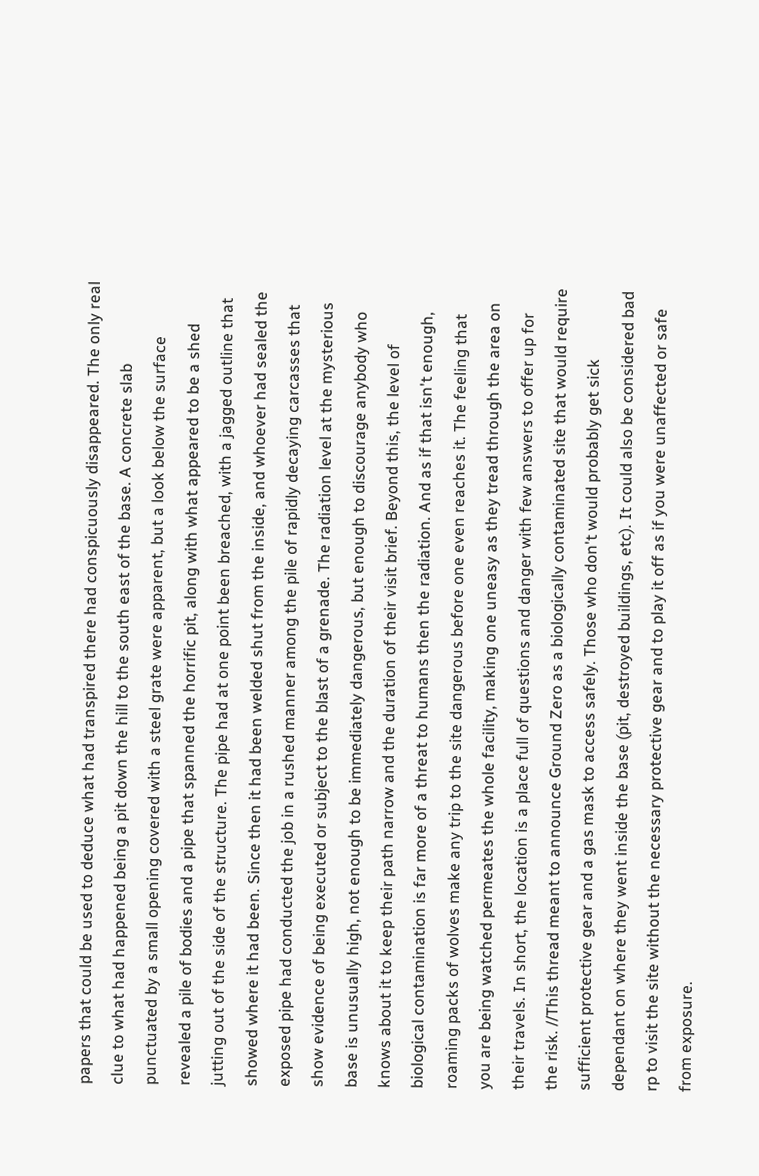papers that could be used to deduce what had transpired there had conspicuously disappeared. The only real clue to what had happened being a pit down the hill to the south east of the base. A concrete slab punctuated by a small opening covered with a steel grate were apparent, but a look below the surface revealed a pile of bodies and a pipe that spanned the horrific pit, along with what appeared to be a shed jutting out of the side of the structure. The pipe had at one point been breached, with a jagged outline that showed where it had been. Since then it had been welded shut from the inside, and whoever had sealed the exposed pipe had conducted the job in a rushed manner among the pile of rapidly decaying carcasses that show evidence of being executed or subject to the blast of a grenade. The radiation level at the mysterious base is unusually high, not enough to be immediately dangerous, but enough to discourage anybody who knows about it to keep their path narrow and the duration of their visit brief. Beyond this, the level of biological contamination is far more of a threat to humans then the radiation. And as if that isn't enough, roaming packs of wolves make any trip to the site dangerous before one even reaches it. The feeling that you are being watched permeates the whole facility, making one uneasy as they tread through the area on their travels. In short, the location is a place full of questions and danger with few answers to offer up for the risk. //This thread meant to announce Ground Zero as a biologically contaminated site that would require sufficient protective gear and a gas mask to access safely. Those who don't would probably get sick dependant on where they went inside the base (pit, destroyed buildings, etc). It could also be considered bad rp to visit the site without the necessary protective gear and to play it off as if you were unaffected or safe from exposure.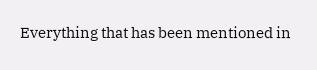Everything that has been mentioned in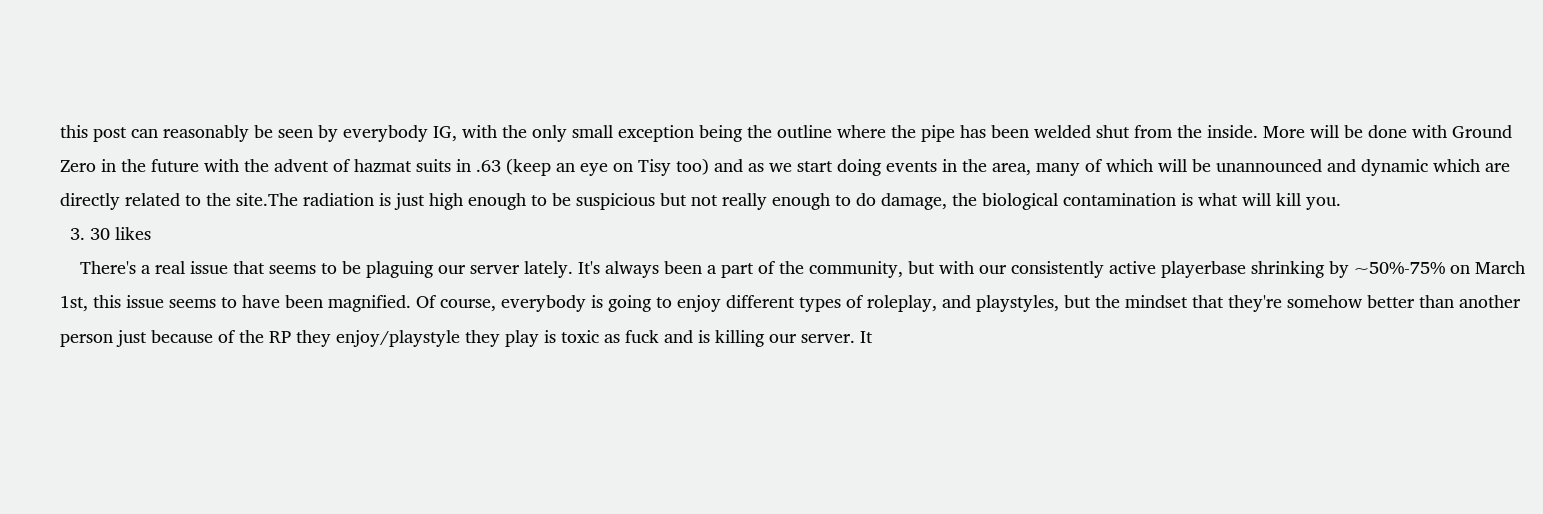this post can reasonably be seen by everybody IG, with the only small exception being the outline where the pipe has been welded shut from the inside. More will be done with Ground Zero in the future with the advent of hazmat suits in .63 (keep an eye on Tisy too) and as we start doing events in the area, many of which will be unannounced and dynamic which are directly related to the site.The radiation is just high enough to be suspicious but not really enough to do damage, the biological contamination is what will kill you.
  3. 30 likes
    There's a real issue that seems to be plaguing our server lately. It's always been a part of the community, but with our consistently active playerbase shrinking by ~50%-75% on March 1st, this issue seems to have been magnified. Of course, everybody is going to enjoy different types of roleplay, and playstyles, but the mindset that they're somehow better than another person just because of the RP they enjoy/playstyle they play is toxic as fuck and is killing our server. It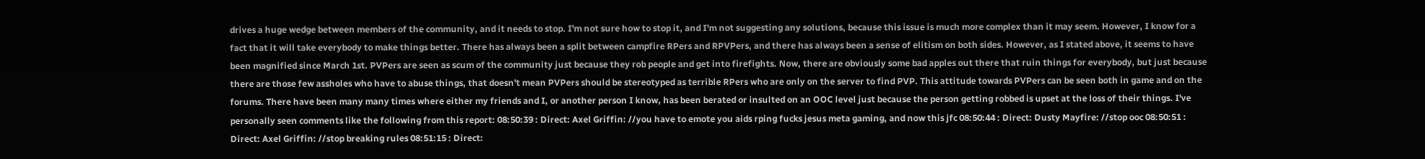drives a huge wedge between members of the community, and it needs to stop. I'm not sure how to stop it, and I'm not suggesting any solutions, because this issue is much more complex than it may seem. However, I know for a fact that it will take everybody to make things better. There has always been a split between campfire RPers and RPVPers, and there has always been a sense of elitism on both sides. However, as I stated above, it seems to have been magnified since March 1st. PVPers are seen as scum of the community just because they rob people and get into firefights. Now, there are obviously some bad apples out there that ruin things for everybody, but just because there are those few assholes who have to abuse things, that doesn't mean PVPers should be stereotyped as terrible RPers who are only on the server to find PVP. This attitude towards PVPers can be seen both in game and on the forums. There have been many many times where either my friends and I, or another person I know, has been berated or insulted on an OOC level just because the person getting robbed is upset at the loss of their things. I've personally seen comments like the following from this report: 08:50:39 : Direct: Axel Griffin: //you have to emote you aids rping fucks jesus meta gaming, and now this jfc 08:50:44 : Direct: Dusty Mayfire: //stop ooc 08:50:51 : Direct: Axel Griffin: //stop breaking rules 08:51:15 : Direct: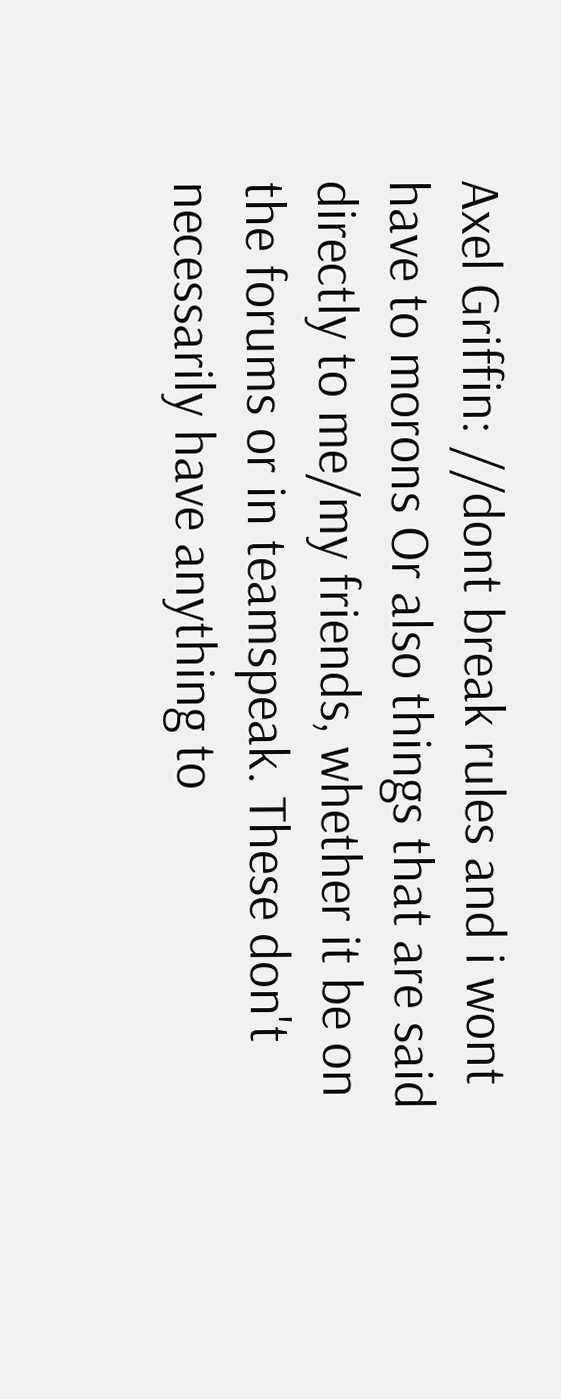Axel Griffin: //dont break rules and i wont have to morons Or also things that are said directly to me/my friends, whether it be on the forums or in teamspeak. These don't necessarily have anything to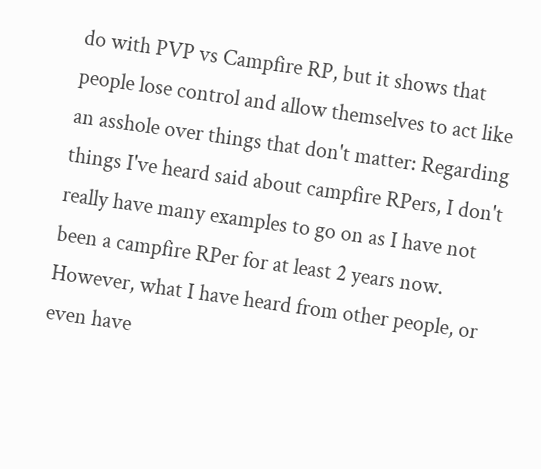do with PVP vs Campfire RP, but it shows that people lose control and allow themselves to act like an asshole over things that don't matter: Regarding things I've heard said about campfire RPers, I don't really have many examples to go on as I have not been a campfire RPer for at least 2 years now. However, what I have heard from other people, or even have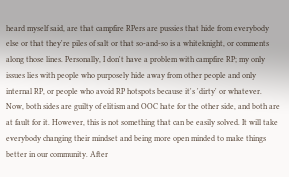heard myself said, are that campfire RPers are pussies that hide from everybody else or that they're piles of salt or that so-and-so is a whiteknight, or comments along those lines. Personally, I don't have a problem with campfire RP; my only issues lies with people who purposely hide away from other people and only internal RP, or people who avoid RP hotspots because it's 'dirty' or whatever. Now, both sides are guilty of elitism and OOC hate for the other side, and both are at fault for it. However, this is not something that can be easily solved. It will take everybody changing their mindset and being more open minded to make things better in our community. After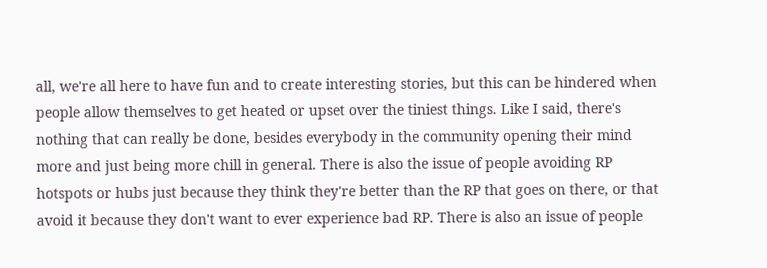all, we're all here to have fun and to create interesting stories, but this can be hindered when people allow themselves to get heated or upset over the tiniest things. Like I said, there's nothing that can really be done, besides everybody in the community opening their mind more and just being more chill in general. There is also the issue of people avoiding RP hotspots or hubs just because they think they're better than the RP that goes on there, or that avoid it because they don't want to ever experience bad RP. There is also an issue of people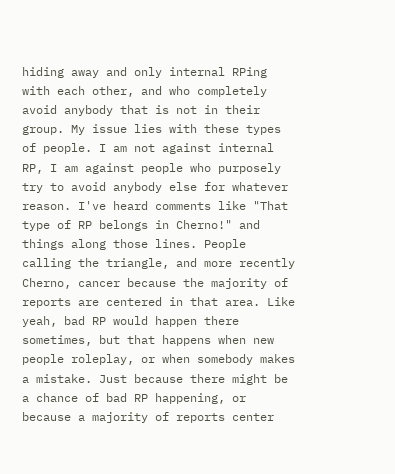hiding away and only internal RPing with each other, and who completely avoid anybody that is not in their group. My issue lies with these types of people. I am not against internal RP, I am against people who purposely try to avoid anybody else for whatever reason. I've heard comments like "That type of RP belongs in Cherno!" and things along those lines. People calling the triangle, and more recently Cherno, cancer because the majority of reports are centered in that area. Like yeah, bad RP would happen there sometimes, but that happens when new people roleplay, or when somebody makes a mistake. Just because there might be a chance of bad RP happening, or because a majority of reports center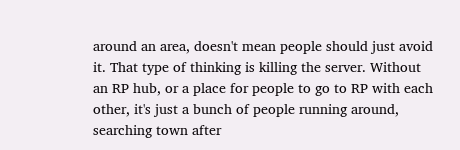around an area, doesn't mean people should just avoid it. That type of thinking is killing the server. Without an RP hub, or a place for people to go to RP with each other, it's just a bunch of people running around, searching town after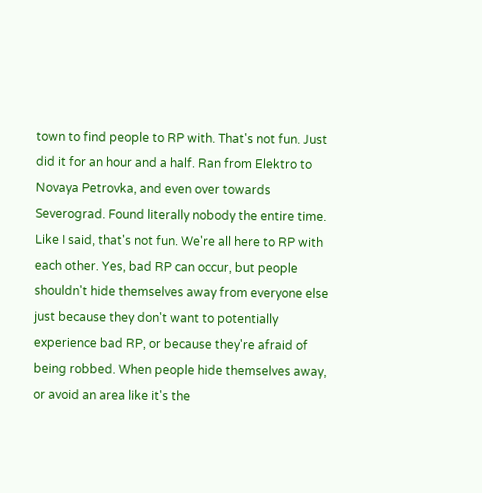town to find people to RP with. That's not fun. Just did it for an hour and a half. Ran from Elektro to Novaya Petrovka, and even over towards Severograd. Found literally nobody the entire time. Like I said, that's not fun. We're all here to RP with each other. Yes, bad RP can occur, but people shouldn't hide themselves away from everyone else just because they don't want to potentially experience bad RP, or because they're afraid of being robbed. When people hide themselves away, or avoid an area like it's the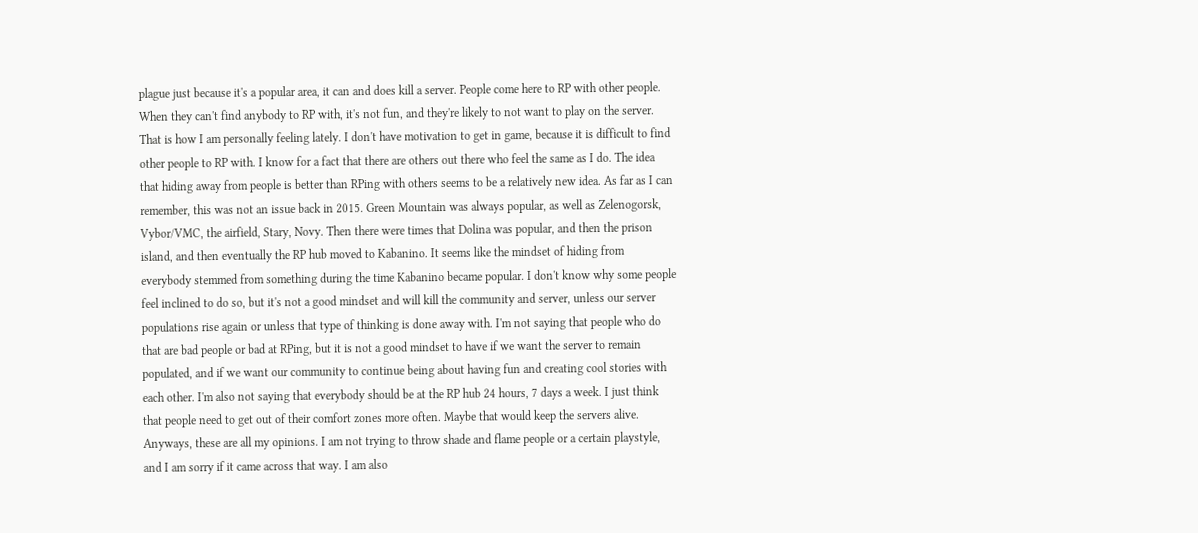plague just because it's a popular area, it can and does kill a server. People come here to RP with other people. When they can't find anybody to RP with, it's not fun, and they're likely to not want to play on the server. That is how I am personally feeling lately. I don't have motivation to get in game, because it is difficult to find other people to RP with. I know for a fact that there are others out there who feel the same as I do. The idea that hiding away from people is better than RPing with others seems to be a relatively new idea. As far as I can remember, this was not an issue back in 2015. Green Mountain was always popular, as well as Zelenogorsk, Vybor/VMC, the airfield, Stary, Novy. Then there were times that Dolina was popular, and then the prison island, and then eventually the RP hub moved to Kabanino. It seems like the mindset of hiding from everybody stemmed from something during the time Kabanino became popular. I don't know why some people feel inclined to do so, but it's not a good mindset and will kill the community and server, unless our server populations rise again or unless that type of thinking is done away with. I'm not saying that people who do that are bad people or bad at RPing, but it is not a good mindset to have if we want the server to remain populated, and if we want our community to continue being about having fun and creating cool stories with each other. I'm also not saying that everybody should be at the RP hub 24 hours, 7 days a week. I just think that people need to get out of their comfort zones more often. Maybe that would keep the servers alive. Anyways, these are all my opinions. I am not trying to throw shade and flame people or a certain playstyle, and I am sorry if it came across that way. I am also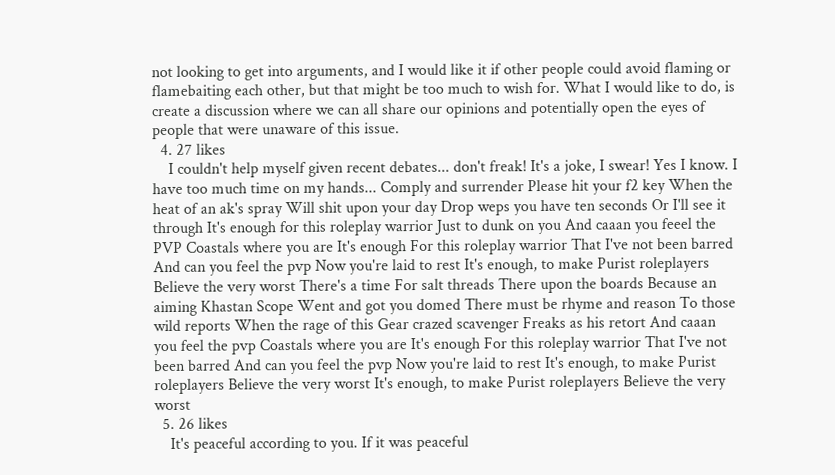not looking to get into arguments, and I would like it if other people could avoid flaming or flamebaiting each other, but that might be too much to wish for. What I would like to do, is create a discussion where we can all share our opinions and potentially open the eyes of people that were unaware of this issue.
  4. 27 likes
    I couldn't help myself given recent debates... don't freak! It's a joke, I swear! Yes I know. I have too much time on my hands... Comply and surrender Please hit your f2 key When the heat of an ak's spray Will shit upon your day Drop weps you have ten seconds Or I'll see it through It's enough for this roleplay warrior Just to dunk on you And caaan you feeel the PVP Coastals where you are It's enough For this roleplay warrior That I've not been barred And can you feel the pvp Now you're laid to rest It's enough, to make Purist roleplayers Believe the very worst There's a time For salt threads There upon the boards Because an aiming Khastan Scope Went and got you domed There must be rhyme and reason To those wild reports When the rage of this Gear crazed scavenger Freaks as his retort And caaan you feel the pvp Coastals where you are It's enough For this roleplay warrior That I've not been barred And can you feel the pvp Now you're laid to rest It's enough, to make Purist roleplayers Believe the very worst It's enough, to make Purist roleplayers Believe the very worst
  5. 26 likes
    It's peaceful according to you. If it was peaceful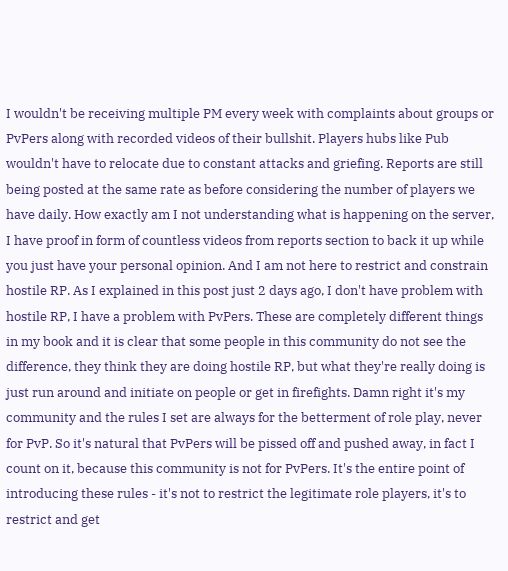I wouldn't be receiving multiple PM every week with complaints about groups or PvPers along with recorded videos of their bullshit. Players hubs like Pub wouldn't have to relocate due to constant attacks and griefing. Reports are still being posted at the same rate as before considering the number of players we have daily. How exactly am I not understanding what is happening on the server, I have proof in form of countless videos from reports section to back it up while you just have your personal opinion. And I am not here to restrict and constrain hostile RP. As I explained in this post just 2 days ago, I don't have problem with hostile RP, I have a problem with PvPers. These are completely different things in my book and it is clear that some people in this community do not see the difference, they think they are doing hostile RP, but what they're really doing is just run around and initiate on people or get in firefights. Damn right it's my community and the rules I set are always for the betterment of role play, never for PvP. So it's natural that PvPers will be pissed off and pushed away, in fact I count on it, because this community is not for PvPers. It's the entire point of introducing these rules - it's not to restrict the legitimate role players, it's to restrict and get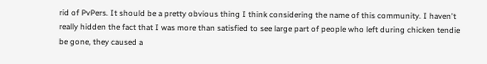rid of PvPers. It should be a pretty obvious thing I think considering the name of this community. I haven't really hidden the fact that I was more than satisfied to see large part of people who left during chicken tendie be gone, they caused a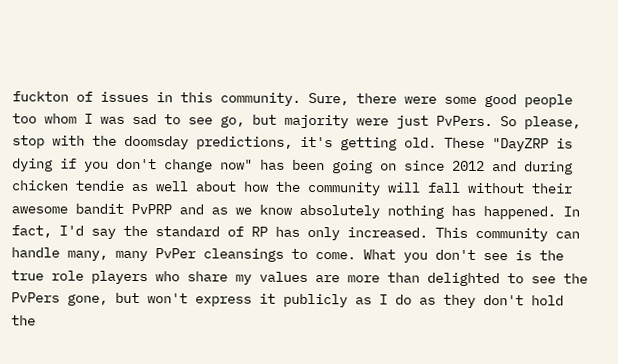fuckton of issues in this community. Sure, there were some good people too whom I was sad to see go, but majority were just PvPers. So please, stop with the doomsday predictions, it's getting old. These "DayZRP is dying if you don't change now" has been going on since 2012 and during chicken tendie as well about how the community will fall without their awesome bandit PvPRP and as we know absolutely nothing has happened. In fact, I'd say the standard of RP has only increased. This community can handle many, many PvPer cleansings to come. What you don't see is the true role players who share my values are more than delighted to see the PvPers gone, but won't express it publicly as I do as they don't hold the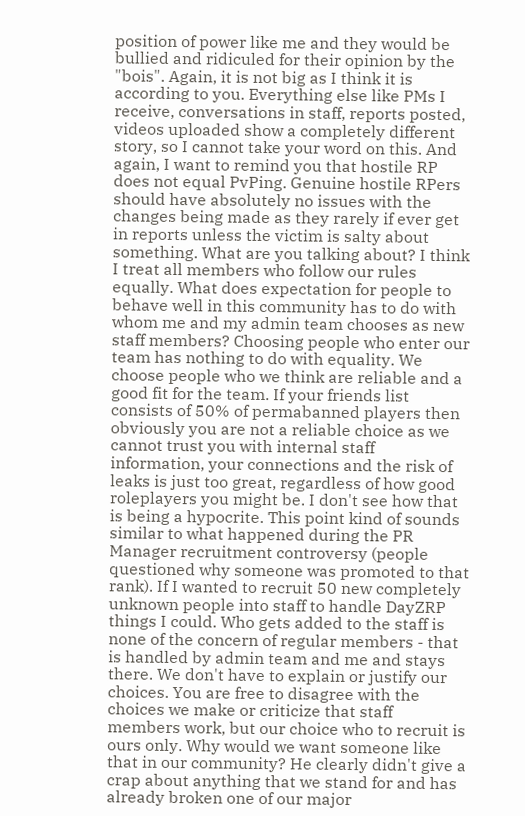position of power like me and they would be bullied and ridiculed for their opinion by the "bois". Again, it is not big as I think it is according to you. Everything else like PMs I receive, conversations in staff, reports posted, videos uploaded show a completely different story, so I cannot take your word on this. And again, I want to remind you that hostile RP does not equal PvPing. Genuine hostile RPers should have absolutely no issues with the changes being made as they rarely if ever get in reports unless the victim is salty about something. What are you talking about? I think I treat all members who follow our rules equally. What does expectation for people to behave well in this community has to do with whom me and my admin team chooses as new staff members? Choosing people who enter our team has nothing to do with equality. We choose people who we think are reliable and a good fit for the team. If your friends list consists of 50% of permabanned players then obviously you are not a reliable choice as we cannot trust you with internal staff information, your connections and the risk of leaks is just too great, regardless of how good roleplayers you might be. I don't see how that is being a hypocrite. This point kind of sounds similar to what happened during the PR Manager recruitment controversy (people questioned why someone was promoted to that rank). If I wanted to recruit 50 new completely unknown people into staff to handle DayZRP things I could. Who gets added to the staff is none of the concern of regular members - that is handled by admin team and me and stays there. We don't have to explain or justify our choices. You are free to disagree with the choices we make or criticize that staff members work, but our choice who to recruit is ours only. Why would we want someone like that in our community? He clearly didn't give a crap about anything that we stand for and has already broken one of our major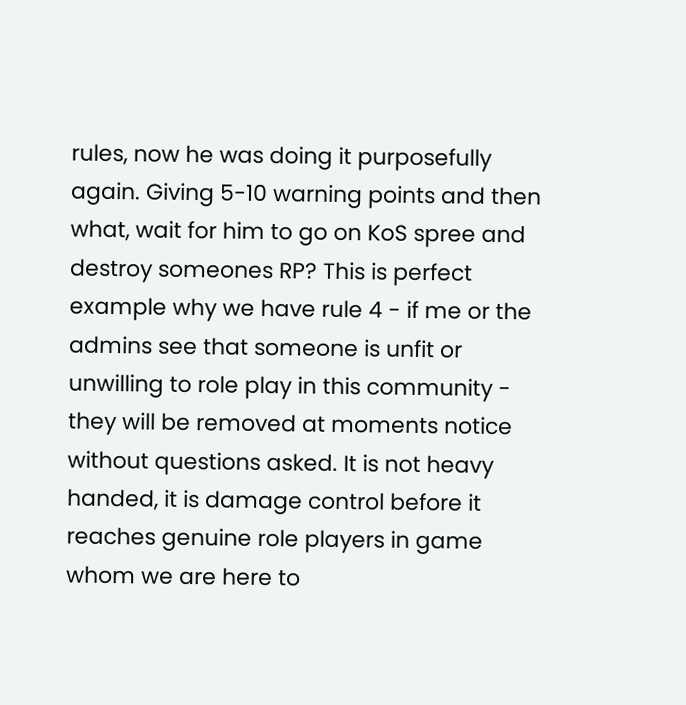rules, now he was doing it purposefully again. Giving 5-10 warning points and then what, wait for him to go on KoS spree and destroy someones RP? This is perfect example why we have rule 4 - if me or the admins see that someone is unfit or unwilling to role play in this community - they will be removed at moments notice without questions asked. It is not heavy handed, it is damage control before it reaches genuine role players in game whom we are here to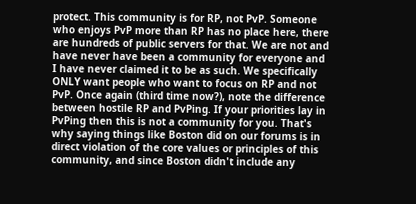protect. This community is for RP, not PvP. Someone who enjoys PvP more than RP has no place here, there are hundreds of public servers for that. We are not and have never have been a community for everyone and I have never claimed it to be as such. We specifically ONLY want people who want to focus on RP and not PvP. Once again (third time now?), note the difference between hostile RP and PvPing. If your priorities lay in PvPing then this is not a community for you. That's why saying things like Boston did on our forums is in direct violation of the core values or principles of this community, and since Boston didn't include any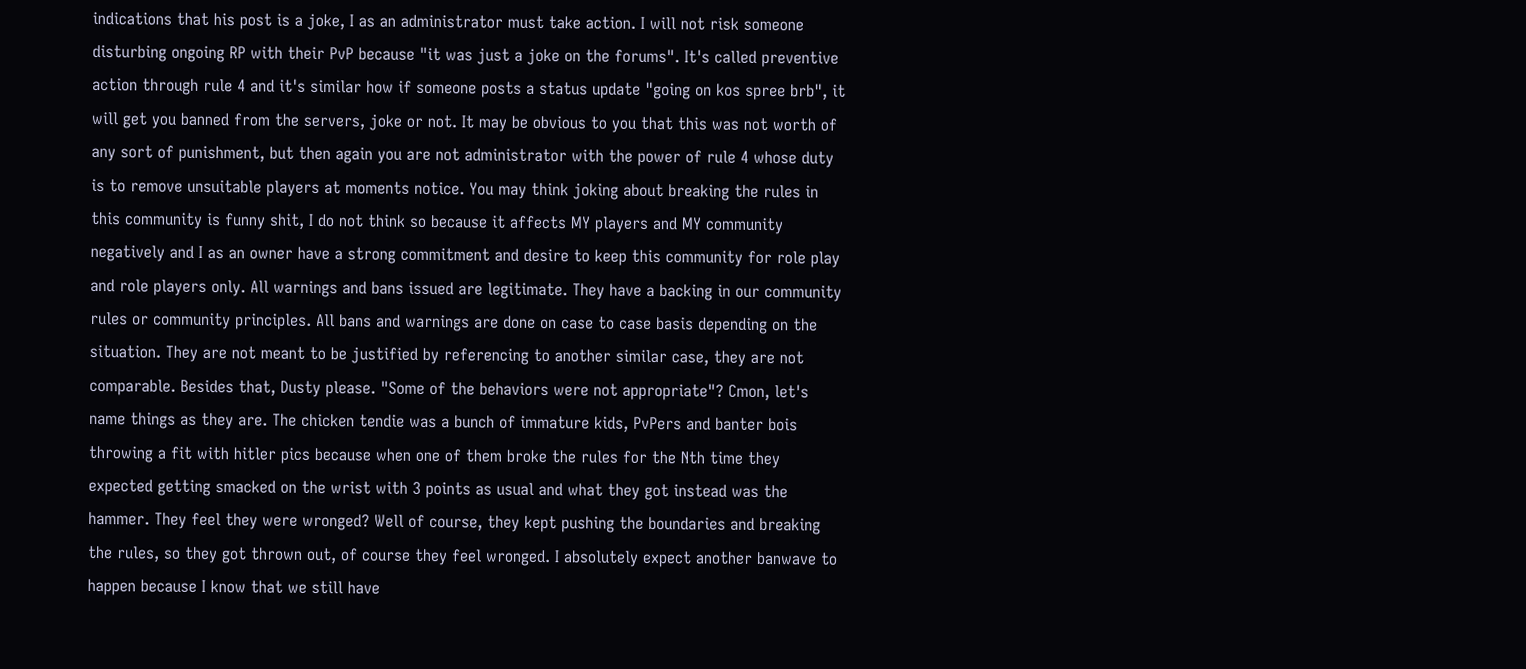indications that his post is a joke, I as an administrator must take action. I will not risk someone disturbing ongoing RP with their PvP because "it was just a joke on the forums". It's called preventive action through rule 4 and it's similar how if someone posts a status update "going on kos spree brb", it will get you banned from the servers, joke or not. It may be obvious to you that this was not worth of any sort of punishment, but then again you are not administrator with the power of rule 4 whose duty is to remove unsuitable players at moments notice. You may think joking about breaking the rules in this community is funny shit, I do not think so because it affects MY players and MY community negatively and I as an owner have a strong commitment and desire to keep this community for role play and role players only. All warnings and bans issued are legitimate. They have a backing in our community rules or community principles. All bans and warnings are done on case to case basis depending on the situation. They are not meant to be justified by referencing to another similar case, they are not comparable. Besides that, Dusty please. "Some of the behaviors were not appropriate"? Cmon, let's name things as they are. The chicken tendie was a bunch of immature kids, PvPers and banter bois throwing a fit with hitler pics because when one of them broke the rules for the Nth time they expected getting smacked on the wrist with 3 points as usual and what they got instead was the hammer. They feel they were wronged? Well of course, they kept pushing the boundaries and breaking the rules, so they got thrown out, of course they feel wronged. I absolutely expect another banwave to happen because I know that we still have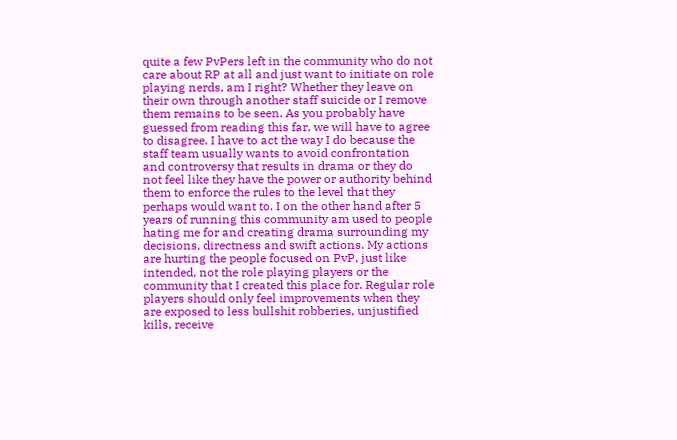quite a few PvPers left in the community who do not care about RP at all and just want to initiate on role playing nerds, am I right? Whether they leave on their own through another staff suicide or I remove them remains to be seen. As you probably have guessed from reading this far, we will have to agree to disagree. I have to act the way I do because the staff team usually wants to avoid confrontation and controversy that results in drama or they do not feel like they have the power or authority behind them to enforce the rules to the level that they perhaps would want to. I on the other hand after 5 years of running this community am used to people hating me for and creating drama surrounding my decisions, directness and swift actions. My actions are hurting the people focused on PvP, just like intended, not the role playing players or the community that I created this place for. Regular role players should only feel improvements when they are exposed to less bullshit robberies, unjustified kills, receive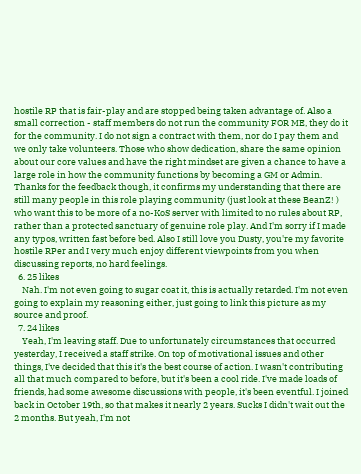hostile RP that is fair-play and are stopped being taken advantage of. Also a small correction - staff members do not run the community FOR ME, they do it for the community. I do not sign a contract with them, nor do I pay them and we only take volunteers. Those who show dedication, share the same opinion about our core values and have the right mindset are given a chance to have a large role in how the community functions by becoming a GM or Admin. Thanks for the feedback though, it confirms my understanding that there are still many people in this role playing community (just look at these BeanZ! ) who want this to be more of a no-KoS server with limited to no rules about RP, rather than a protected sanctuary of genuine role play. And I'm sorry if I made any typos, written fast before bed. Also I still love you Dusty, you're my favorite hostile RPer and I very much enjoy different viewpoints from you when discussing reports, no hard feelings.
  6. 25 likes
    Nah. I'm not even going to sugar coat it, this is actually retarded. I'm not even going to explain my reasoning either, just going to link this picture as my source and proof.
  7. 24 likes
    Yeah, I'm leaving staff. Due to unfortunately circumstances that occurred yesterday, I received a staff strike. On top of motivational issues and other things, I've decided that this it's the best course of action. I wasn't contributing all that much compared to before, but it's been a cool ride. I've made loads of friends, had some awesome discussions with people, it's been eventful. I joined back in October 19th, so that makes it nearly 2 years. Sucks I didn't wait out the 2 months. But yeah, I'm not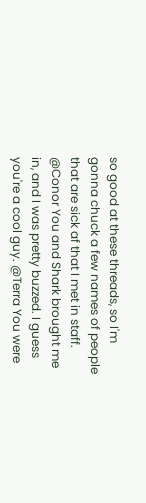so good at these threads, so I'm gonna chuck a few names of people that are sick af that I met in staff. @Conor You and Shark brought me in, and I was pretty buzzed. I guess you're a cool guy. @Terra You were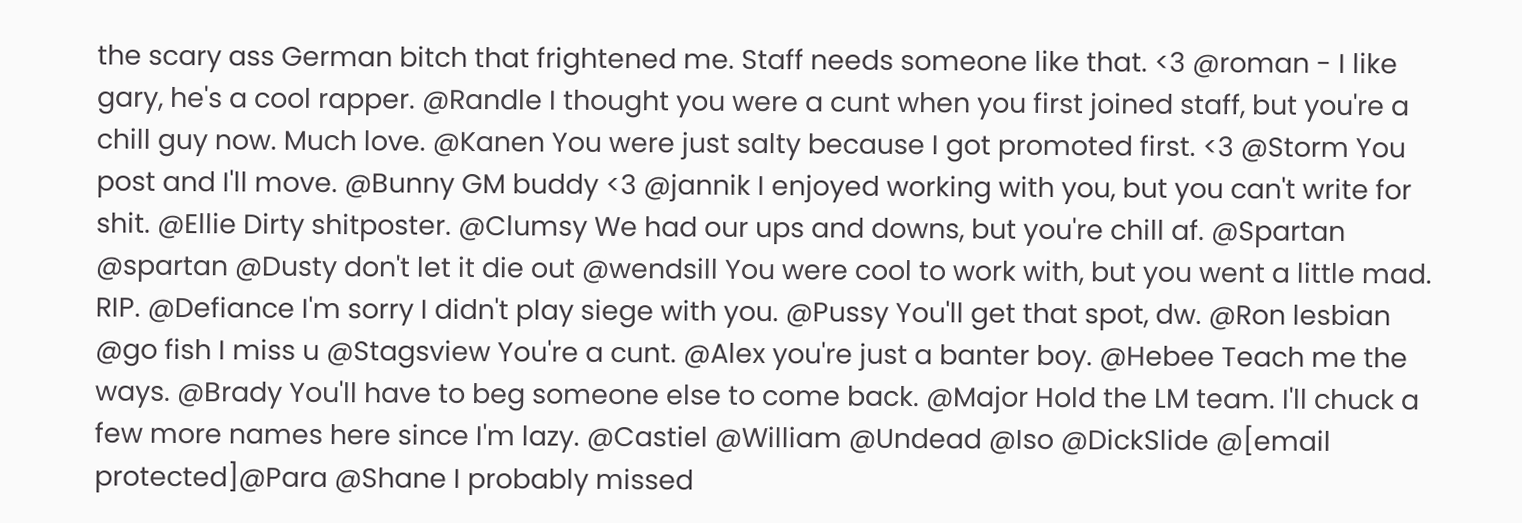the scary ass German bitch that frightened me. Staff needs someone like that. <3 @roman - I like gary, he's a cool rapper. @Randle I thought you were a cunt when you first joined staff, but you're a chill guy now. Much love. @Kanen You were just salty because I got promoted first. <3 @Storm You post and I'll move. @Bunny GM buddy <3 @jannik I enjoyed working with you, but you can't write for shit. @Ellie Dirty shitposter. @Clumsy We had our ups and downs, but you're chill af. @Spartan @spartan @Dusty don't let it die out @wendsill You were cool to work with, but you went a little mad. RIP. @Defiance I'm sorry I didn't play siege with you. @Pussy You'll get that spot, dw. @Ron lesbian @go fish I miss u @Stagsview You're a cunt. @Alex you're just a banter boy. @Hebee Teach me the ways. @Brady You'll have to beg someone else to come back. @Major Hold the LM team. I'll chuck a few more names here since I'm lazy. @Castiel @William @Undead @Iso @DickSlide @[email protected]@Para @Shane I probably missed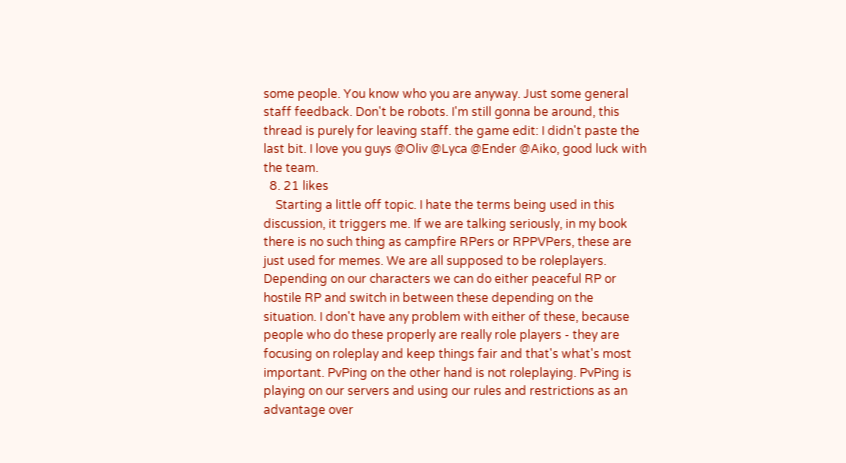some people. You know who you are anyway. Just some general staff feedback. Don't be robots. I'm still gonna be around, this thread is purely for leaving staff. the game edit: I didn't paste the last bit. I love you guys @Oliv @Lyca @Ender @Aiko, good luck with the team.
  8. 21 likes
    Starting a little off topic. I hate the terms being used in this discussion, it triggers me. If we are talking seriously, in my book there is no such thing as campfire RPers or RPPVPers, these are just used for memes. We are all supposed to be roleplayers. Depending on our characters we can do either peaceful RP or hostile RP and switch in between these depending on the situation. I don't have any problem with either of these, because people who do these properly are really role players - they are focusing on roleplay and keep things fair and that's what's most important. PvPing on the other hand is not roleplaying. PvPing is playing on our servers and using our rules and restrictions as an advantage over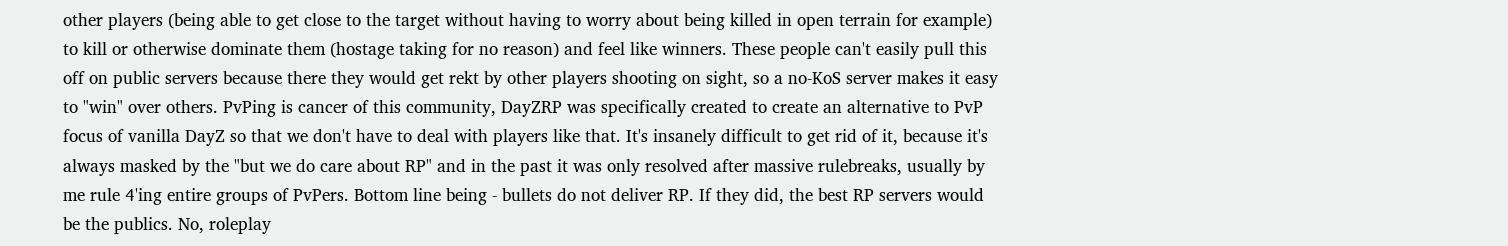other players (being able to get close to the target without having to worry about being killed in open terrain for example) to kill or otherwise dominate them (hostage taking for no reason) and feel like winners. These people can't easily pull this off on public servers because there they would get rekt by other players shooting on sight, so a no-KoS server makes it easy to "win" over others. PvPing is cancer of this community, DayZRP was specifically created to create an alternative to PvP focus of vanilla DayZ so that we don't have to deal with players like that. It's insanely difficult to get rid of it, because it's always masked by the "but we do care about RP" and in the past it was only resolved after massive rulebreaks, usually by me rule 4'ing entire groups of PvPers. Bottom line being - bullets do not deliver RP. If they did, the best RP servers would be the publics. No, roleplay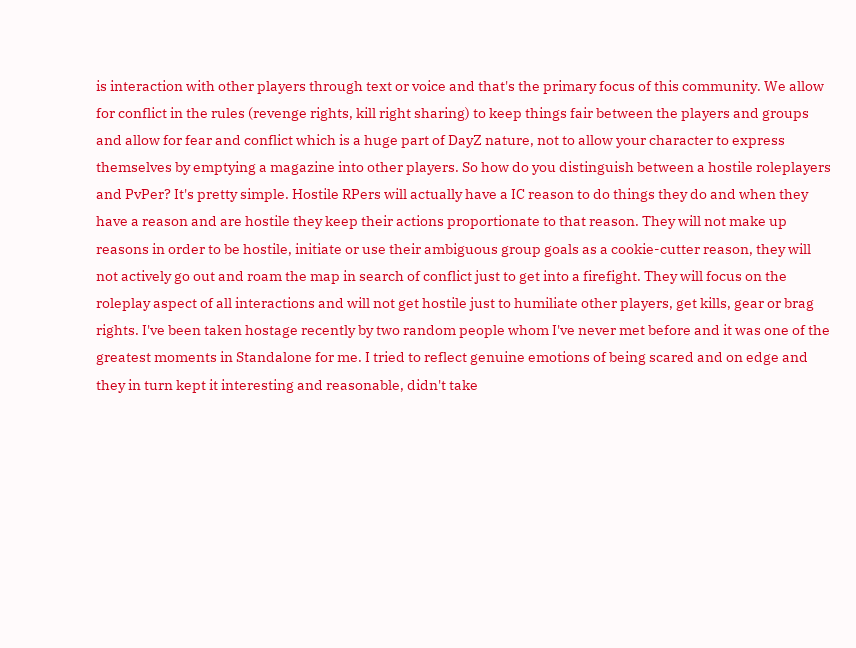is interaction with other players through text or voice and that's the primary focus of this community. We allow for conflict in the rules (revenge rights, kill right sharing) to keep things fair between the players and groups and allow for fear and conflict which is a huge part of DayZ nature, not to allow your character to express themselves by emptying a magazine into other players. So how do you distinguish between a hostile roleplayers and PvPer? It's pretty simple. Hostile RPers will actually have a IC reason to do things they do and when they have a reason and are hostile they keep their actions proportionate to that reason. They will not make up reasons in order to be hostile, initiate or use their ambiguous group goals as a cookie-cutter reason, they will not actively go out and roam the map in search of conflict just to get into a firefight. They will focus on the roleplay aspect of all interactions and will not get hostile just to humiliate other players, get kills, gear or brag rights. I've been taken hostage recently by two random people whom I've never met before and it was one of the greatest moments in Standalone for me. I tried to reflect genuine emotions of being scared and on edge and they in turn kept it interesting and reasonable, didn't take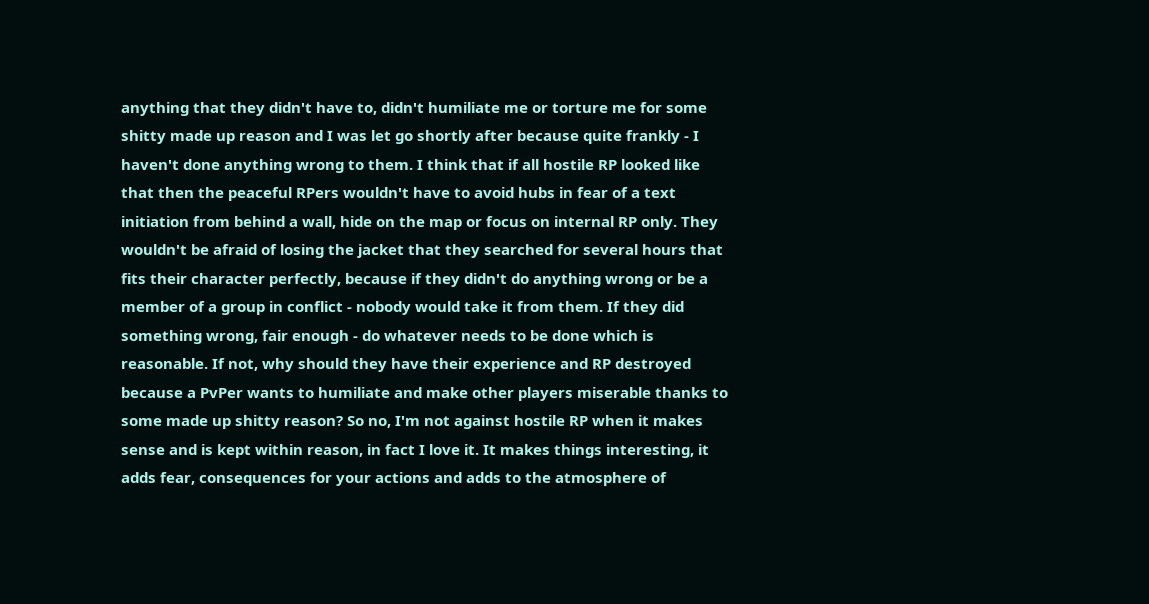anything that they didn't have to, didn't humiliate me or torture me for some shitty made up reason and I was let go shortly after because quite frankly - I haven't done anything wrong to them. I think that if all hostile RP looked like that then the peaceful RPers wouldn't have to avoid hubs in fear of a text initiation from behind a wall, hide on the map or focus on internal RP only. They wouldn't be afraid of losing the jacket that they searched for several hours that fits their character perfectly, because if they didn't do anything wrong or be a member of a group in conflict - nobody would take it from them. If they did something wrong, fair enough - do whatever needs to be done which is reasonable. If not, why should they have their experience and RP destroyed because a PvPer wants to humiliate and make other players miserable thanks to some made up shitty reason? So no, I'm not against hostile RP when it makes sense and is kept within reason, in fact I love it. It makes things interesting, it adds fear, consequences for your actions and adds to the atmosphere of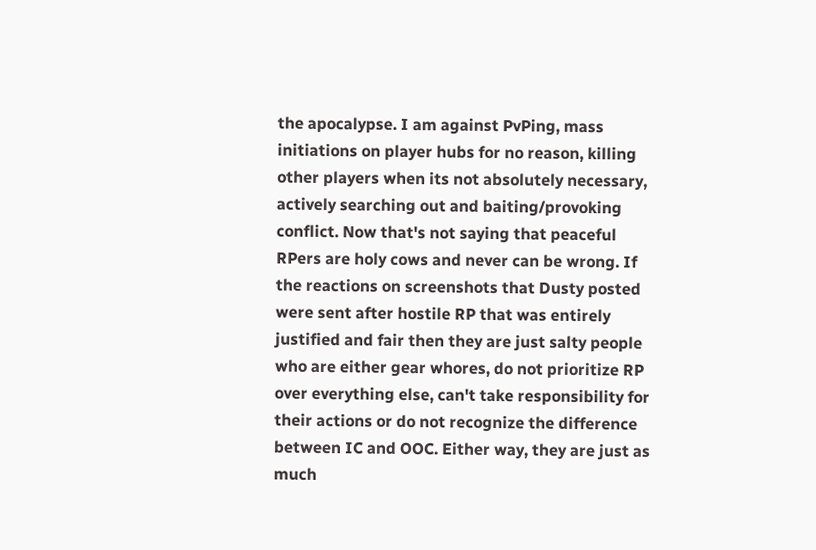the apocalypse. I am against PvPing, mass initiations on player hubs for no reason, killing other players when its not absolutely necessary, actively searching out and baiting/provoking conflict. Now that's not saying that peaceful RPers are holy cows and never can be wrong. If the reactions on screenshots that Dusty posted were sent after hostile RP that was entirely justified and fair then they are just salty people who are either gear whores, do not prioritize RP over everything else, can't take responsibility for their actions or do not recognize the difference between IC and OOC. Either way, they are just as much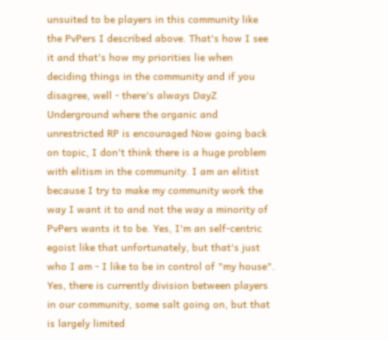unsuited to be players in this community like the PvPers I described above. That's how I see it and that's how my priorities lie when deciding things in the community and if you disagree, well - there's always DayZ Underground where the organic and unrestricted RP is encouraged Now going back on topic, I don't think there is a huge problem with elitism in the community. I am an elitist because I try to make my community work the way I want it to and not the way a minority of PvPers wants it to be. Yes, I'm an self-centric egoist like that unfortunately, but that's just who I am - I like to be in control of "my house". Yes, there is currently division between players in our community, some salt going on, but that is largely limited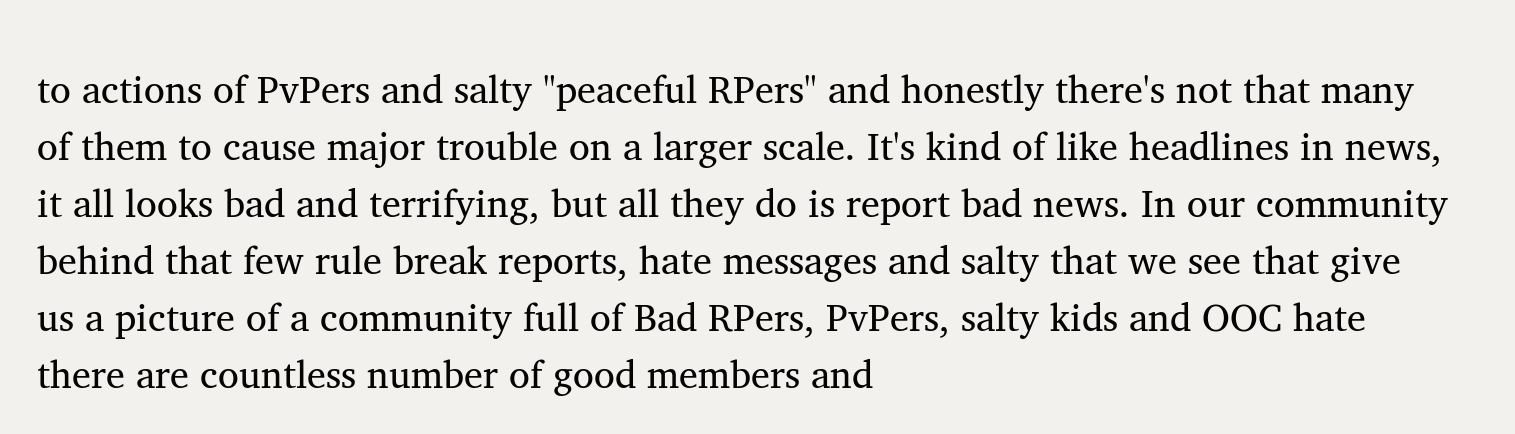to actions of PvPers and salty "peaceful RPers" and honestly there's not that many of them to cause major trouble on a larger scale. It's kind of like headlines in news, it all looks bad and terrifying, but all they do is report bad news. In our community behind that few rule break reports, hate messages and salty that we see that give us a picture of a community full of Bad RPers, PvPers, salty kids and OOC hate there are countless number of good members and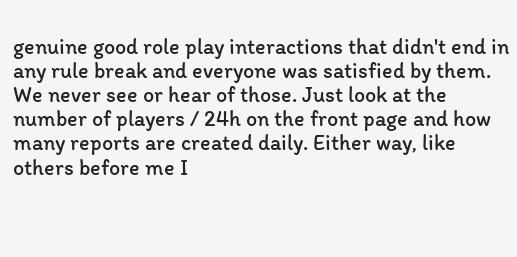genuine good role play interactions that didn't end in any rule break and everyone was satisfied by them. We never see or hear of those. Just look at the number of players / 24h on the front page and how many reports are created daily. Either way, like others before me I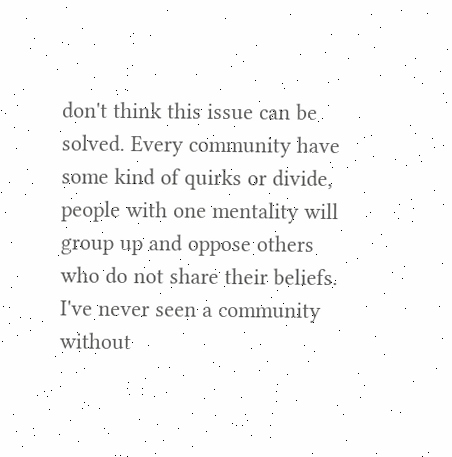don't think this issue can be solved. Every community have some kind of quirks or divide, people with one mentality will group up and oppose others who do not share their beliefs. I've never seen a community without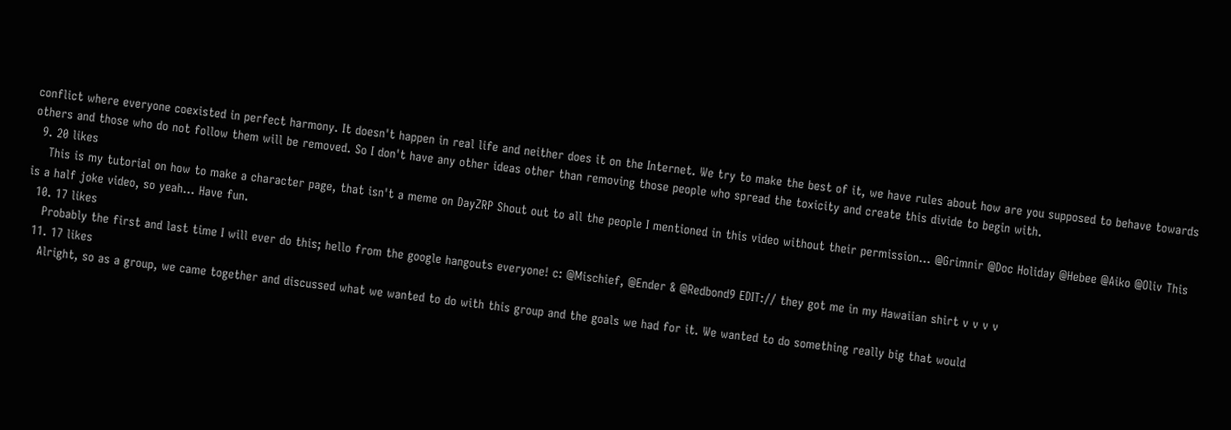conflict where everyone coexisted in perfect harmony. It doesn't happen in real life and neither does it on the Internet. We try to make the best of it, we have rules about how are you supposed to behave towards others and those who do not follow them will be removed. So I don't have any other ideas other than removing those people who spread the toxicity and create this divide to begin with.
  9. 20 likes
    This is my tutorial on how to make a character page, that isn't a meme on DayZRP Shout out to all the people I mentioned in this video without their permission... @Grimnir @Doc Holiday @Hebee @Aiko @Oliv This is a half joke video, so yeah... Have fun.
  10. 17 likes
    Probably the first and last time I will ever do this; hello from the google hangouts everyone! c: @Mischief, @Ender & @Redbond9 EDIT:// they got me in my Hawaiian shirt v v v v
  11. 17 likes
    Alright, so as a group, we came together and discussed what we wanted to do with this group and the goals we had for it. We wanted to do something really big that would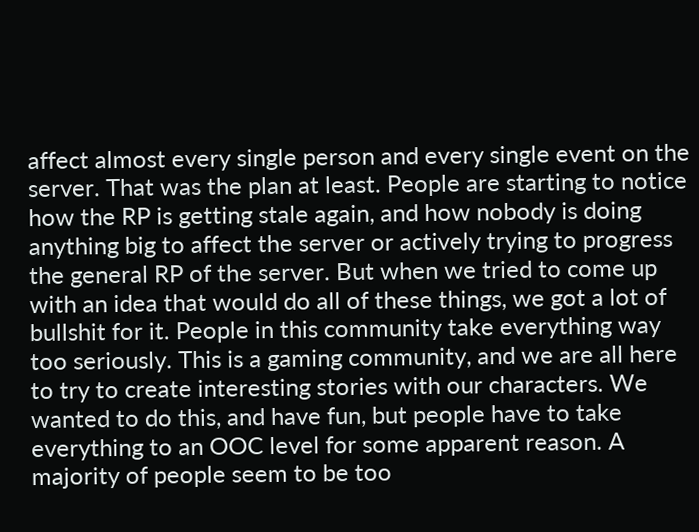affect almost every single person and every single event on the server. That was the plan at least. People are starting to notice how the RP is getting stale again, and how nobody is doing anything big to affect the server or actively trying to progress the general RP of the server. But when we tried to come up with an idea that would do all of these things, we got a lot of bullshit for it. People in this community take everything way too seriously. This is a gaming community, and we are all here to try to create interesting stories with our characters. We wanted to do this, and have fun, but people have to take everything to an OOC level for some apparent reason. A majority of people seem to be too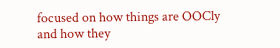focused on how things are OOCly and how they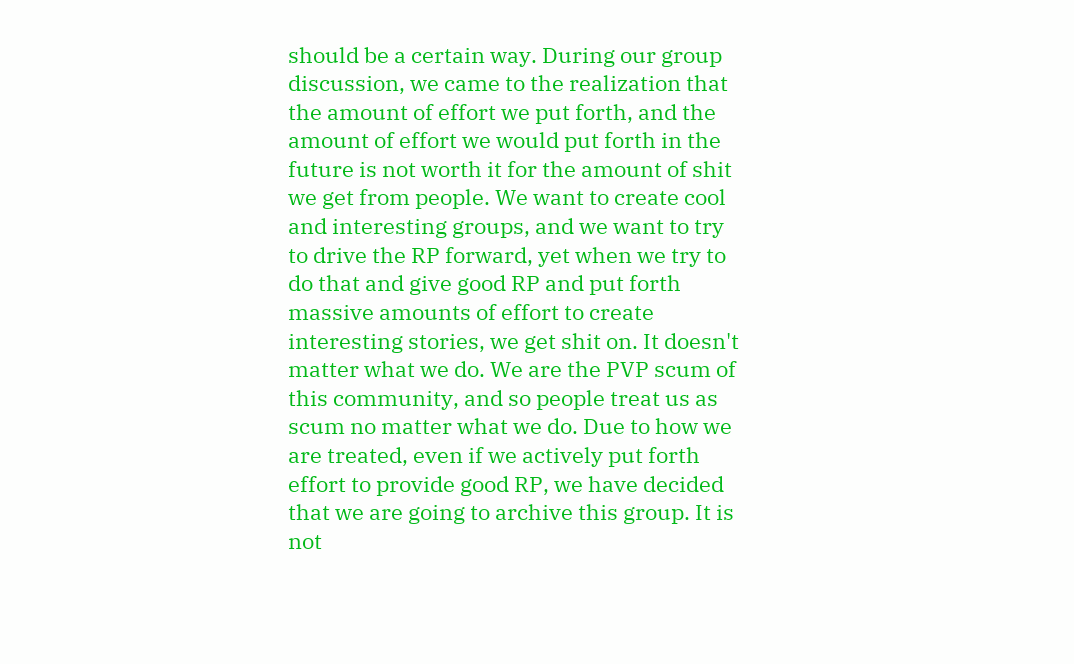should be a certain way. During our group discussion, we came to the realization that the amount of effort we put forth, and the amount of effort we would put forth in the future is not worth it for the amount of shit we get from people. We want to create cool and interesting groups, and we want to try to drive the RP forward, yet when we try to do that and give good RP and put forth massive amounts of effort to create interesting stories, we get shit on. It doesn't matter what we do. We are the PVP scum of this community, and so people treat us as scum no matter what we do. Due to how we are treated, even if we actively put forth effort to provide good RP, we have decided that we are going to archive this group. It is not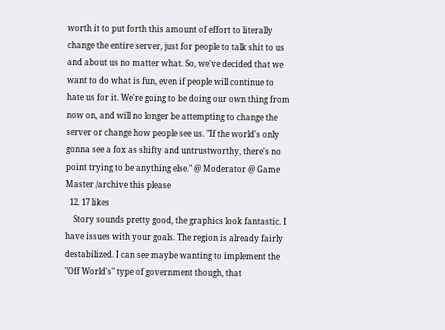worth it to put forth this amount of effort to literally change the entire server, just for people to talk shit to us and about us no matter what. So, we've decided that we want to do what is fun, even if people will continue to hate us for it. We're going to be doing our own thing from now on, and will no longer be attempting to change the server or change how people see us. "If the world's only gonna see a fox as shifty and untrustworthy, there's no point trying to be anything else." @ Moderator @ Game Master /archive this please
  12. 17 likes
    Story sounds pretty good, the graphics look fantastic. I have issues with your goals. The region is already fairly destabilized. I can see maybe wanting to implement the "Off World's" type of government though, that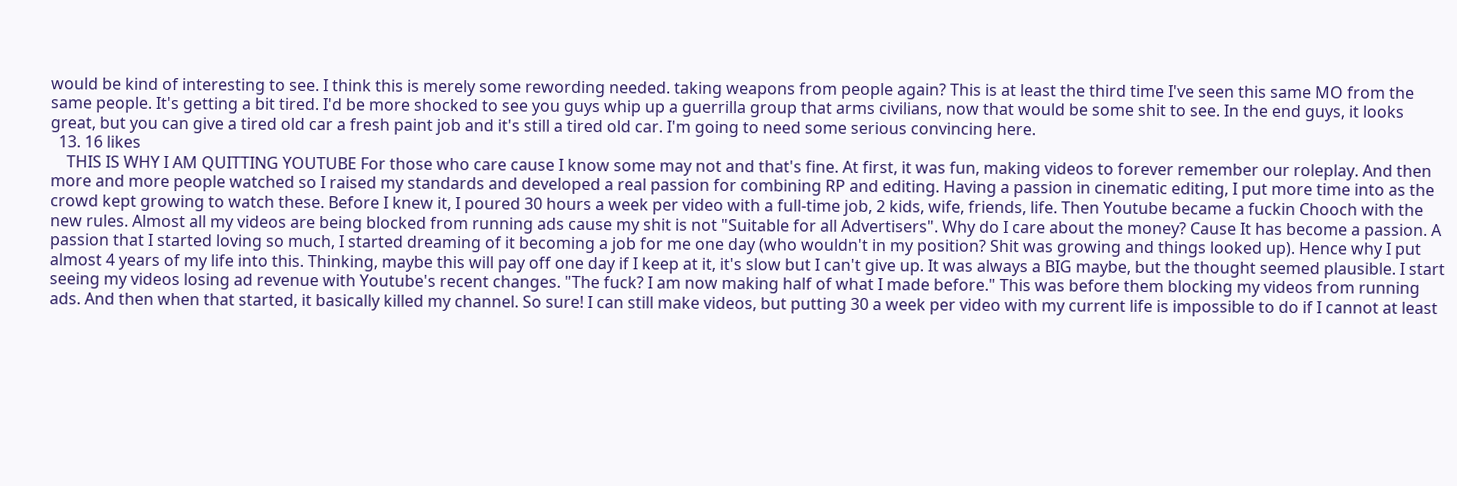would be kind of interesting to see. I think this is merely some rewording needed. taking weapons from people again? This is at least the third time I've seen this same MO from the same people. It's getting a bit tired. I'd be more shocked to see you guys whip up a guerrilla group that arms civilians, now that would be some shit to see. In the end guys, it looks great, but you can give a tired old car a fresh paint job and it's still a tired old car. I'm going to need some serious convincing here.
  13. 16 likes
    THIS IS WHY I AM QUITTING YOUTUBE For those who care cause I know some may not and that's fine. At first, it was fun, making videos to forever remember our roleplay. And then more and more people watched so I raised my standards and developed a real passion for combining RP and editing. Having a passion in cinematic editing, I put more time into as the crowd kept growing to watch these. Before I knew it, I poured 30 hours a week per video with a full-time job, 2 kids, wife, friends, life. Then Youtube became a fuckin Chooch with the new rules. Almost all my videos are being blocked from running ads cause my shit is not "Suitable for all Advertisers". Why do I care about the money? Cause It has become a passion. A passion that I started loving so much, I started dreaming of it becoming a job for me one day (who wouldn't in my position? Shit was growing and things looked up). Hence why I put almost 4 years of my life into this. Thinking, maybe this will pay off one day if I keep at it, it's slow but I can't give up. It was always a BIG maybe, but the thought seemed plausible. I start seeing my videos losing ad revenue with Youtube's recent changes. "The fuck? I am now making half of what I made before." This was before them blocking my videos from running ads. And then when that started, it basically killed my channel. So sure! I can still make videos, but putting 30 a week per video with my current life is impossible to do if I cannot at least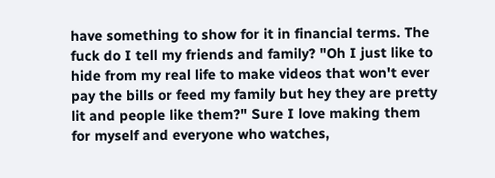have something to show for it in financial terms. The fuck do I tell my friends and family? "Oh I just like to hide from my real life to make videos that won't ever pay the bills or feed my family but hey they are pretty lit and people like them?" Sure I love making them for myself and everyone who watches,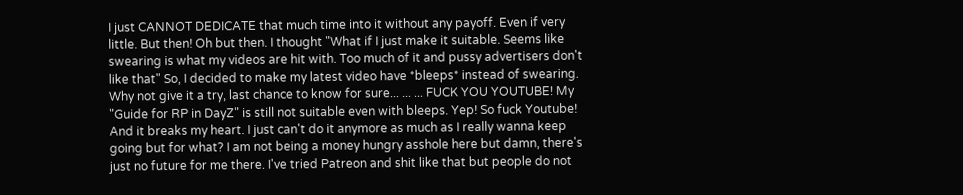I just CANNOT DEDICATE that much time into it without any payoff. Even if very little. But then! Oh but then. I thought "What if I just make it suitable. Seems like swearing is what my videos are hit with. Too much of it and pussy advertisers don't like that" So, I decided to make my latest video have *bleeps* instead of swearing. Why not give it a try, last chance to know for sure... ... ... FUCK YOU YOUTUBE! My "Guide for RP in DayZ" is still not suitable even with bleeps. Yep! So fuck Youtube! And it breaks my heart. I just can't do it anymore as much as I really wanna keep going but for what? I am not being a money hungry asshole here but damn, there's just no future for me there. I've tried Patreon and shit like that but people do not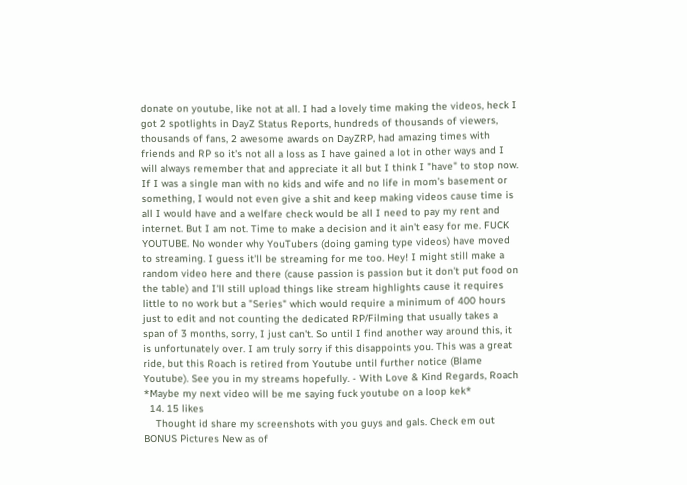donate on youtube, like not at all. I had a lovely time making the videos, heck I got 2 spotlights in DayZ Status Reports, hundreds of thousands of viewers, thousands of fans, 2 awesome awards on DayZRP, had amazing times with friends and RP so it's not all a loss as I have gained a lot in other ways and I will always remember that and appreciate it all but I think I "have" to stop now. If I was a single man with no kids and wife and no life in mom's basement or something, I would not even give a shit and keep making videos cause time is all I would have and a welfare check would be all I need to pay my rent and internet. But I am not. Time to make a decision and it ain't easy for me. FUCK YOUTUBE. No wonder why YouTubers (doing gaming type videos) have moved to streaming. I guess it'll be streaming for me too. Hey! I might still make a random video here and there (cause passion is passion but it don't put food on the table) and I'll still upload things like stream highlights cause it requires little to no work but a "Series" which would require a minimum of 400 hours just to edit and not counting the dedicated RP/Filming that usually takes a span of 3 months, sorry, I just can't. So until I find another way around this, it is unfortunately over. I am truly sorry if this disappoints you. This was a great ride, but this Roach is retired from Youtube until further notice (Blame Youtube). See you in my streams hopefully. - With Love & Kind Regards, Roach *Maybe my next video will be me saying fuck youtube on a loop kek*
  14. 15 likes
    Thought id share my screenshots with you guys and gals. Check em out BONUS Pictures New as of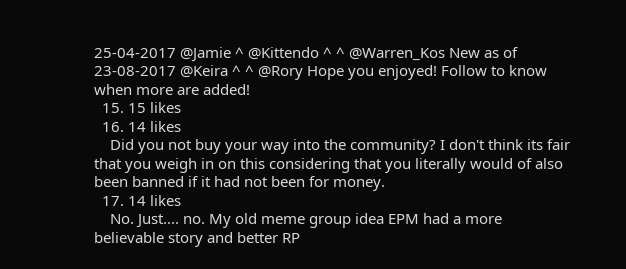25-04-2017 @Jamie ^ @Kittendo ^ ^ @Warren_Kos New as of 23-08-2017 @Keira ^ ^ @Rory Hope you enjoyed! Follow to know when more are added!
  15. 15 likes
  16. 14 likes
    Did you not buy your way into the community? I don't think its fair that you weigh in on this considering that you literally would of also been banned if it had not been for money.
  17. 14 likes
    No. Just.... no. My old meme group idea EPM had a more believable story and better RP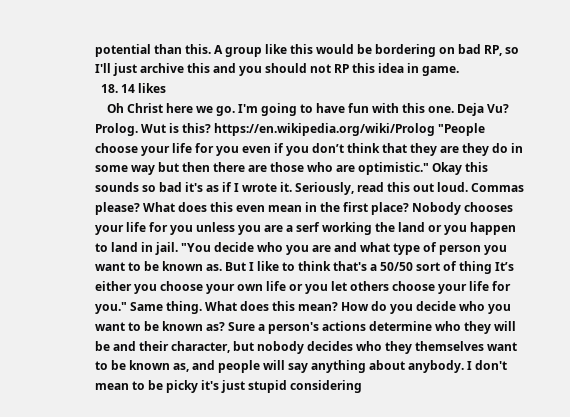potential than this. A group like this would be bordering on bad RP, so I'll just archive this and you should not RP this idea in game.
  18. 14 likes
    Oh Christ here we go. I'm going to have fun with this one. Deja Vu? Prolog. Wut is this? https://en.wikipedia.org/wiki/Prolog "People choose your life for you even if you don’t think that they are they do in some way but then there are those who are optimistic." Okay this sounds so bad it's as if I wrote it. Seriously, read this out loud. Commas please? What does this even mean in the first place? Nobody chooses your life for you unless you are a serf working the land or you happen to land in jail. "You decide who you are and what type of person you want to be known as. But I like to think that's a 50/50 sort of thing It’s either you choose your own life or you let others choose your life for you." Same thing. What does this mean? How do you decide who you want to be known as? Sure a person's actions determine who they will be and their character, but nobody decides who they themselves want to be known as, and people will say anything about anybody. I don't mean to be picky it's just stupid considering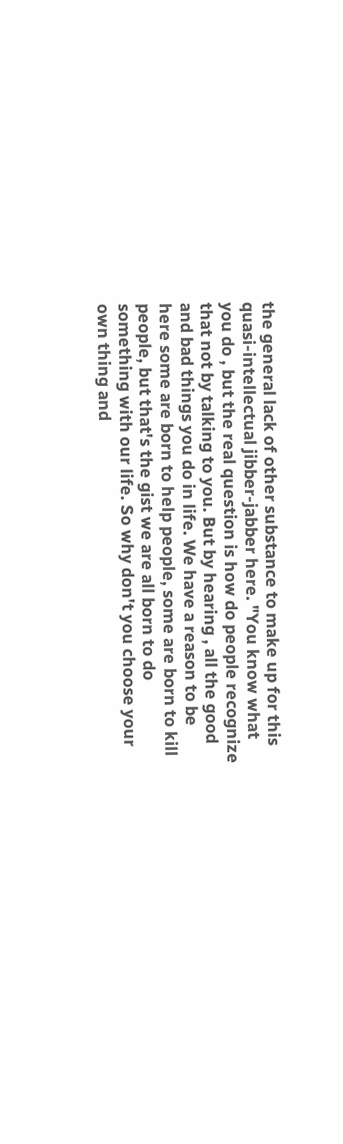the general lack of other substance to make up for this quasi-intellectual jibber-jabber here. "You know what you do , but the real question is how do people recognize that not by talking to you. But by hearing , all the good and bad things you do in life. We have a reason to be here some are born to help people, some are born to kill people, but that's the gist we are all born to do something with our life. So why don't you choose your own thing and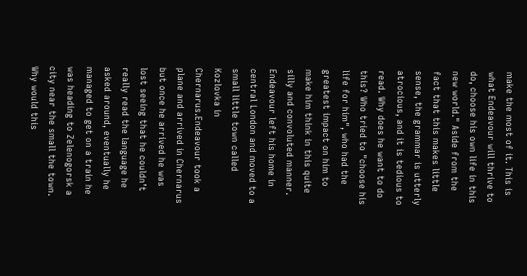make the most of it. This is what Endeavour will thrive to do, choose his own life in this new world." Aside from the fact that this makes little sense, the grammar is utterly atrocious, and it is tedious to read. Why does he want to do this? Who tried to "choose his life for him", who had the greatest impact on him to make him think in this quite silly and convoluted manner. Endeavour left his home in central London and moved to a small little town called Kozlovka in Chernarus.Endeavour took a plane and arrived in Chernarus but once he arrived he was lost seeing that he couldn’t really read the language he asked around, eventually he managed to get on a train he was heading to Zelenogorsk a city near the small the town. Why would this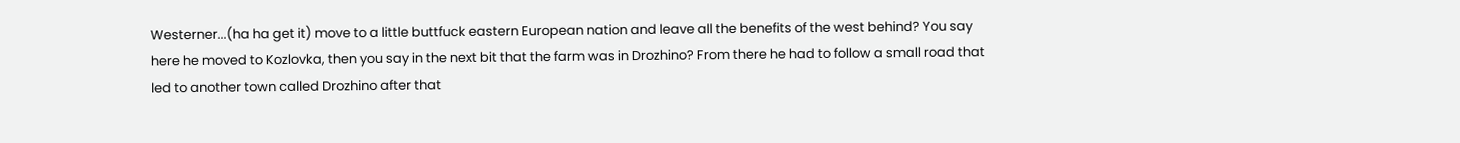Westerner...(ha ha get it) move to a little buttfuck eastern European nation and leave all the benefits of the west behind? You say here he moved to Kozlovka, then you say in the next bit that the farm was in Drozhino? From there he had to follow a small road that led to another town called Drozhino after that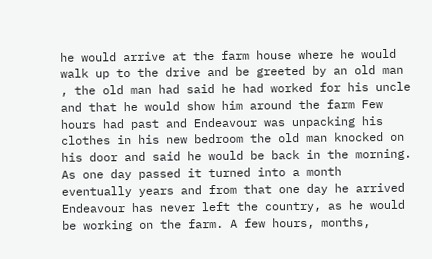he would arrive at the farm house where he would walk up to the drive and be greeted by an old man , the old man had said he had worked for his uncle and that he would show him around the farm Few hours had past and Endeavour was unpacking his clothes in his new bedroom the old man knocked on his door and said he would be back in the morning. As one day passed it turned into a month eventually years and from that one day he arrived Endeavour has never left the country, as he would be working on the farm. A few hours, months,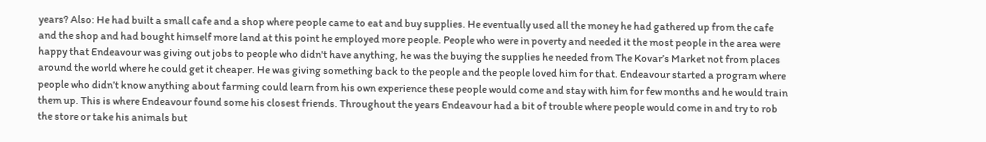years? Also: He had built a small cafe and a shop where people came to eat and buy supplies. He eventually used all the money he had gathered up from the cafe and the shop and had bought himself more land at this point he employed more people. People who were in poverty and needed it the most people in the area were happy that Endeavour was giving out jobs to people who didn't have anything, he was the buying the supplies he needed from The Kovar’s Market not from places around the world where he could get it cheaper. He was giving something back to the people and the people loved him for that. Endeavour started a program where people who didn’t know anything about farming could learn from his own experience these people would come and stay with him for few months and he would train them up. This is where Endeavour found some his closest friends. Throughout the years Endeavour had a bit of trouble where people would come in and try to rob the store or take his animals but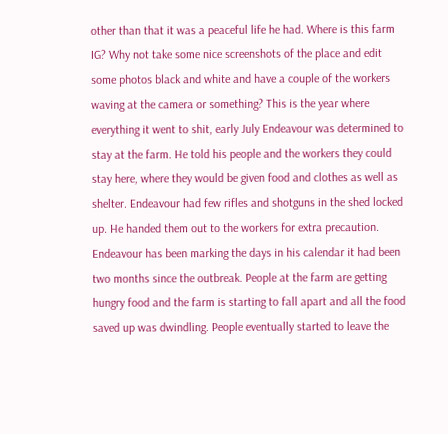other than that it was a peaceful life he had. Where is this farm IG? Why not take some nice screenshots of the place and edit some photos black and white and have a couple of the workers waving at the camera or something? This is the year where everything it went to shit, early July Endeavour was determined to stay at the farm. He told his people and the workers they could stay here, where they would be given food and clothes as well as shelter. Endeavour had few rifles and shotguns in the shed locked up. He handed them out to the workers for extra precaution. Endeavour has been marking the days in his calendar it had been two months since the outbreak. People at the farm are getting hungry food and the farm is starting to fall apart and all the food saved up was dwindling. People eventually started to leave the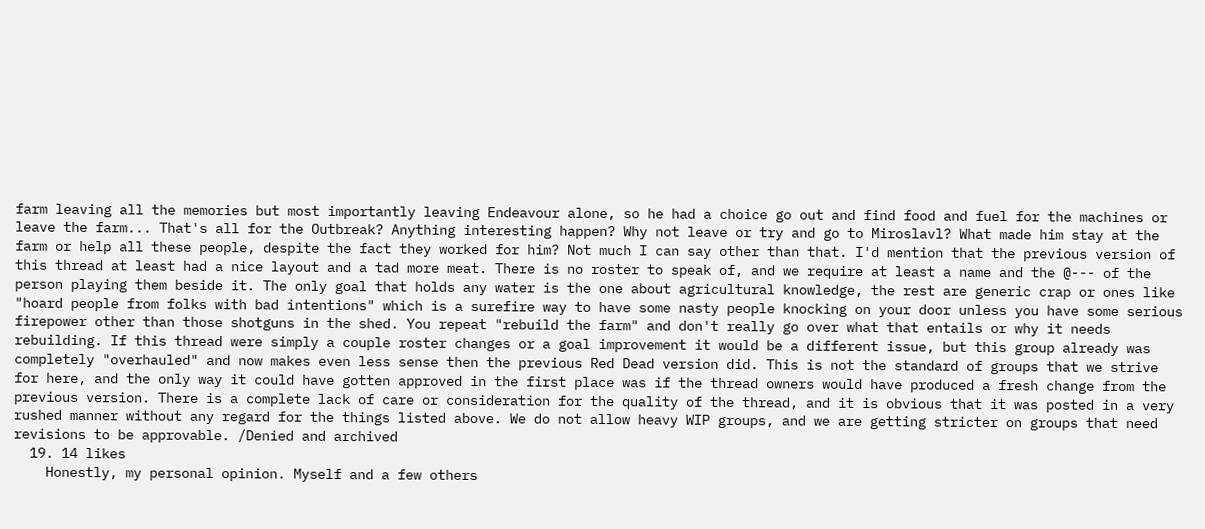farm leaving all the memories but most importantly leaving Endeavour alone, so he had a choice go out and find food and fuel for the machines or leave the farm... That's all for the Outbreak? Anything interesting happen? Why not leave or try and go to Miroslavl? What made him stay at the farm or help all these people, despite the fact they worked for him? Not much I can say other than that. I'd mention that the previous version of this thread at least had a nice layout and a tad more meat. There is no roster to speak of, and we require at least a name and the @--- of the person playing them beside it. The only goal that holds any water is the one about agricultural knowledge, the rest are generic crap or ones like "hoard people from folks with bad intentions" which is a surefire way to have some nasty people knocking on your door unless you have some serious firepower other than those shotguns in the shed. You repeat "rebuild the farm" and don't really go over what that entails or why it needs rebuilding. If this thread were simply a couple roster changes or a goal improvement it would be a different issue, but this group already was completely "overhauled" and now makes even less sense then the previous Red Dead version did. This is not the standard of groups that we strive for here, and the only way it could have gotten approved in the first place was if the thread owners would have produced a fresh change from the previous version. There is a complete lack of care or consideration for the quality of the thread, and it is obvious that it was posted in a very rushed manner without any regard for the things listed above. We do not allow heavy WIP groups, and we are getting stricter on groups that need revisions to be approvable. /Denied and archived
  19. 14 likes
    Honestly, my personal opinion. Myself and a few others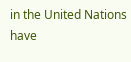in the United Nations have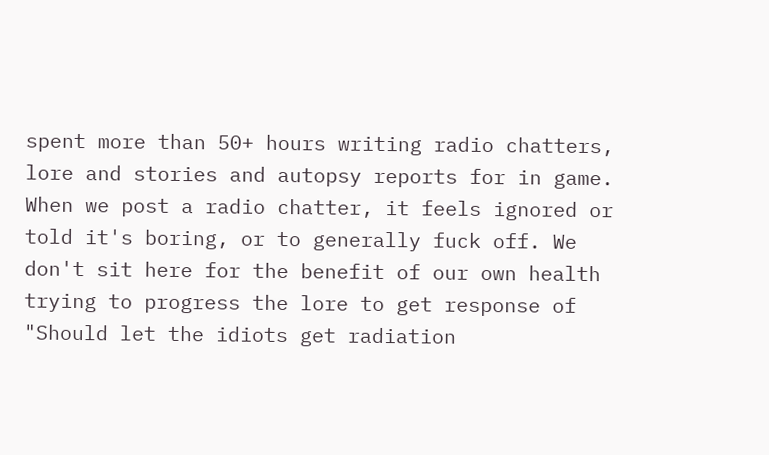spent more than 50+ hours writing radio chatters, lore and stories and autopsy reports for in game. When we post a radio chatter, it feels ignored or told it's boring, or to generally fuck off. We don't sit here for the benefit of our own health trying to progress the lore to get response of "Should let the idiots get radiation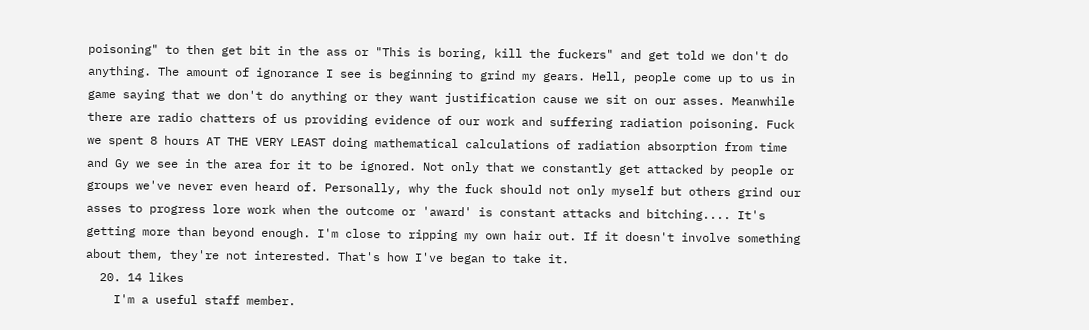poisoning" to then get bit in the ass or "This is boring, kill the fuckers" and get told we don't do anything. The amount of ignorance I see is beginning to grind my gears. Hell, people come up to us in game saying that we don't do anything or they want justification cause we sit on our asses. Meanwhile there are radio chatters of us providing evidence of our work and suffering radiation poisoning. Fuck we spent 8 hours AT THE VERY LEAST doing mathematical calculations of radiation absorption from time and Gy we see in the area for it to be ignored. Not only that we constantly get attacked by people or groups we've never even heard of. Personally, why the fuck should not only myself but others grind our asses to progress lore work when the outcome or 'award' is constant attacks and bitching.... It's getting more than beyond enough. I'm close to ripping my own hair out. If it doesn't involve something about them, they're not interested. That's how I've began to take it.
  20. 14 likes
    I'm a useful staff member.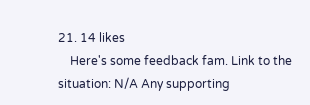21. 14 likes
    Here's some feedback fam. Link to the situation: N/A Any supporting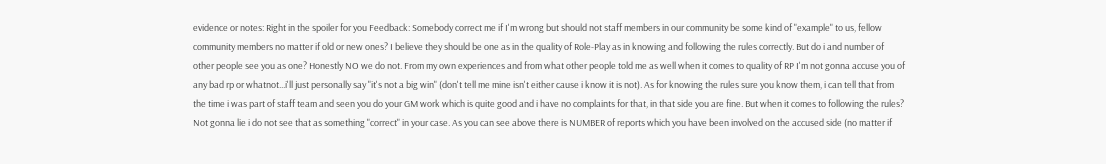evidence or notes: Right in the spoiler for you Feedback: Somebody correct me if I'm wrong but should not staff members in our community be some kind of "example" to us, fellow community members no matter if old or new ones? I believe they should be one as in the quality of Role-Play as in knowing and following the rules correctly. But do i and number of other people see you as one? Honestly NO we do not. From my own experiences and from what other people told me as well when it comes to quality of RP I'm not gonna accuse you of any bad rp or whatnot...i'll just personally say "it's not a big win" (don't tell me mine isn't either cause i know it is not). As for knowing the rules sure you know them, i can tell that from the time i was part of staff team and seen you do your GM work which is quite good and i have no complaints for that, in that side you are fine. But when it comes to following the rules? Not gonna lie i do not see that as something "correct" in your case. As you can see above there is NUMBER of reports which you have been involved on the accused side (no matter if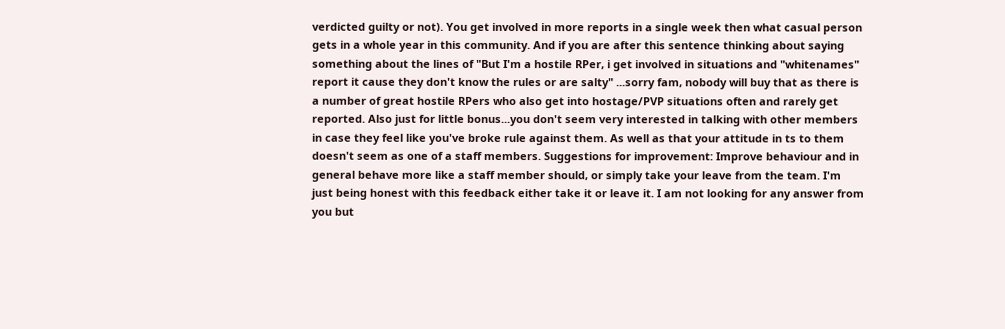verdicted guilty or not). You get involved in more reports in a single week then what casual person gets in a whole year in this community. And if you are after this sentence thinking about saying something about the lines of "But I'm a hostile RPer, i get involved in situations and "whitenames" report it cause they don't know the rules or are salty" ...sorry fam, nobody will buy that as there is a number of great hostile RPers who also get into hostage/PVP situations often and rarely get reported. Also just for little bonus...you don't seem very interested in talking with other members in case they feel like you've broke rule against them. As well as that your attitude in ts to them doesn't seem as one of a staff members. Suggestions for improvement: Improve behaviour and in general behave more like a staff member should, or simply take your leave from the team. I'm just being honest with this feedback either take it or leave it. I am not looking for any answer from you but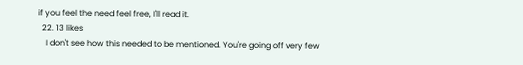if you feel the need feel free, I'll read it.
  22. 13 likes
    I don't see how this needed to be mentioned. You're going off very few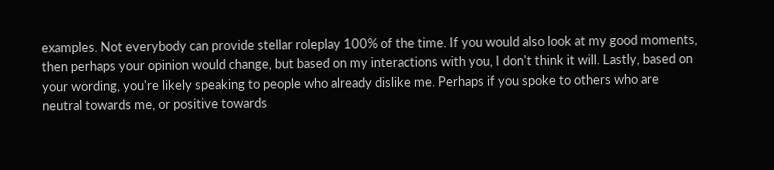examples. Not everybody can provide stellar roleplay 100% of the time. If you would also look at my good moments, then perhaps your opinion would change, but based on my interactions with you, I don't think it will. Lastly, based on your wording, you're likely speaking to people who already dislike me. Perhaps if you spoke to others who are neutral towards me, or positive towards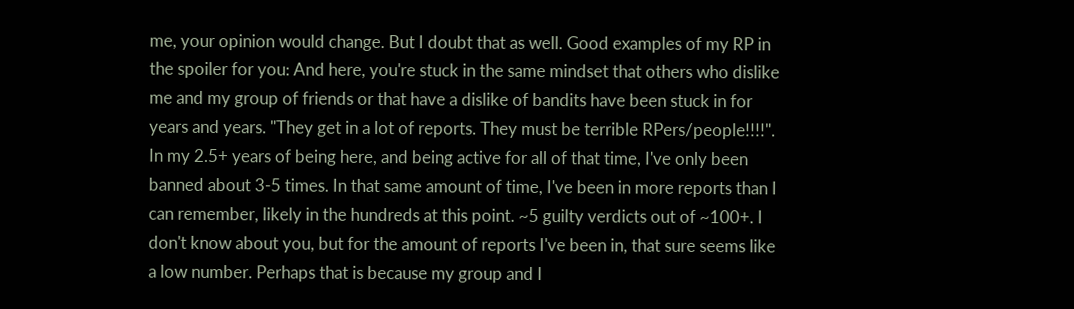me, your opinion would change. But I doubt that as well. Good examples of my RP in the spoiler for you: And here, you're stuck in the same mindset that others who dislike me and my group of friends or that have a dislike of bandits have been stuck in for years and years. "They get in a lot of reports. They must be terrible RPers/people!!!!". In my 2.5+ years of being here, and being active for all of that time, I've only been banned about 3-5 times. In that same amount of time, I've been in more reports than I can remember, likely in the hundreds at this point. ~5 guilty verdicts out of ~100+. I don't know about you, but for the amount of reports I've been in, that sure seems like a low number. Perhaps that is because my group and I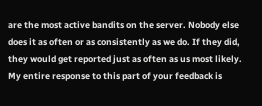are the most active bandits on the server. Nobody else does it as often or as consistently as we do. If they did, they would get reported just as often as us most likely. My entire response to this part of your feedback is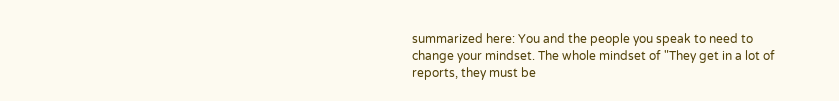summarized here: You and the people you speak to need to change your mindset. The whole mindset of "They get in a lot of reports, they must be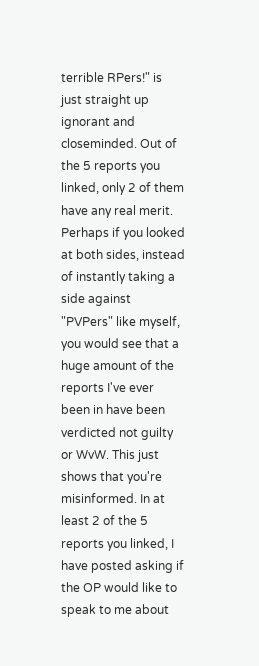terrible RPers!" is just straight up ignorant and closeminded. Out of the 5 reports you linked, only 2 of them have any real merit. Perhaps if you looked at both sides, instead of instantly taking a side against "PVPers" like myself, you would see that a huge amount of the reports I've ever been in have been verdicted not guilty or WvW. This just shows that you're misinformed. In at least 2 of the 5 reports you linked, I have posted asking if the OP would like to speak to me about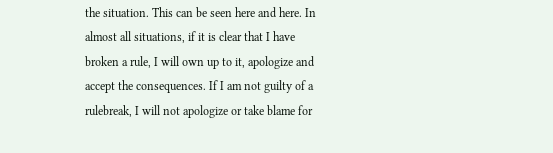the situation. This can be seen here and here. In almost all situations, if it is clear that I have broken a rule, I will own up to it, apologize and accept the consequences. If I am not guilty of a rulebreak, I will not apologize or take blame for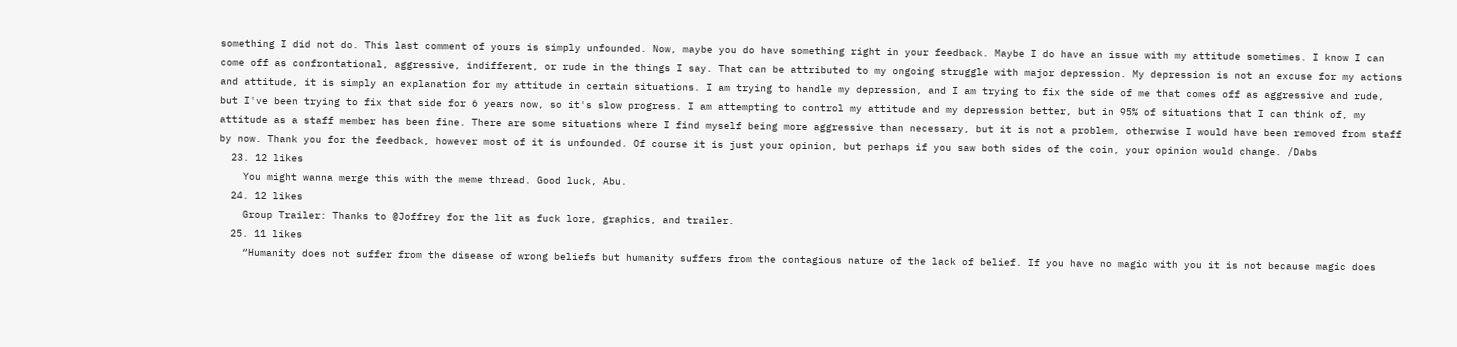something I did not do. This last comment of yours is simply unfounded. Now, maybe you do have something right in your feedback. Maybe I do have an issue with my attitude sometimes. I know I can come off as confrontational, aggressive, indifferent, or rude in the things I say. That can be attributed to my ongoing struggle with major depression. My depression is not an excuse for my actions and attitude, it is simply an explanation for my attitude in certain situations. I am trying to handle my depression, and I am trying to fix the side of me that comes off as aggressive and rude, but I've been trying to fix that side for 6 years now, so it's slow progress. I am attempting to control my attitude and my depression better, but in 95% of situations that I can think of, my attitude as a staff member has been fine. There are some situations where I find myself being more aggressive than necessary, but it is not a problem, otherwise I would have been removed from staff by now. Thank you for the feedback, however most of it is unfounded. Of course it is just your opinion, but perhaps if you saw both sides of the coin, your opinion would change. /Dabs
  23. 12 likes
    You might wanna merge this with the meme thread. Good luck, Abu.
  24. 12 likes
    Group Trailer: Thanks to @Joffrey for the lit as fuck lore, graphics, and trailer.
  25. 11 likes
    “Humanity does not suffer from the disease of wrong beliefs but humanity suffers from the contagious nature of the lack of belief. If you have no magic with you it is not because magic does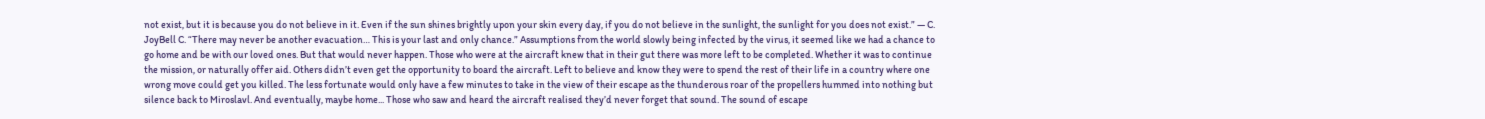not exist, but it is because you do not believe in it. Even if the sun shines brightly upon your skin every day, if you do not believe in the sunlight, the sunlight for you does not exist.” ― C. JoyBell C. “There may never be another evacuation… This is your last and only chance.” Assumptions from the world slowly being infected by the virus, it seemed like we had a chance to go home and be with our loved ones. But that would never happen. Those who were at the aircraft knew that in their gut there was more left to be completed. Whether it was to continue the mission, or naturally offer aid. Others didn’t even get the opportunity to board the aircraft. Left to believe and know they were to spend the rest of their life in a country where one wrong move could get you killed. The less fortunate would only have a few minutes to take in the view of their escape as the thunderous roar of the propellers hummed into nothing but silence back to Miroslavl. And eventually, maybe home... Those who saw and heard the aircraft realised they’d never forget that sound. The sound of escape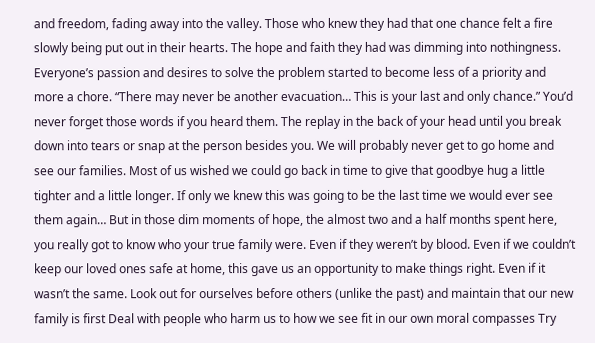and freedom, fading away into the valley. Those who knew they had that one chance felt a fire slowly being put out in their hearts. The hope and faith they had was dimming into nothingness. Everyone’s passion and desires to solve the problem started to become less of a priority and more a chore. “There may never be another evacuation… This is your last and only chance.” You’d never forget those words if you heard them. The replay in the back of your head until you break down into tears or snap at the person besides you. We will probably never get to go home and see our families. Most of us wished we could go back in time to give that goodbye hug a little tighter and a little longer. If only we knew this was going to be the last time we would ever see them again… But in those dim moments of hope, the almost two and a half months spent here, you really got to know who your true family were. Even if they weren’t by blood. Even if we couldn’t keep our loved ones safe at home, this gave us an opportunity to make things right. Even if it wasn’t the same. Look out for ourselves before others (unlike the past) and maintain that our new family is first Deal with people who harm us to how we see fit in our own moral compasses Try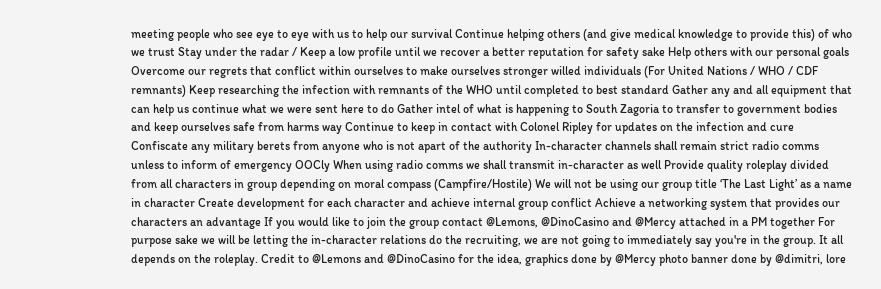meeting people who see eye to eye with us to help our survival Continue helping others (and give medical knowledge to provide this) of who we trust Stay under the radar / Keep a low profile until we recover a better reputation for safety sake Help others with our personal goals Overcome our regrets that conflict within ourselves to make ourselves stronger willed individuals (For United Nations / WHO / CDF remnants) Keep researching the infection with remnants of the WHO until completed to best standard Gather any and all equipment that can help us continue what we were sent here to do Gather intel of what is happening to South Zagoria to transfer to government bodies and keep ourselves safe from harms way Continue to keep in contact with Colonel Ripley for updates on the infection and cure Confiscate any military berets from anyone who is not apart of the authority In-character channels shall remain strict radio comms unless to inform of emergency OOCly When using radio comms we shall transmit in-character as well Provide quality roleplay divided from all characters in group depending on moral compass (Campfire/Hostile) We will not be using our group title ‘The Last Light’ as a name in character Create development for each character and achieve internal group conflict Achieve a networking system that provides our characters an advantage If you would like to join the group contact @Lemons, @DinoCasino and @Mercy attached in a PM together For purpose sake we will be letting the in-character relations do the recruiting, we are not going to immediately say you're in the group. It all depends on the roleplay. Credit to @Lemons and @DinoCasino for the idea, graphics done by @Mercy photo banner done by @dimitri, lore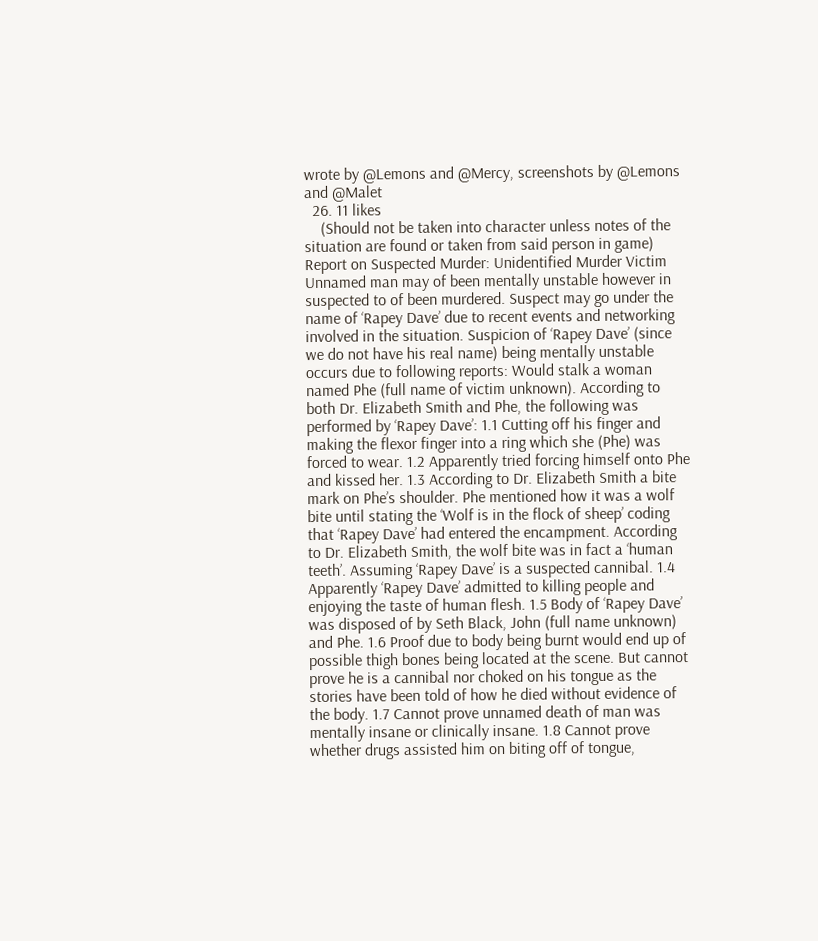wrote by @Lemons and @Mercy, screenshots by @Lemons and @Malet
  26. 11 likes
    (Should not be taken into character unless notes of the situation are found or taken from said person in game) Report on Suspected Murder: Unidentified Murder Victim Unnamed man may of been mentally unstable however in suspected to of been murdered. Suspect may go under the name of ‘Rapey Dave’ due to recent events and networking involved in the situation. Suspicion of ‘Rapey Dave’ (since we do not have his real name) being mentally unstable occurs due to following reports: Would stalk a woman named Phe (full name of victim unknown). According to both Dr. Elizabeth Smith and Phe, the following was performed by ‘Rapey Dave’: 1.1 Cutting off his finger and making the flexor finger into a ring which she (Phe) was forced to wear. 1.2 Apparently tried forcing himself onto Phe and kissed her. 1.3 According to Dr. Elizabeth Smith a bite mark on Phe’s shoulder. Phe mentioned how it was a wolf bite until stating the ‘Wolf is in the flock of sheep’ coding that ‘Rapey Dave’ had entered the encampment. According to Dr. Elizabeth Smith, the wolf bite was in fact a ‘human teeth’. Assuming ‘Rapey Dave’ is a suspected cannibal. 1.4 Apparently ‘Rapey Dave’ admitted to killing people and enjoying the taste of human flesh. 1.5 Body of ‘Rapey Dave’ was disposed of by Seth Black, John (full name unknown) and Phe. 1.6 Proof due to body being burnt would end up of possible thigh bones being located at the scene. But cannot prove he is a cannibal nor choked on his tongue as the stories have been told of how he died without evidence of the body. 1.7 Cannot prove unnamed death of man was mentally insane or clinically insane. 1.8 Cannot prove whether drugs assisted him on biting off of tongue,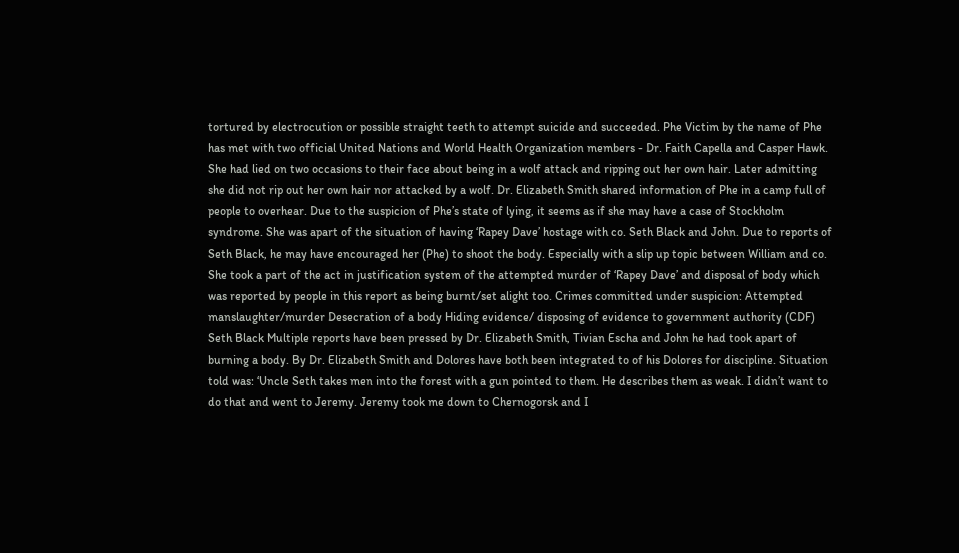tortured by electrocution or possible straight teeth to attempt suicide and succeeded. Phe Victim by the name of Phe has met with two official United Nations and World Health Organization members - Dr. Faith Capella and Casper Hawk. She had lied on two occasions to their face about being in a wolf attack and ripping out her own hair. Later admitting she did not rip out her own hair nor attacked by a wolf. Dr. Elizabeth Smith shared information of Phe in a camp full of people to overhear. Due to the suspicion of Phe’s state of lying, it seems as if she may have a case of Stockholm syndrome. She was apart of the situation of having ‘Rapey Dave’ hostage with co. Seth Black and John. Due to reports of Seth Black, he may have encouraged her (Phe) to shoot the body. Especially with a slip up topic between William and co. She took a part of the act in justification system of the attempted murder of ‘Rapey Dave’ and disposal of body which was reported by people in this report as being burnt/set alight too. Crimes committed under suspicion: Attempted manslaughter/murder Desecration of a body Hiding evidence/ disposing of evidence to government authority (CDF) Seth Black Multiple reports have been pressed by Dr. Elizabeth Smith, Tivian Escha and John he had took apart of burning a body. By Dr. Elizabeth Smith and Dolores have both been integrated to of his Dolores for discipline. Situation told was: ‘Uncle Seth takes men into the forest with a gun pointed to them. He describes them as weak. I didn’t want to do that and went to Jeremy. Jeremy took me down to Chernogorsk and I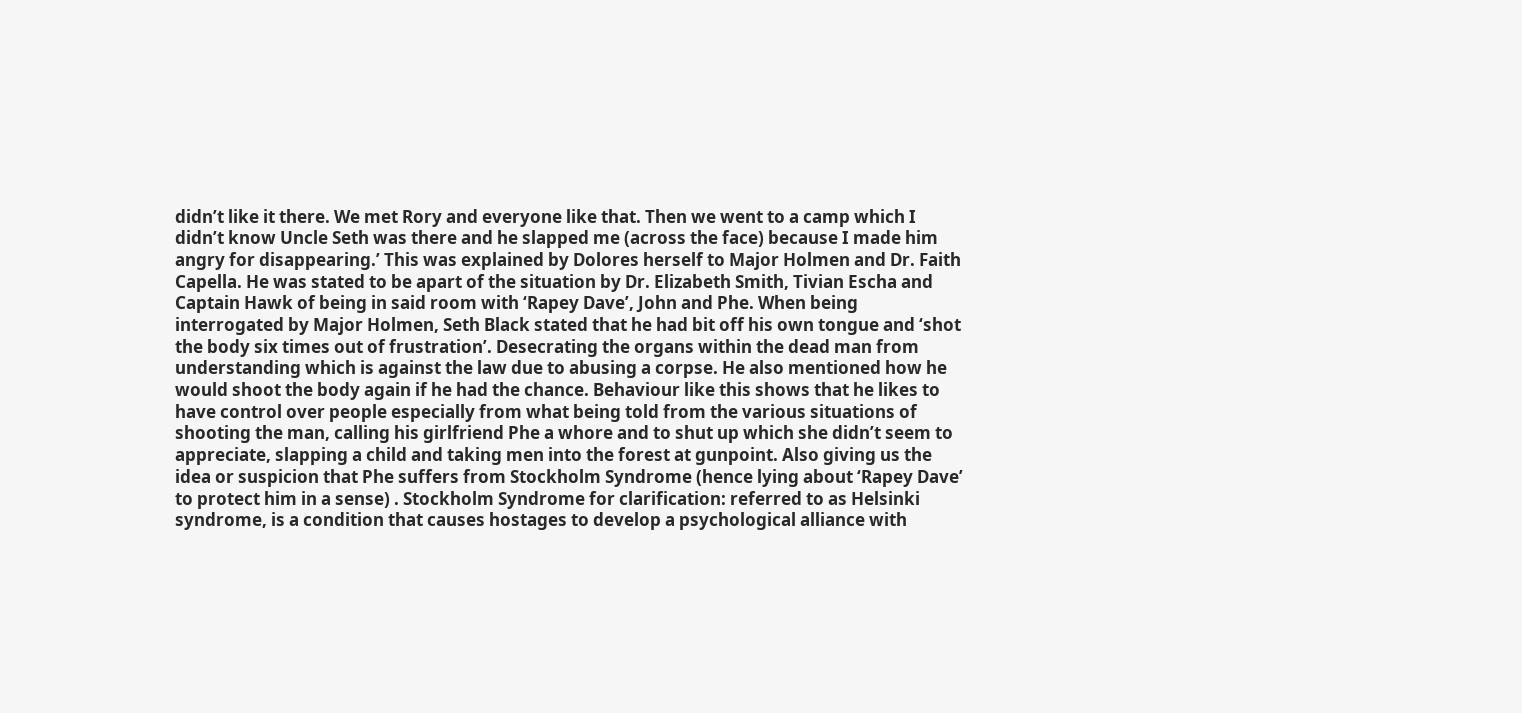didn’t like it there. We met Rory and everyone like that. Then we went to a camp which I didn’t know Uncle Seth was there and he slapped me (across the face) because I made him angry for disappearing.’ This was explained by Dolores herself to Major Holmen and Dr. Faith Capella. He was stated to be apart of the situation by Dr. Elizabeth Smith, Tivian Escha and Captain Hawk of being in said room with ‘Rapey Dave’, John and Phe. When being interrogated by Major Holmen, Seth Black stated that he had bit off his own tongue and ‘shot the body six times out of frustration’. Desecrating the organs within the dead man from understanding which is against the law due to abusing a corpse. He also mentioned how he would shoot the body again if he had the chance. Behaviour like this shows that he likes to have control over people especially from what being told from the various situations of shooting the man, calling his girlfriend Phe a whore and to shut up which she didn’t seem to appreciate, slapping a child and taking men into the forest at gunpoint. Also giving us the idea or suspicion that Phe suffers from Stockholm Syndrome (hence lying about ‘Rapey Dave’ to protect him in a sense) . Stockholm Syndrome for clarification: referred to as Helsinki syndrome, is a condition that causes hostages to develop a psychological alliance with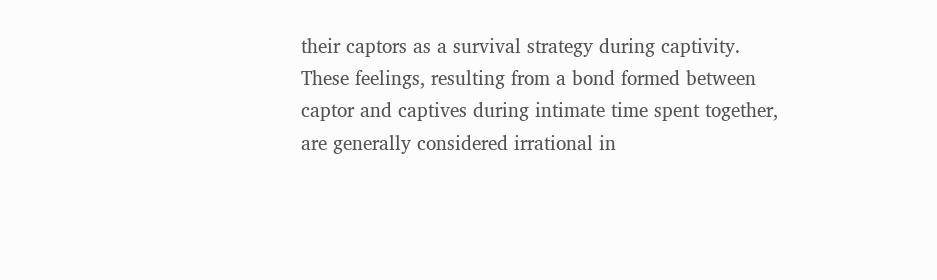their captors as a survival strategy during captivity. These feelings, resulting from a bond formed between captor and captives during intimate time spent together, are generally considered irrational in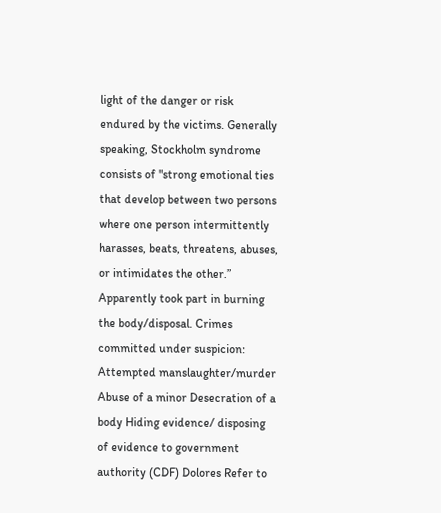light of the danger or risk endured by the victims. Generally speaking, Stockholm syndrome consists of "strong emotional ties that develop between two persons where one person intermittently harasses, beats, threatens, abuses, or intimidates the other.” Apparently took part in burning the body/disposal. Crimes committed under suspicion: Attempted manslaughter/murder Abuse of a minor Desecration of a body Hiding evidence/ disposing of evidence to government authority (CDF) Dolores Refer to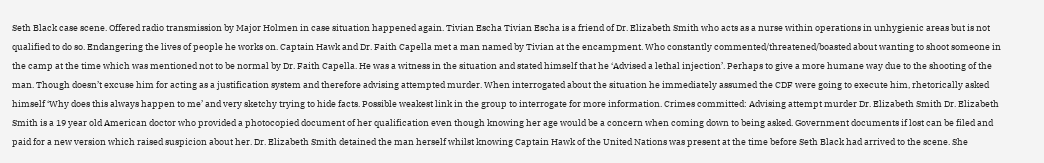Seth Black case scene. Offered radio transmission by Major Holmen in case situation happened again. Tivian Escha Tivian Escha is a friend of Dr. Elizabeth Smith who acts as a nurse within operations in unhygienic areas but is not qualified to do so. Endangering the lives of people he works on. Captain Hawk and Dr. Faith Capella met a man named by Tivian at the encampment. Who constantly commented/threatened/boasted about wanting to shoot someone in the camp at the time which was mentioned not to be normal by Dr. Faith Capella. He was a witness in the situation and stated himself that he ‘Advised a lethal injection’. Perhaps to give a more humane way due to the shooting of the man. Though doesn’t excuse him for acting as a justification system and therefore advising attempted murder. When interrogated about the situation he immediately assumed the CDF were going to execute him, rhetorically asked himself ‘Why does this always happen to me’ and very sketchy trying to hide facts. Possible weakest link in the group to interrogate for more information. Crimes committed: Advising attempt murder Dr. Elizabeth Smith Dr. Elizabeth Smith is a 19 year old American doctor who provided a photocopied document of her qualification even though knowing her age would be a concern when coming down to being asked. Government documents if lost can be filed and paid for a new version which raised suspicion about her. Dr. Elizabeth Smith detained the man herself whilst knowing Captain Hawk of the United Nations was present at the time before Seth Black had arrived to the scene. She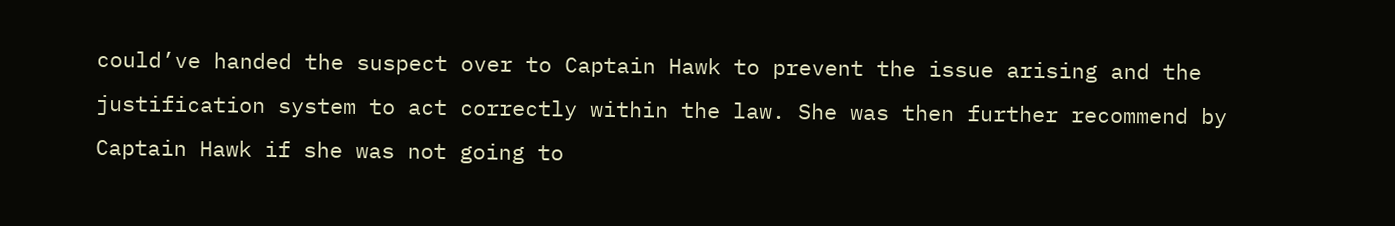could’ve handed the suspect over to Captain Hawk to prevent the issue arising and the justification system to act correctly within the law. She was then further recommend by Captain Hawk if she was not going to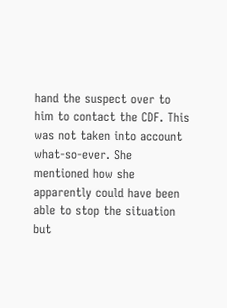hand the suspect over to him to contact the CDF. This was not taken into account what-so-ever. She mentioned how she apparently could have been able to stop the situation but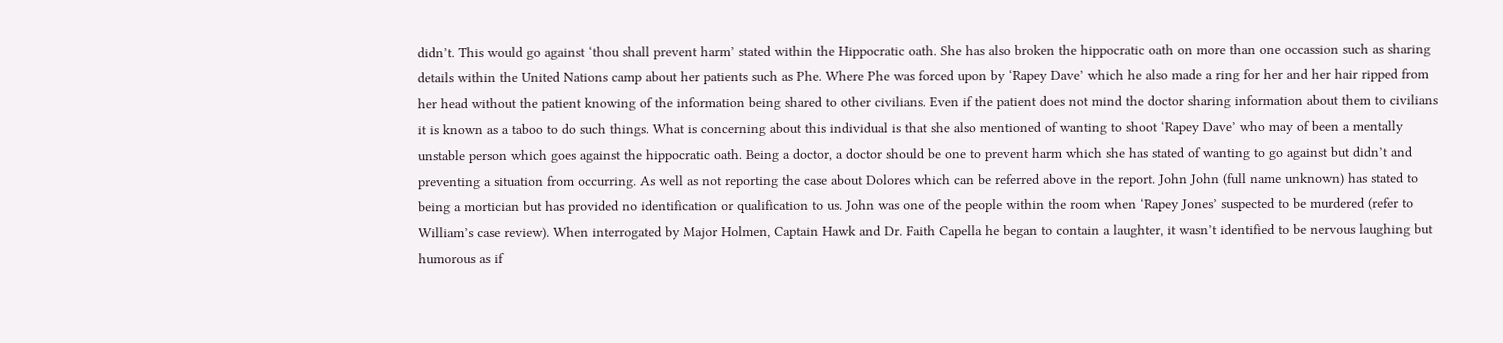didn’t. This would go against ‘thou shall prevent harm’ stated within the Hippocratic oath. She has also broken the hippocratic oath on more than one occassion such as sharing details within the United Nations camp about her patients such as Phe. Where Phe was forced upon by ‘Rapey Dave’ which he also made a ring for her and her hair ripped from her head without the patient knowing of the information being shared to other civilians. Even if the patient does not mind the doctor sharing information about them to civilians it is known as a taboo to do such things. What is concerning about this individual is that she also mentioned of wanting to shoot ‘Rapey Dave’ who may of been a mentally unstable person which goes against the hippocratic oath. Being a doctor, a doctor should be one to prevent harm which she has stated of wanting to go against but didn’t and preventing a situation from occurring. As well as not reporting the case about Dolores which can be referred above in the report. John John (full name unknown) has stated to being a mortician but has provided no identification or qualification to us. John was one of the people within the room when ‘Rapey Jones’ suspected to be murdered (refer to William’s case review). When interrogated by Major Holmen, Captain Hawk and Dr. Faith Capella he began to contain a laughter, it wasn’t identified to be nervous laughing but humorous as if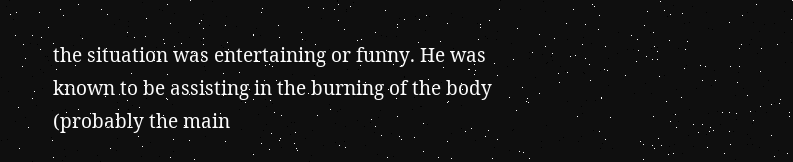the situation was entertaining or funny. He was known to be assisting in the burning of the body (probably the main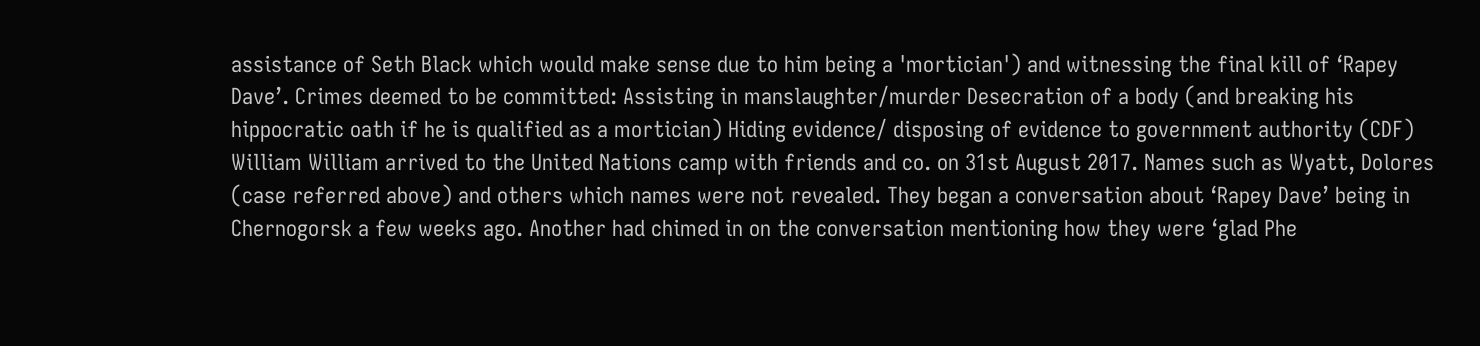assistance of Seth Black which would make sense due to him being a 'mortician') and witnessing the final kill of ‘Rapey Dave’. Crimes deemed to be committed: Assisting in manslaughter/murder Desecration of a body (and breaking his hippocratic oath if he is qualified as a mortician) Hiding evidence/ disposing of evidence to government authority (CDF) William William arrived to the United Nations camp with friends and co. on 31st August 2017. Names such as Wyatt, Dolores (case referred above) and others which names were not revealed. They began a conversation about ‘Rapey Dave’ being in Chernogorsk a few weeks ago. Another had chimed in on the conversation mentioning how they were ‘glad Phe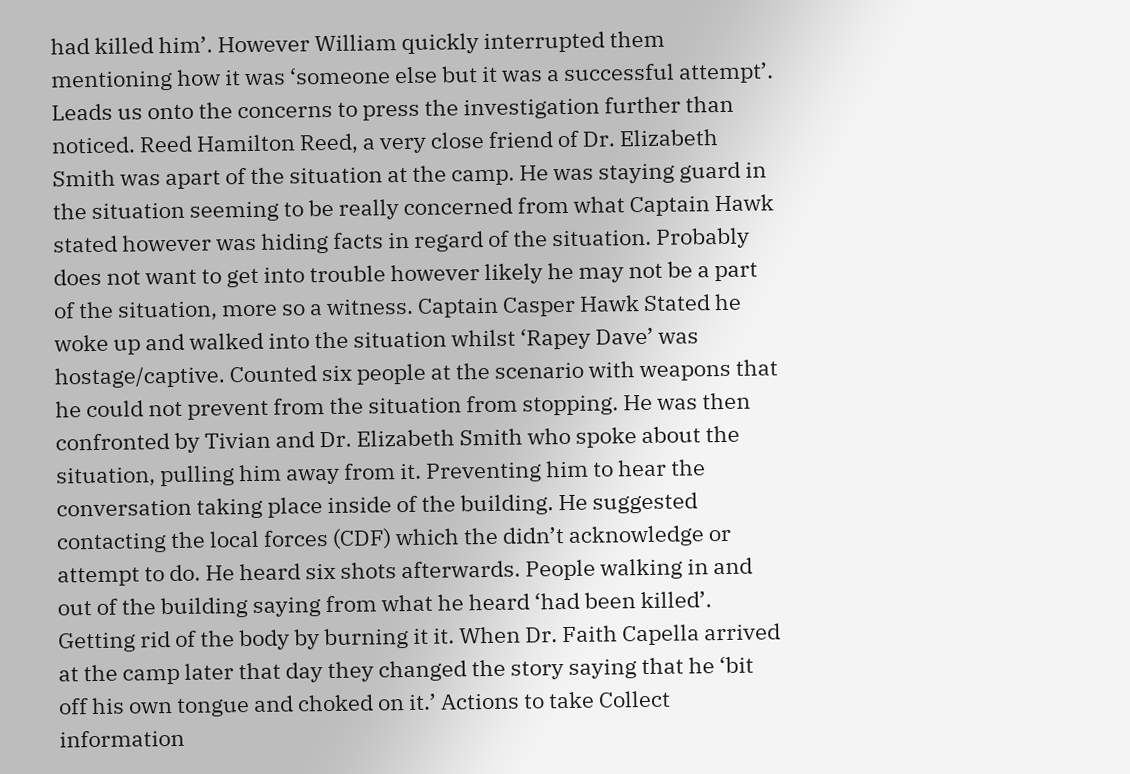had killed him’. However William quickly interrupted them mentioning how it was ‘someone else but it was a successful attempt’. Leads us onto the concerns to press the investigation further than noticed. Reed Hamilton Reed, a very close friend of Dr. Elizabeth Smith was apart of the situation at the camp. He was staying guard in the situation seeming to be really concerned from what Captain Hawk stated however was hiding facts in regard of the situation. Probably does not want to get into trouble however likely he may not be a part of the situation, more so a witness. Captain Casper Hawk Stated he woke up and walked into the situation whilst ‘Rapey Dave’ was hostage/captive. Counted six people at the scenario with weapons that he could not prevent from the situation from stopping. He was then confronted by Tivian and Dr. Elizabeth Smith who spoke about the situation, pulling him away from it. Preventing him to hear the conversation taking place inside of the building. He suggested contacting the local forces (CDF) which the didn’t acknowledge or attempt to do. He heard six shots afterwards. People walking in and out of the building saying from what he heard ‘had been killed’. Getting rid of the body by burning it it. When Dr. Faith Capella arrived at the camp later that day they changed the story saying that he ‘bit off his own tongue and choked on it.’ Actions to take Collect information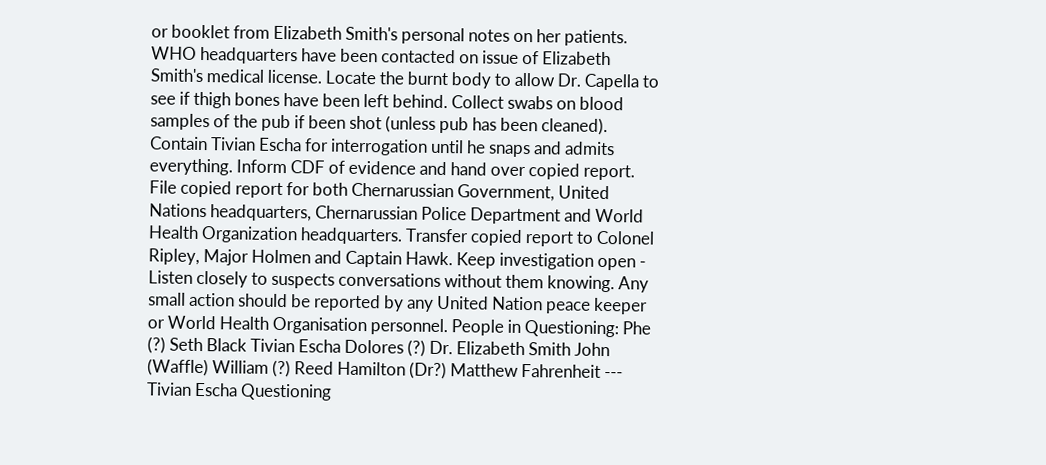or booklet from Elizabeth Smith's personal notes on her patients. WHO headquarters have been contacted on issue of Elizabeth Smith's medical license. Locate the burnt body to allow Dr. Capella to see if thigh bones have been left behind. Collect swabs on blood samples of the pub if been shot (unless pub has been cleaned). Contain Tivian Escha for interrogation until he snaps and admits everything. Inform CDF of evidence and hand over copied report. File copied report for both Chernarussian Government, United Nations headquarters, Chernarussian Police Department and World Health Organization headquarters. Transfer copied report to Colonel Ripley, Major Holmen and Captain Hawk. Keep investigation open - Listen closely to suspects conversations without them knowing. Any small action should be reported by any United Nation peace keeper or World Health Organisation personnel. People in Questioning: Phe (?) Seth Black Tivian Escha Dolores (?) Dr. Elizabeth Smith John (Waffle) William (?) Reed Hamilton (Dr?) Matthew Fahrenheit --- Tivian Escha Questioning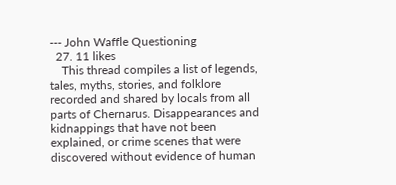--- John Waffle Questioning
  27. 11 likes
    This thread compiles a list of legends, tales, myths, stories, and folklore recorded and shared by locals from all parts of Chernarus. Disappearances and kidnappings that have not been explained, or crime scenes that were discovered without evidence of human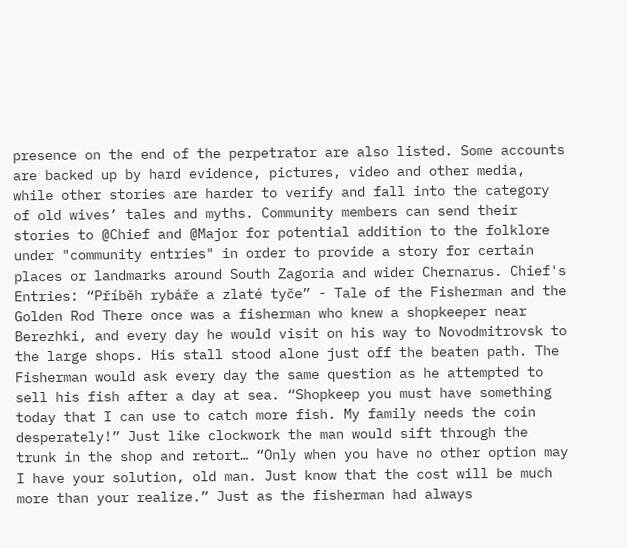presence on the end of the perpetrator are also listed. Some accounts are backed up by hard evidence, pictures, video and other media, while other stories are harder to verify and fall into the category of old wives’ tales and myths. Community members can send their stories to @Chief and @Major for potential addition to the folklore under "community entries" in order to provide a story for certain places or landmarks around South Zagoria and wider Chernarus. Chief's Entries: “Příběh rybáře a zlaté tyče” - Tale of the Fisherman and the Golden Rod There once was a fisherman who knew a shopkeeper near Berezhki, and every day he would visit on his way to Novodmitrovsk to the large shops. His stall stood alone just off the beaten path. The Fisherman would ask every day the same question as he attempted to sell his fish after a day at sea. “Shopkeep you must have something today that I can use to catch more fish. My family needs the coin desperately!” Just like clockwork the man would sift through the trunk in the shop and retort… “Only when you have no other option may I have your solution, old man. Just know that the cost will be much more than your realize.” Just as the fisherman had always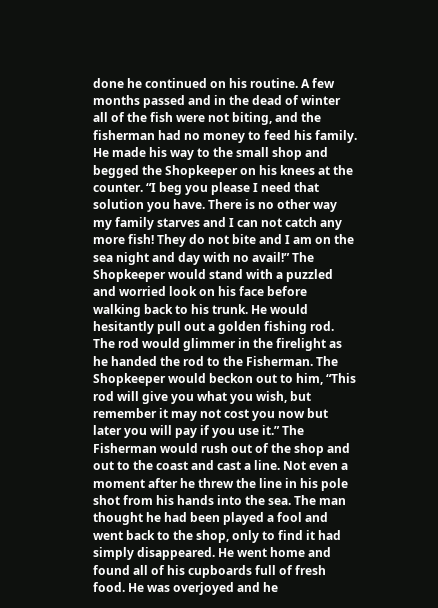done he continued on his routine. A few months passed and in the dead of winter all of the fish were not biting, and the fisherman had no money to feed his family. He made his way to the small shop and begged the Shopkeeper on his knees at the counter. “I beg you please I need that solution you have. There is no other way my family starves and I can not catch any more fish! They do not bite and I am on the sea night and day with no avail!” The Shopkeeper would stand with a puzzled and worried look on his face before walking back to his trunk. He would hesitantly pull out a golden fishing rod. The rod would glimmer in the firelight as he handed the rod to the Fisherman. The Shopkeeper would beckon out to him, “This rod will give you what you wish, but remember it may not cost you now but later you will pay if you use it.” The Fisherman would rush out of the shop and out to the coast and cast a line. Not even a moment after he threw the line in his pole shot from his hands into the sea. The man thought he had been played a fool and went back to the shop, only to find it had simply disappeared. He went home and found all of his cupboards full of fresh food. He was overjoyed and he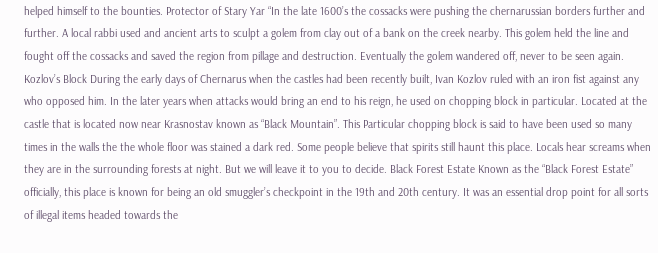helped himself to the bounties. Protector of Stary Yar “In the late 1600’s the cossacks were pushing the chernarussian borders further and further. A local rabbi used and ancient arts to sculpt a golem from clay out of a bank on the creek nearby. This golem held the line and fought off the cossacks and saved the region from pillage and destruction. Eventually the golem wandered off, never to be seen again. Kozlov’s Block During the early days of Chernarus when the castles had been recently built, Ivan Kozlov ruled with an iron fist against any who opposed him. In the later years when attacks would bring an end to his reign, he used on chopping block in particular. Located at the castle that is located now near Krasnostav known as “Black Mountain”. This Particular chopping block is said to have been used so many times in the walls the the whole floor was stained a dark red. Some people believe that spirits still haunt this place. Locals hear screams when they are in the surrounding forests at night. But we will leave it to you to decide. Black Forest Estate Known as the “Black Forest Estate” officially, this place is known for being an old smuggler’s checkpoint in the 19th and 20th century. It was an essential drop point for all sorts of illegal items headed towards the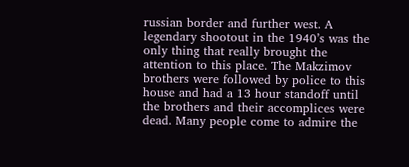russian border and further west. A legendary shootout in the 1940’s was the only thing that really brought the attention to this place. The Makzimov brothers were followed by police to this house and had a 13 hour standoff until the brothers and their accomplices were dead. Many people come to admire the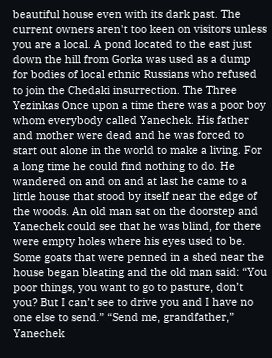beautiful house even with its dark past. The current owners aren't too keen on visitors unless you are a local. A pond located to the east just down the hill from Gorka was used as a dump for bodies of local ethnic Russians who refused to join the Chedaki insurrection. The Three Yezinkas Once upon a time there was a poor boy whom everybody called Yanechek. His father and mother were dead and he was forced to start out alone in the world to make a living. For a long time he could find nothing to do. He wandered on and on and at last he came to a little house that stood by itself near the edge of the woods. An old man sat on the doorstep and Yanechek could see that he was blind, for there were empty holes where his eyes used to be. Some goats that were penned in a shed near the house began bleating and the old man said: “You poor things, you want to go to pasture, don’t you? But I can’t see to drive you and I have no one else to send.” “Send me, grandfather,” Yanechek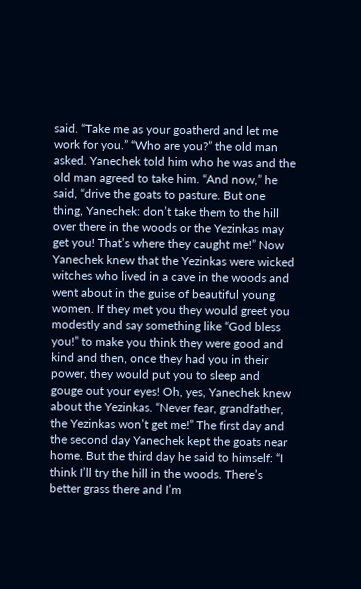said. “Take me as your goatherd and let me work for you.” “Who are you?” the old man asked. Yanechek told him who he was and the old man agreed to take him. “And now,” he said, “drive the goats to pasture. But one thing, Yanechek: don’t take them to the hill over there in the woods or the Yezinkas may get you! That’s where they caught me!” Now Yanechek knew that the Yezinkas were wicked witches who lived in a cave in the woods and went about in the guise of beautiful young women. If they met you they would greet you modestly and say something like “God bless you!” to make you think they were good and kind and then, once they had you in their power, they would put you to sleep and gouge out your eyes! Oh, yes, Yanechek knew about the Yezinkas. “Never fear, grandfather, the Yezinkas won’t get me!” The first day and the second day Yanechek kept the goats near home. But the third day he said to himself: “I think I’ll try the hill in the woods. There’s better grass there and I’m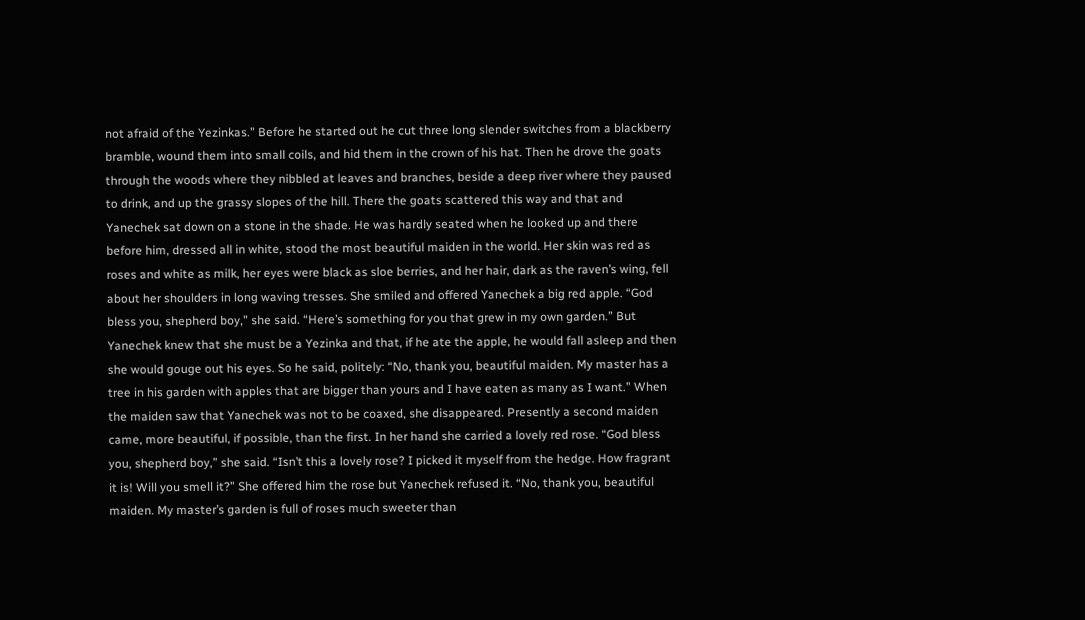not afraid of the Yezinkas.” Before he started out he cut three long slender switches from a blackberry bramble, wound them into small coils, and hid them in the crown of his hat. Then he drove the goats through the woods where they nibbled at leaves and branches, beside a deep river where they paused to drink, and up the grassy slopes of the hill. There the goats scattered this way and that and Yanechek sat down on a stone in the shade. He was hardly seated when he looked up and there before him, dressed all in white, stood the most beautiful maiden in the world. Her skin was red as roses and white as milk, her eyes were black as sloe berries, and her hair, dark as the raven’s wing, fell about her shoulders in long waving tresses. She smiled and offered Yanechek a big red apple. “God bless you, shepherd boy,” she said. “Here’s something for you that grew in my own garden.” But Yanechek knew that she must be a Yezinka and that, if he ate the apple, he would fall asleep and then she would gouge out his eyes. So he said, politely: “No, thank you, beautiful maiden. My master has a tree in his garden with apples that are bigger than yours and I have eaten as many as I want.” When the maiden saw that Yanechek was not to be coaxed, she disappeared. Presently a second maiden came, more beautiful, if possible, than the first. In her hand she carried a lovely red rose. “God bless you, shepherd boy,” she said. “Isn’t this a lovely rose? I picked it myself from the hedge. How fragrant it is! Will you smell it?” She offered him the rose but Yanechek refused it. “No, thank you, beautiful maiden. My master’s garden is full of roses much sweeter than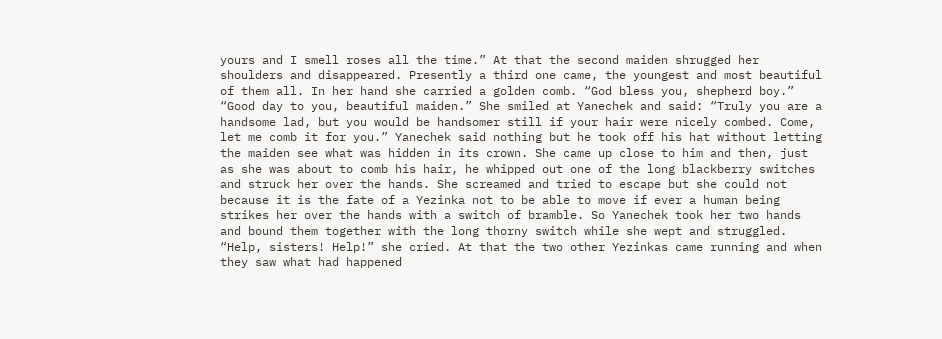yours and I smell roses all the time.” At that the second maiden shrugged her shoulders and disappeared. Presently a third one came, the youngest and most beautiful of them all. In her hand she carried a golden comb. “God bless you, shepherd boy.” “Good day to you, beautiful maiden.” She smiled at Yanechek and said: “Truly you are a handsome lad, but you would be handsomer still if your hair were nicely combed. Come, let me comb it for you.” Yanechek said nothing but he took off his hat without letting the maiden see what was hidden in its crown. She came up close to him and then, just as she was about to comb his hair, he whipped out one of the long blackberry switches and struck her over the hands. She screamed and tried to escape but she could not because it is the fate of a Yezinka not to be able to move if ever a human being strikes her over the hands with a switch of bramble. So Yanechek took her two hands and bound them together with the long thorny switch while she wept and struggled. “Help, sisters! Help!” she cried. At that the two other Yezinkas came running and when they saw what had happened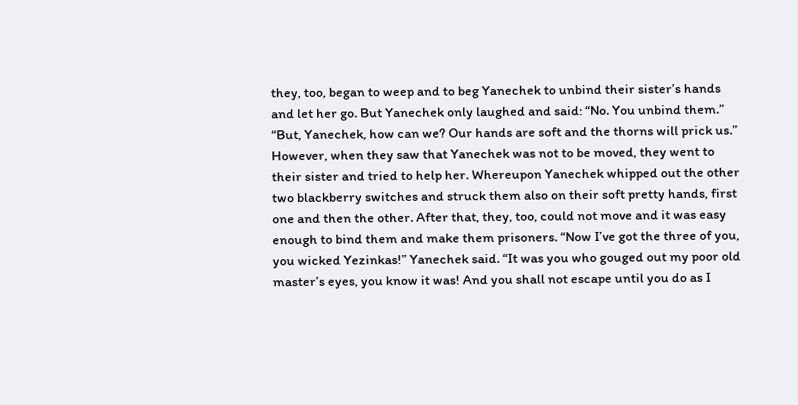they, too, began to weep and to beg Yanechek to unbind their sister’s hands and let her go. But Yanechek only laughed and said: “No. You unbind them.” “But, Yanechek, how can we? Our hands are soft and the thorns will prick us.” However, when they saw that Yanechek was not to be moved, they went to their sister and tried to help her. Whereupon Yanechek whipped out the other two blackberry switches and struck them also on their soft pretty hands, first one and then the other. After that, they, too, could not move and it was easy enough to bind them and make them prisoners. “Now I’ve got the three of you, you wicked Yezinkas!” Yanechek said. “It was you who gouged out my poor old master’s eyes, you know it was! And you shall not escape until you do as I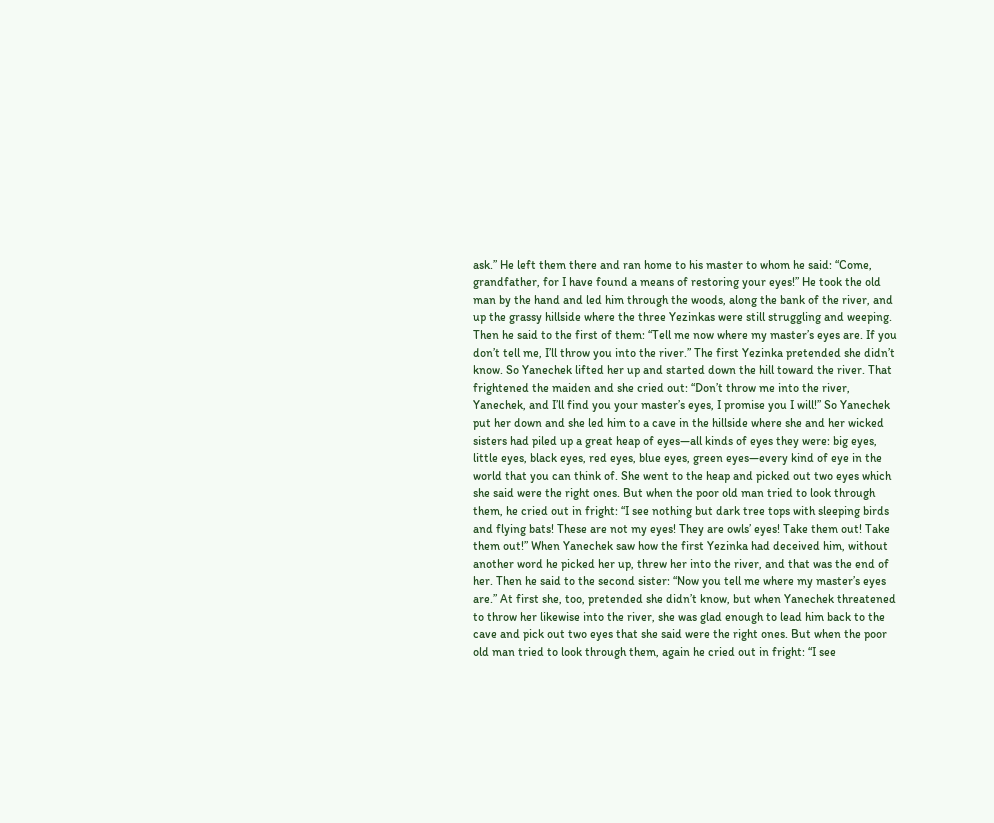ask.” He left them there and ran home to his master to whom he said: “Come, grandfather, for I have found a means of restoring your eyes!” He took the old man by the hand and led him through the woods, along the bank of the river, and up the grassy hillside where the three Yezinkas were still struggling and weeping. Then he said to the first of them: “Tell me now where my master’s eyes are. If you don’t tell me, I’ll throw you into the river.” The first Yezinka pretended she didn’t know. So Yanechek lifted her up and started down the hill toward the river. That frightened the maiden and she cried out: “Don’t throw me into the river, Yanechek, and I’ll find you your master’s eyes, I promise you I will!” So Yanechek put her down and she led him to a cave in the hillside where she and her wicked sisters had piled up a great heap of eyes—all kinds of eyes they were: big eyes, little eyes, black eyes, red eyes, blue eyes, green eyes—every kind of eye in the world that you can think of. She went to the heap and picked out two eyes which she said were the right ones. But when the poor old man tried to look through them, he cried out in fright: “I see nothing but dark tree tops with sleeping birds and flying bats! These are not my eyes! They are owls’ eyes! Take them out! Take them out!” When Yanechek saw how the first Yezinka had deceived him, without another word he picked her up, threw her into the river, and that was the end of her. Then he said to the second sister: “Now you tell me where my master’s eyes are.” At first she, too, pretended she didn’t know, but when Yanechek threatened to throw her likewise into the river, she was glad enough to lead him back to the cave and pick out two eyes that she said were the right ones. But when the poor old man tried to look through them, again he cried out in fright: “I see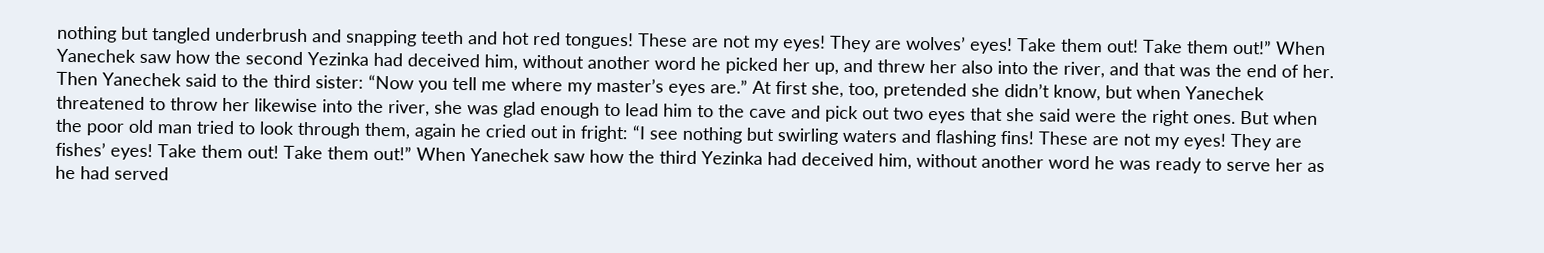nothing but tangled underbrush and snapping teeth and hot red tongues! These are not my eyes! They are wolves’ eyes! Take them out! Take them out!” When Yanechek saw how the second Yezinka had deceived him, without another word he picked her up, and threw her also into the river, and that was the end of her. Then Yanechek said to the third sister: “Now you tell me where my master’s eyes are.” At first she, too, pretended she didn’t know, but when Yanechek threatened to throw her likewise into the river, she was glad enough to lead him to the cave and pick out two eyes that she said were the right ones. But when the poor old man tried to look through them, again he cried out in fright: “I see nothing but swirling waters and flashing fins! These are not my eyes! They are fishes’ eyes! Take them out! Take them out!” When Yanechek saw how the third Yezinka had deceived him, without another word he was ready to serve her as he had served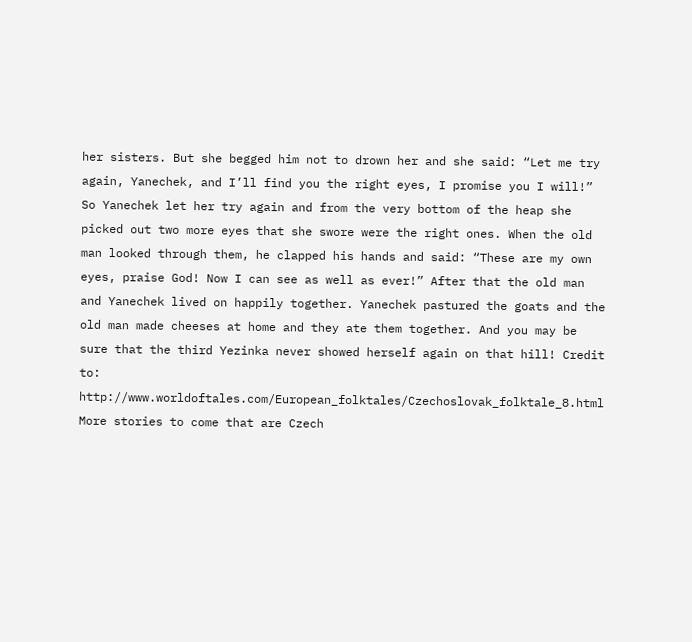her sisters. But she begged him not to drown her and she said: “Let me try again, Yanechek, and I’ll find you the right eyes, I promise you I will!” So Yanechek let her try again and from the very bottom of the heap she picked out two more eyes that she swore were the right ones. When the old man looked through them, he clapped his hands and said: “These are my own eyes, praise God! Now I can see as well as ever!” After that the old man and Yanechek lived on happily together. Yanechek pastured the goats and the old man made cheeses at home and they ate them together. And you may be sure that the third Yezinka never showed herself again on that hill! Credit to: http://www.worldoftales.com/European_folktales/Czechoslovak_folktale_8.html More stories to come that are Czech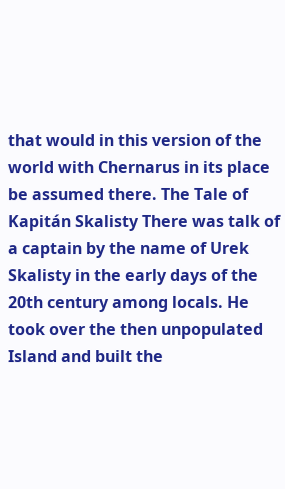that would in this version of the world with Chernarus in its place be assumed there. The Tale of Kapitán Skalisty There was talk of a captain by the name of Urek Skalisty in the early days of the 20th century among locals. He took over the then unpopulated Island and built the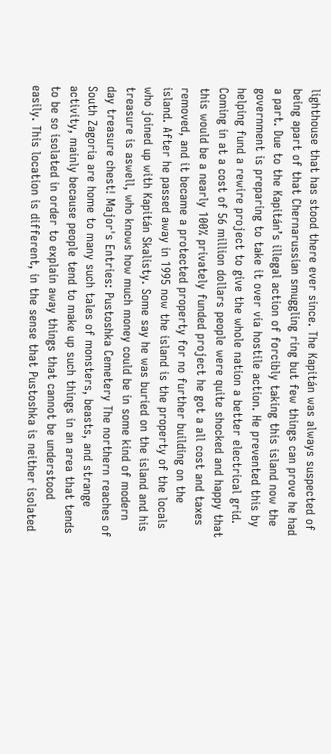lighthouse that has stood there ever since. The Kapitán was always suspected of being apart of that Chernarussian smuggling ring but few things can prove he had a part. Due to the Kapitán’s illegal action of forcibly taking this island now the government is preparing to take it over via hostile action. He prevented this by helping fund a rewire project to give the whole nation a better electrical grid. Coming in at a cost of 56 million dollars people were quite shocked and happy that this would be a nearly 100% privately funded project he got a all cost and taxes removed, and it became a protected property for no further building on the island. After he passed away in 1995 now the island is the property of the locals who joined up with Kapitán Skalisty. Some say he was buried on the island and his treasure is aswell, who knows how much money could be in some kind of modern day treasure chest! Major's Entries: Pustoshka Cemetery The northern reaches of South Zagoria are home to many such tales of monsters, beasts, and strange activity, mainly because people tend to make up such things in an area that tends to be so isolated in order to explain away things that cannot be understood easily. This location is different, in the sense that Pustoshka is neither isolated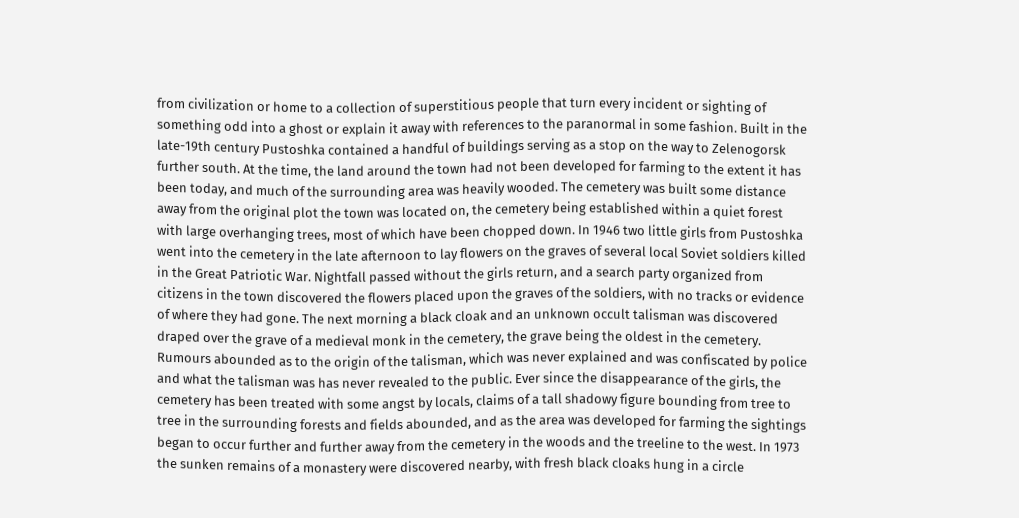from civilization or home to a collection of superstitious people that turn every incident or sighting of something odd into a ghost or explain it away with references to the paranormal in some fashion. Built in the late-19th century Pustoshka contained a handful of buildings serving as a stop on the way to Zelenogorsk further south. At the time, the land around the town had not been developed for farming to the extent it has been today, and much of the surrounding area was heavily wooded. The cemetery was built some distance away from the original plot the town was located on, the cemetery being established within a quiet forest with large overhanging trees, most of which have been chopped down. In 1946 two little girls from Pustoshka went into the cemetery in the late afternoon to lay flowers on the graves of several local Soviet soldiers killed in the Great Patriotic War. Nightfall passed without the girls return, and a search party organized from citizens in the town discovered the flowers placed upon the graves of the soldiers, with no tracks or evidence of where they had gone. The next morning a black cloak and an unknown occult talisman was discovered draped over the grave of a medieval monk in the cemetery, the grave being the oldest in the cemetery. Rumours abounded as to the origin of the talisman, which was never explained and was confiscated by police and what the talisman was has never revealed to the public. Ever since the disappearance of the girls, the cemetery has been treated with some angst by locals, claims of a tall shadowy figure bounding from tree to tree in the surrounding forests and fields abounded, and as the area was developed for farming the sightings began to occur further and further away from the cemetery in the woods and the treeline to the west. In 1973 the sunken remains of a monastery were discovered nearby, with fresh black cloaks hung in a circle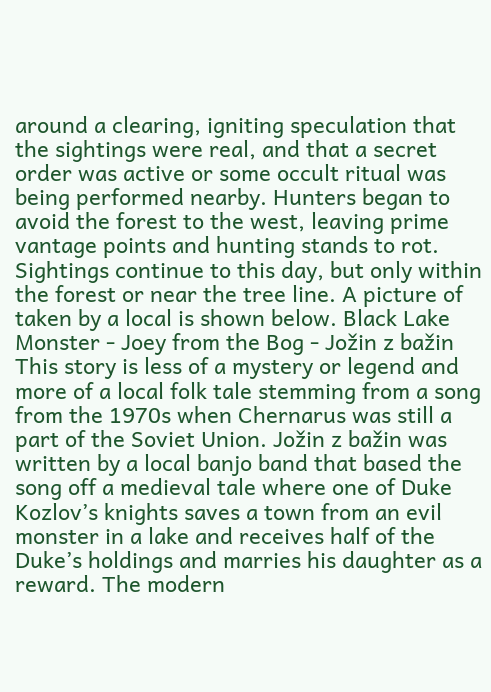around a clearing, igniting speculation that the sightings were real, and that a secret order was active or some occult ritual was being performed nearby. Hunters began to avoid the forest to the west, leaving prime vantage points and hunting stands to rot. Sightings continue to this day, but only within the forest or near the tree line. A picture of taken by a local is shown below. Black Lake Monster - Joey from the Bog - Jožin z bažin This story is less of a mystery or legend and more of a local folk tale stemming from a song from the 1970s when Chernarus was still a part of the Soviet Union. Jožin z bažin was written by a local banjo band that based the song off a medieval tale where one of Duke Kozlov’s knights saves a town from an evil monster in a lake and receives half of the Duke’s holdings and marries his daughter as a reward. The modern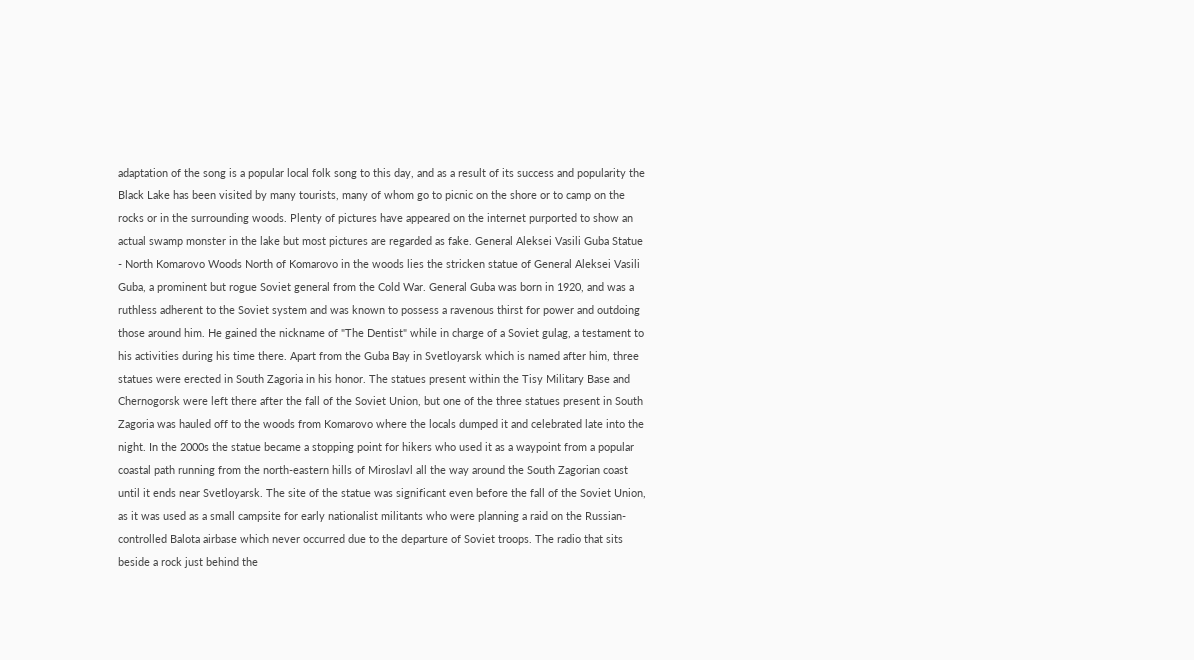adaptation of the song is a popular local folk song to this day, and as a result of its success and popularity the Black Lake has been visited by many tourists, many of whom go to picnic on the shore or to camp on the rocks or in the surrounding woods. Plenty of pictures have appeared on the internet purported to show an actual swamp monster in the lake but most pictures are regarded as fake. General Aleksei Vasili Guba Statue - North Komarovo Woods North of Komarovo in the woods lies the stricken statue of General Aleksei Vasili Guba, a prominent but rogue Soviet general from the Cold War. General Guba was born in 1920, and was a ruthless adherent to the Soviet system and was known to possess a ravenous thirst for power and outdoing those around him. He gained the nickname of "The Dentist" while in charge of a Soviet gulag, a testament to his activities during his time there. Apart from the Guba Bay in Svetloyarsk which is named after him, three statues were erected in South Zagoria in his honor. The statues present within the Tisy Military Base and Chernogorsk were left there after the fall of the Soviet Union, but one of the three statues present in South Zagoria was hauled off to the woods from Komarovo where the locals dumped it and celebrated late into the night. In the 2000s the statue became a stopping point for hikers who used it as a waypoint from a popular coastal path running from the north-eastern hills of Miroslavl all the way around the South Zagorian coast until it ends near Svetloyarsk. The site of the statue was significant even before the fall of the Soviet Union, as it was used as a small campsite for early nationalist militants who were planning a raid on the Russian-controlled Balota airbase which never occurred due to the departure of Soviet troops. The radio that sits beside a rock just behind the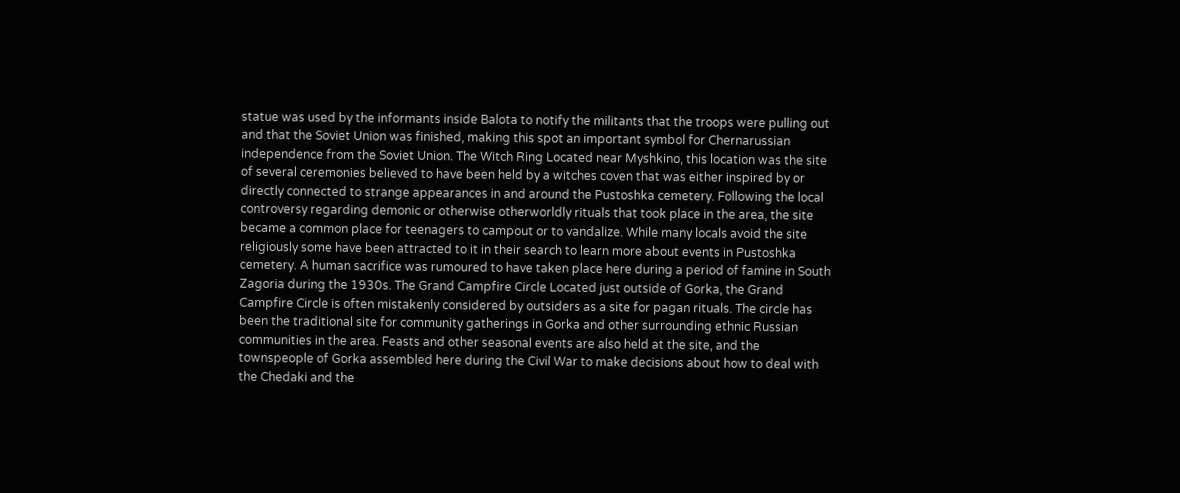statue was used by the informants inside Balota to notify the militants that the troops were pulling out and that the Soviet Union was finished, making this spot an important symbol for Chernarussian independence from the Soviet Union. The Witch Ring Located near Myshkino, this location was the site of several ceremonies believed to have been held by a witches coven that was either inspired by or directly connected to strange appearances in and around the Pustoshka cemetery. Following the local controversy regarding demonic or otherwise otherworldly rituals that took place in the area, the site became a common place for teenagers to campout or to vandalize. While many locals avoid the site religiously some have been attracted to it in their search to learn more about events in Pustoshka cemetery. A human sacrifice was rumoured to have taken place here during a period of famine in South Zagoria during the 1930s. The Grand Campfire Circle Located just outside of Gorka, the Grand Campfire Circle is often mistakenly considered by outsiders as a site for pagan rituals. The circle has been the traditional site for community gatherings in Gorka and other surrounding ethnic Russian communities in the area. Feasts and other seasonal events are also held at the site, and the townspeople of Gorka assembled here during the Civil War to make decisions about how to deal with the Chedaki and the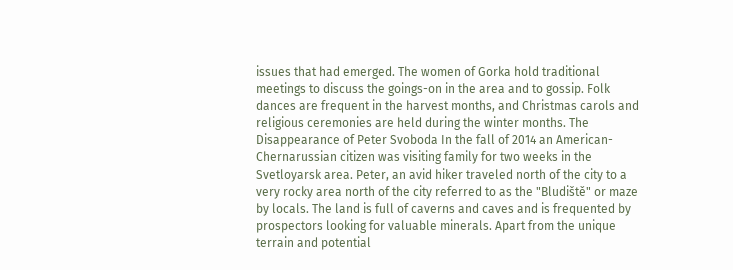issues that had emerged. The women of Gorka hold traditional meetings to discuss the goings-on in the area and to gossip. Folk dances are frequent in the harvest months, and Christmas carols and religious ceremonies are held during the winter months. The Disappearance of Peter Svoboda In the fall of 2014 an American-Chernarussian citizen was visiting family for two weeks in the Svetloyarsk area. Peter, an avid hiker traveled north of the city to a very rocky area north of the city referred to as the "Bludiště" or maze by locals. The land is full of caverns and caves and is frequented by prospectors looking for valuable minerals. Apart from the unique terrain and potential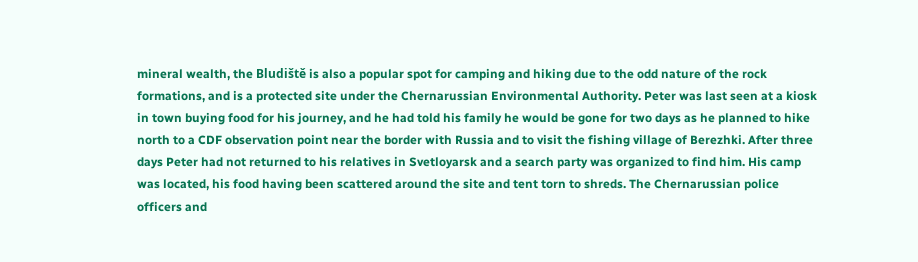mineral wealth, the Bludiště is also a popular spot for camping and hiking due to the odd nature of the rock formations, and is a protected site under the Chernarussian Environmental Authority. Peter was last seen at a kiosk in town buying food for his journey, and he had told his family he would be gone for two days as he planned to hike north to a CDF observation point near the border with Russia and to visit the fishing village of Berezhki. After three days Peter had not returned to his relatives in Svetloyarsk and a search party was organized to find him. His camp was located, his food having been scattered around the site and tent torn to shreds. The Chernarussian police officers and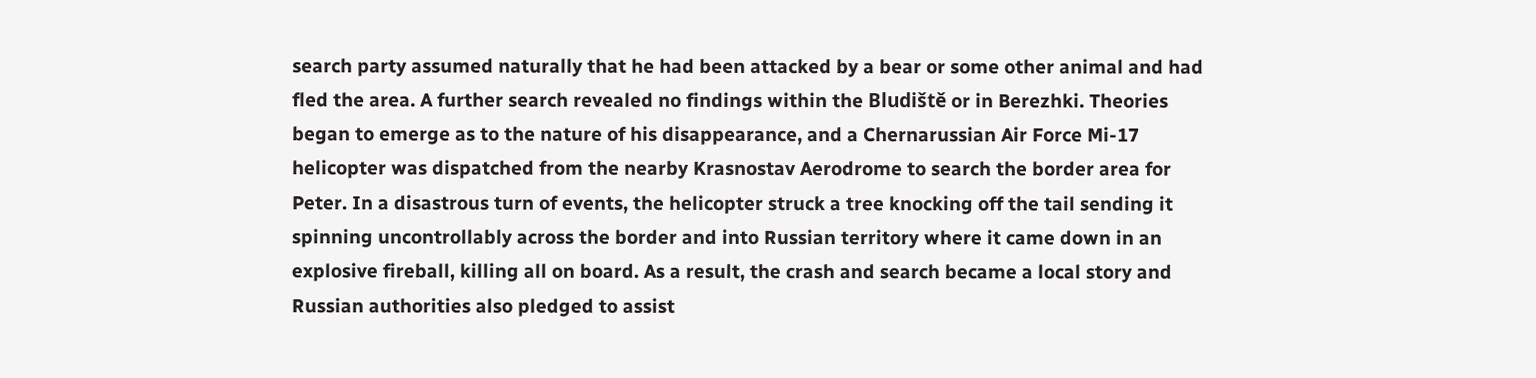search party assumed naturally that he had been attacked by a bear or some other animal and had fled the area. A further search revealed no findings within the Bludiště or in Berezhki. Theories began to emerge as to the nature of his disappearance, and a Chernarussian Air Force Mi-17 helicopter was dispatched from the nearby Krasnostav Aerodrome to search the border area for Peter. In a disastrous turn of events, the helicopter struck a tree knocking off the tail sending it spinning uncontrollably across the border and into Russian territory where it came down in an explosive fireball, killing all on board. As a result, the crash and search became a local story and Russian authorities also pledged to assist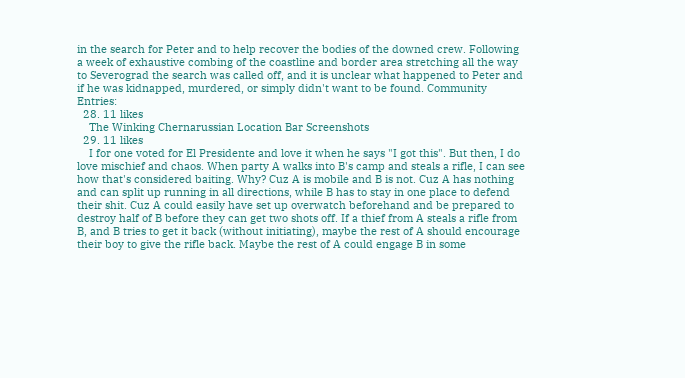in the search for Peter and to help recover the bodies of the downed crew. Following a week of exhaustive combing of the coastline and border area stretching all the way to Severograd the search was called off, and it is unclear what happened to Peter and if he was kidnapped, murdered, or simply didn't want to be found. Community Entries:
  28. 11 likes
    The Winking Chernarussian Location Bar Screenshots
  29. 11 likes
    I for one voted for El Presidente and love it when he says "I got this". But then, I do love mischief and chaos. When party A walks into B's camp and steals a rifle, I can see how that's considered baiting. Why? Cuz A is mobile and B is not. Cuz A has nothing and can split up running in all directions, while B has to stay in one place to defend their shit. Cuz A could easily have set up overwatch beforehand and be prepared to destroy half of B before they can get two shots off. If a thief from A steals a rifle from B, and B tries to get it back (without initiating), maybe the rest of A should encourage their boy to give the rifle back. Maybe the rest of A could engage B in some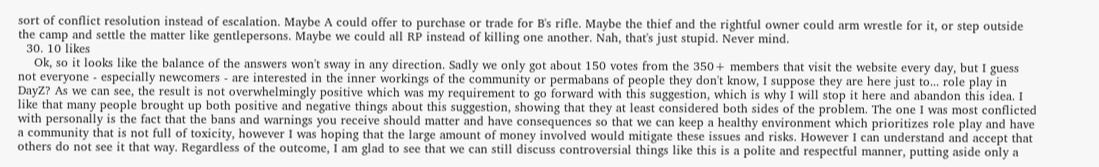sort of conflict resolution instead of escalation. Maybe A could offer to purchase or trade for B's rifle. Maybe the thief and the rightful owner could arm wrestle for it, or step outside the camp and settle the matter like gentlepersons. Maybe we could all RP instead of killing one another. Nah, that's just stupid. Never mind.
  30. 10 likes
    Ok, so it looks like the balance of the answers won't sway in any direction. Sadly we only got about 150 votes from the 350+ members that visit the website every day, but I guess not everyone - especially newcomers - are interested in the inner workings of the community or permabans of people they don't know, I suppose they are here just to... role play in DayZ? As we can see, the result is not overwhelmingly positive which was my requirement to go forward with this suggestion, which is why I will stop it here and abandon this idea. I like that many people brought up both positive and negative things about this suggestion, showing that they at least considered both sides of the problem. The one I was most conflicted with personally is the fact that the bans and warnings you receive should matter and have consequences so that we can keep a healthy environment which prioritizes role play and have a community that is not full of toxicity, however I was hoping that the large amount of money involved would mitigate these issues and risks. However I can understand and accept that others do not see it that way. Regardless of the outcome, I am glad to see that we can still discuss controversial things like this is a polite and respectful manner, putting aside only a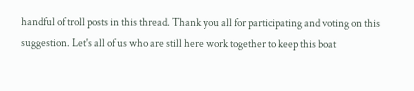handful of troll posts in this thread. Thank you all for participating and voting on this suggestion. Let's all of us who are still here work together to keep this boat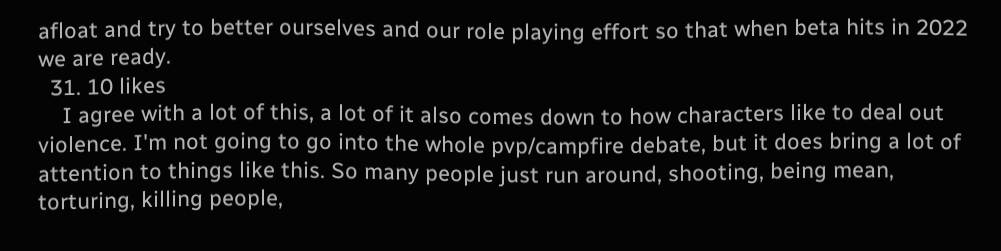afloat and try to better ourselves and our role playing effort so that when beta hits in 2022 we are ready.
  31. 10 likes
    I agree with a lot of this, a lot of it also comes down to how characters like to deal out violence. I'm not going to go into the whole pvp/campfire debate, but it does bring a lot of attention to things like this. So many people just run around, shooting, being mean, torturing, killing people,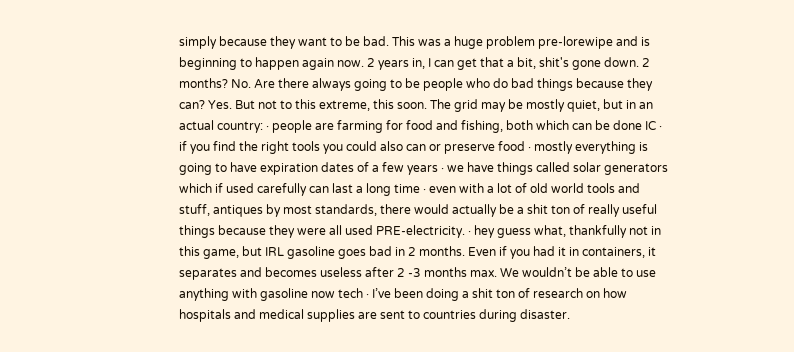simply because they want to be bad. This was a huge problem pre-lorewipe and is beginning to happen again now. 2 years in, I can get that a bit, shit's gone down. 2 months? No. Are there always going to be people who do bad things because they can? Yes. But not to this extreme, this soon. The grid may be mostly quiet, but in an actual country: · people are farming for food and fishing, both which can be done IC · if you find the right tools you could also can or preserve food · mostly everything is going to have expiration dates of a few years · we have things called solar generators which if used carefully can last a long time · even with a lot of old world tools and stuff, antiques by most standards, there would actually be a shit ton of really useful things because they were all used PRE-electricity. · hey guess what, thankfully not in this game, but IRL gasoline goes bad in 2 months. Even if you had it in containers, it separates and becomes useless after 2 -3 months max. We wouldn’t be able to use anything with gasoline now tech · I’ve been doing a shit ton of research on how hospitals and medical supplies are sent to countries during disaster.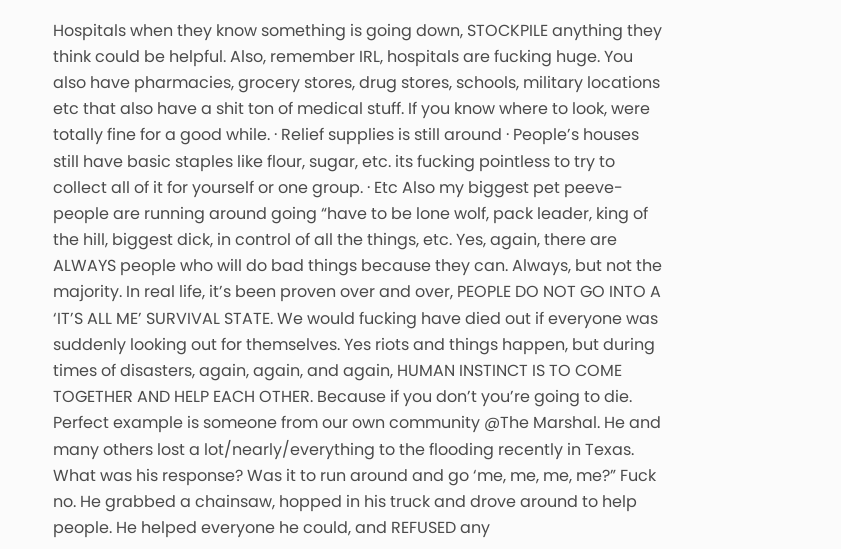Hospitals when they know something is going down, STOCKPILE anything they think could be helpful. Also, remember IRL, hospitals are fucking huge. You also have pharmacies, grocery stores, drug stores, schools, military locations etc that also have a shit ton of medical stuff. If you know where to look, were totally fine for a good while. · Relief supplies is still around · People’s houses still have basic staples like flour, sugar, etc. its fucking pointless to try to collect all of it for yourself or one group. · Etc Also my biggest pet peeve- people are running around going “have to be lone wolf, pack leader, king of the hill, biggest dick, in control of all the things, etc. Yes, again, there are ALWAYS people who will do bad things because they can. Always, but not the majority. In real life, it’s been proven over and over, PEOPLE DO NOT GO INTO A ‘IT’S ALL ME’ SURVIVAL STATE. We would fucking have died out if everyone was suddenly looking out for themselves. Yes riots and things happen, but during times of disasters, again, again, and again, HUMAN INSTINCT IS TO COME TOGETHER AND HELP EACH OTHER. Because if you don’t you’re going to die. Perfect example is someone from our own community @The Marshal. He and many others lost a lot/nearly/everything to the flooding recently in Texas. What was his response? Was it to run around and go ‘me, me, me, me?” Fuck no. He grabbed a chainsaw, hopped in his truck and drove around to help people. He helped everyone he could, and REFUSED any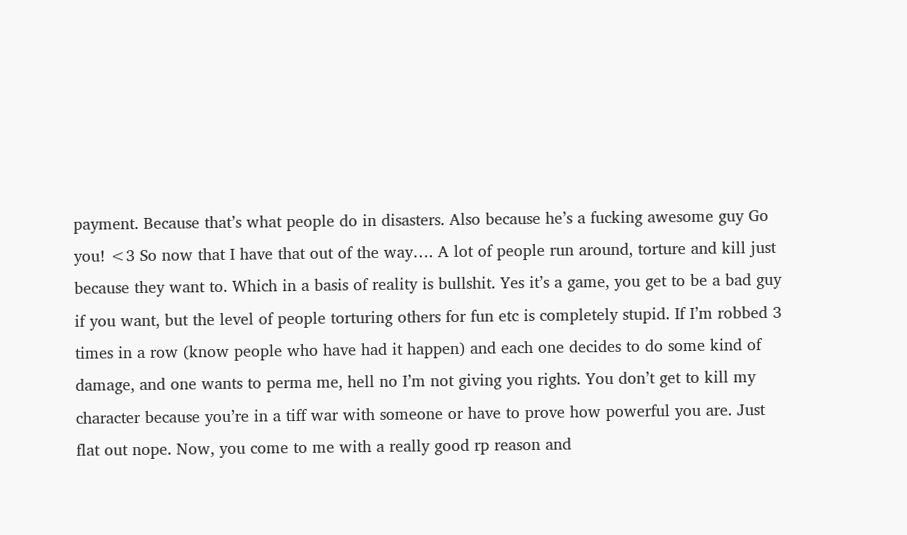payment. Because that’s what people do in disasters. Also because he’s a fucking awesome guy Go you! <3 So now that I have that out of the way…. A lot of people run around, torture and kill just because they want to. Which in a basis of reality is bullshit. Yes it’s a game, you get to be a bad guy if you want, but the level of people torturing others for fun etc is completely stupid. If I’m robbed 3 times in a row (know people who have had it happen) and each one decides to do some kind of damage, and one wants to perma me, hell no I’m not giving you rights. You don’t get to kill my character because you’re in a tiff war with someone or have to prove how powerful you are. Just flat out nope. Now, you come to me with a really good rp reason and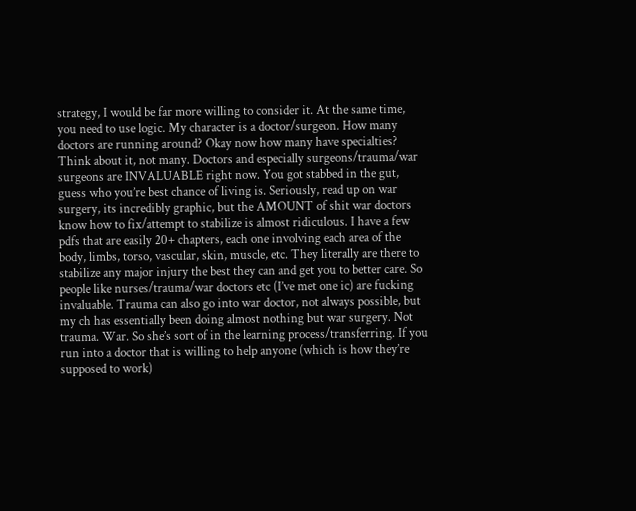strategy, I would be far more willing to consider it. At the same time, you need to use logic. My character is a doctor/surgeon. How many doctors are running around? Okay now how many have specialties? Think about it, not many. Doctors and especially surgeons/trauma/war surgeons are INVALUABLE right now. You got stabbed in the gut, guess who you’re best chance of living is. Seriously, read up on war surgery, its incredibly graphic, but the AMOUNT of shit war doctors know how to fix/attempt to stabilize is almost ridiculous. I have a few pdfs that are easily 20+ chapters, each one involving each area of the body, limbs, torso, vascular, skin, muscle, etc. They literally are there to stabilize any major injury the best they can and get you to better care. So people like nurses/trauma/war doctors etc (I’ve met one ic) are fucking invaluable. Trauma can also go into war doctor, not always possible, but my ch has essentially been doing almost nothing but war surgery. Not trauma. War. So she’s sort of in the learning process/transferring. If you run into a doctor that is willing to help anyone (which is how they’re supposed to work)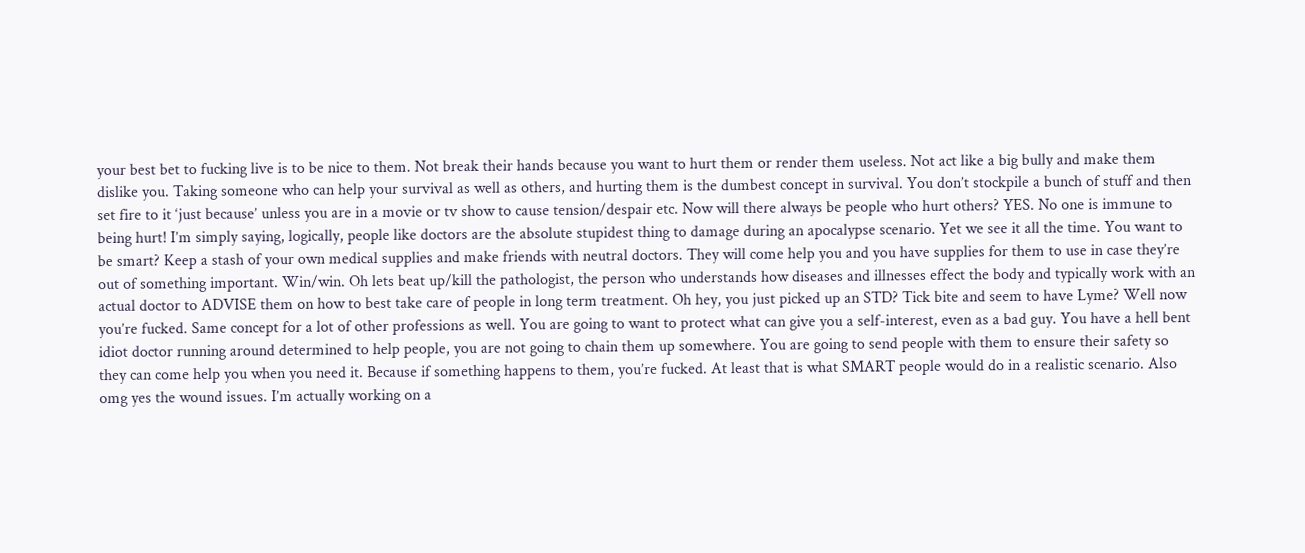your best bet to fucking live is to be nice to them. Not break their hands because you want to hurt them or render them useless. Not act like a big bully and make them dislike you. Taking someone who can help your survival as well as others, and hurting them is the dumbest concept in survival. You don’t stockpile a bunch of stuff and then set fire to it ‘just because’ unless you are in a movie or tv show to cause tension/despair etc. Now will there always be people who hurt others? YES. No one is immune to being hurt! I’m simply saying, logically, people like doctors are the absolute stupidest thing to damage during an apocalypse scenario. Yet we see it all the time. You want to be smart? Keep a stash of your own medical supplies and make friends with neutral doctors. They will come help you and you have supplies for them to use in case they’re out of something important. Win/win. Oh lets beat up/kill the pathologist, the person who understands how diseases and illnesses effect the body and typically work with an actual doctor to ADVISE them on how to best take care of people in long term treatment. Oh hey, you just picked up an STD? Tick bite and seem to have Lyme? Well now you’re fucked. Same concept for a lot of other professions as well. You are going to want to protect what can give you a self-interest, even as a bad guy. You have a hell bent idiot doctor running around determined to help people, you are not going to chain them up somewhere. You are going to send people with them to ensure their safety so they can come help you when you need it. Because if something happens to them, you’re fucked. At least that is what SMART people would do in a realistic scenario. Also omg yes the wound issues. I’m actually working on a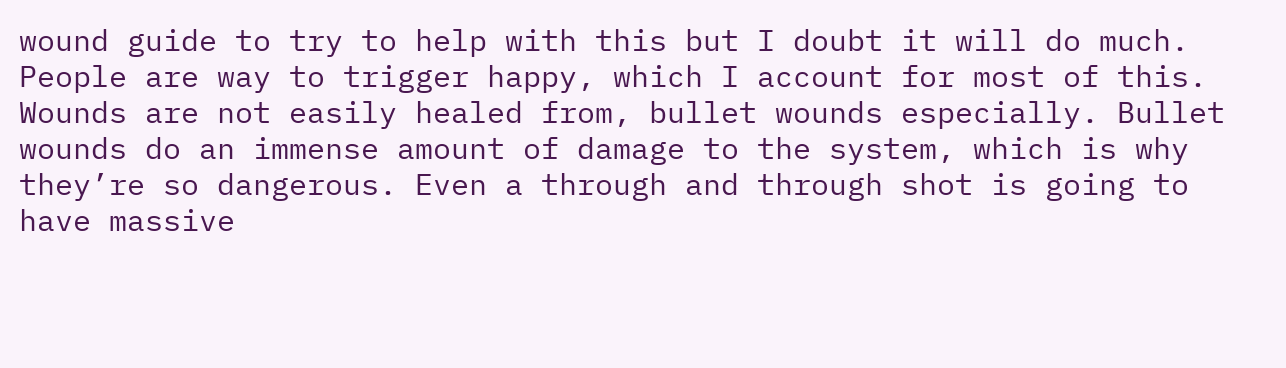wound guide to try to help with this but I doubt it will do much. People are way to trigger happy, which I account for most of this. Wounds are not easily healed from, bullet wounds especially. Bullet wounds do an immense amount of damage to the system, which is why they’re so dangerous. Even a through and through shot is going to have massive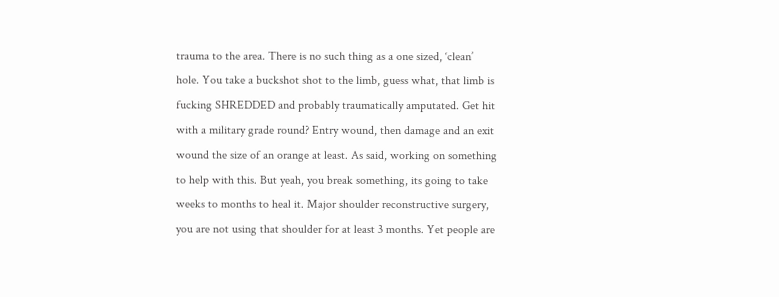trauma to the area. There is no such thing as a one sized, ‘clean’ hole. You take a buckshot shot to the limb, guess what, that limb is fucking SHREDDED and probably traumatically amputated. Get hit with a military grade round? Entry wound, then damage and an exit wound the size of an orange at least. As said, working on something to help with this. But yeah, you break something, its going to take weeks to months to heal it. Major shoulder reconstructive surgery, you are not using that shoulder for at least 3 months. Yet people are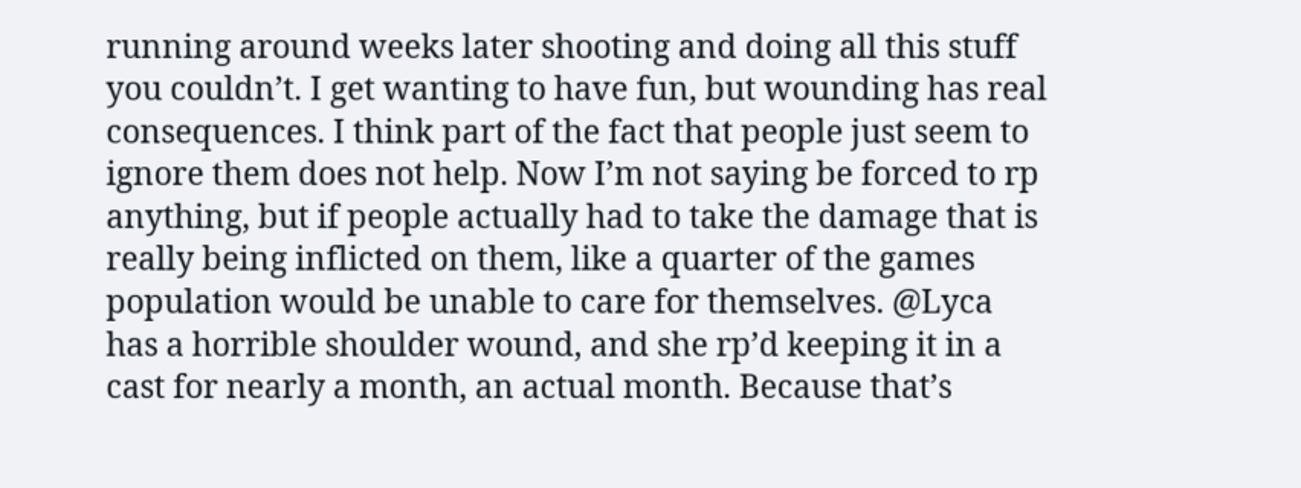running around weeks later shooting and doing all this stuff you couldn’t. I get wanting to have fun, but wounding has real consequences. I think part of the fact that people just seem to ignore them does not help. Now I’m not saying be forced to rp anything, but if people actually had to take the damage that is really being inflicted on them, like a quarter of the games population would be unable to care for themselves. @Lyca has a horrible shoulder wound, and she rp’d keeping it in a cast for nearly a month, an actual month. Because that’s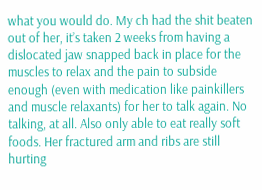what you would do. My ch had the shit beaten out of her, it’s taken 2 weeks from having a dislocated jaw snapped back in place for the muscles to relax and the pain to subside enough (even with medication like painkillers and muscle relaxants) for her to talk again. No talking, at all. Also only able to eat really soft foods. Her fractured arm and ribs are still hurting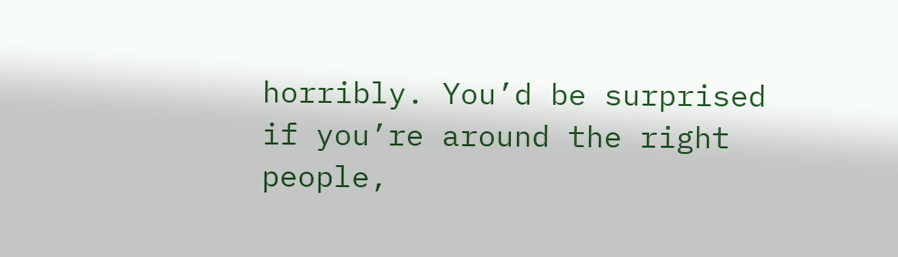horribly. You’d be surprised if you’re around the right people,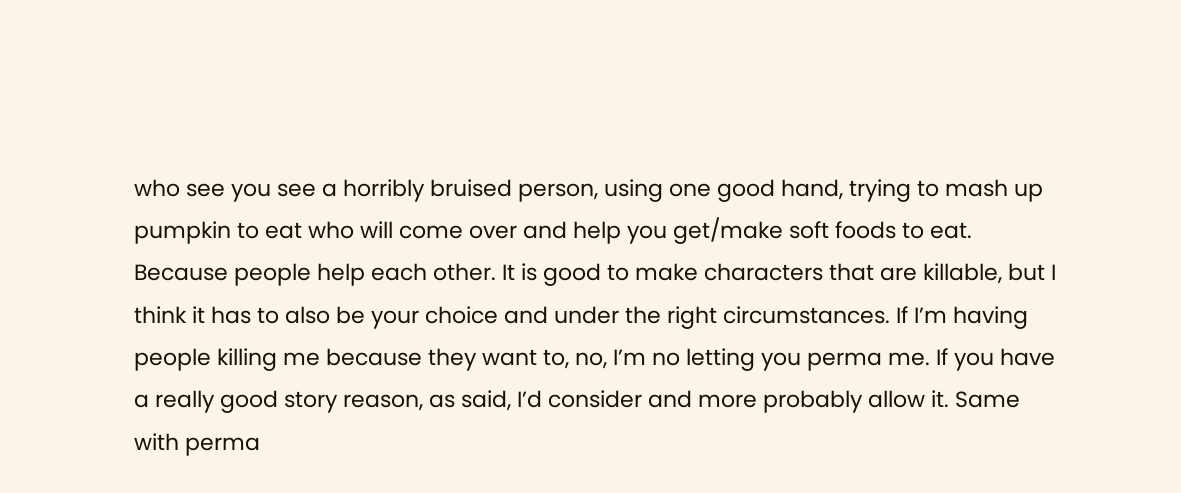who see you see a horribly bruised person, using one good hand, trying to mash up pumpkin to eat who will come over and help you get/make soft foods to eat. Because people help each other. It is good to make characters that are killable, but I think it has to also be your choice and under the right circumstances. If I’m having people killing me because they want to, no, I’m no letting you perma me. If you have a really good story reason, as said, I’d consider and more probably allow it. Same with perma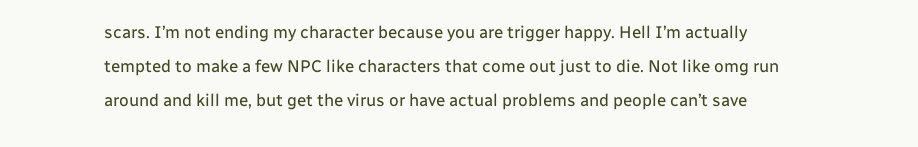scars. I’m not ending my character because you are trigger happy. Hell I’m actually tempted to make a few NPC like characters that come out just to die. Not like omg run around and kill me, but get the virus or have actual problems and people can’t save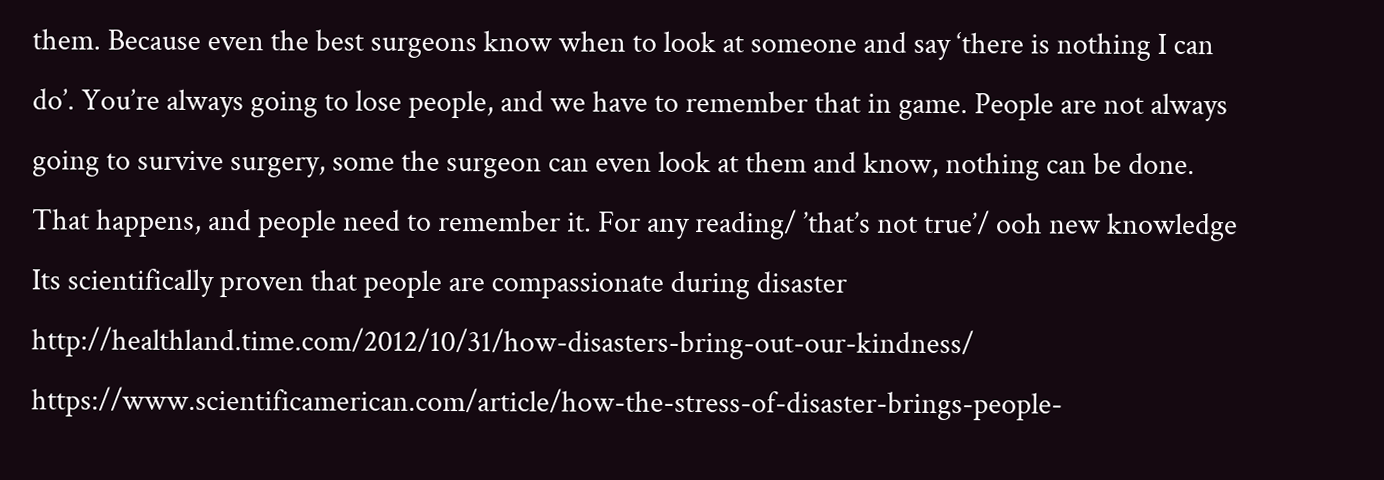them. Because even the best surgeons know when to look at someone and say ‘there is nothing I can do’. You’re always going to lose people, and we have to remember that in game. People are not always going to survive surgery, some the surgeon can even look at them and know, nothing can be done. That happens, and people need to remember it. For any reading/ ’that’s not true’/ ooh new knowledge Its scientifically proven that people are compassionate during disaster http://healthland.time.com/2012/10/31/how-disasters-bring-out-our-kindness/ https://www.scientificamerican.com/article/how-the-stress-of-disaster-brings-people-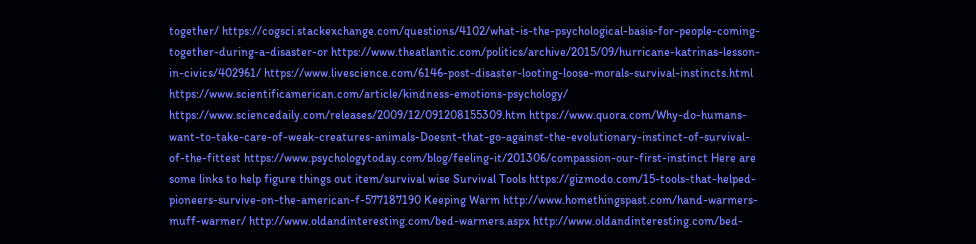together/ https://cogsci.stackexchange.com/questions/4102/what-is-the-psychological-basis-for-people-coming-together-during-a-disaster-or https://www.theatlantic.com/politics/archive/2015/09/hurricane-katrinas-lesson-in-civics/402961/ https://www.livescience.com/6146-post-disaster-looting-loose-morals-survival-instincts.html https://www.scientificamerican.com/article/kindness-emotions-psychology/ https://www.sciencedaily.com/releases/2009/12/091208155309.htm https://www.quora.com/Why-do-humans-want-to-take-care-of-weak-creatures-animals-Doesnt-that-go-against-the-evolutionary-instinct-of-survival-of-the-fittest https://www.psychologytoday.com/blog/feeling-it/201306/compassion-our-first-instinct Here are some links to help figure things out item/survival wise Survival Tools https://gizmodo.com/15-tools-that-helped-pioneers-survive-on-the-american-f-577187190 Keeping Warm http://www.homethingspast.com/hand-warmers-muff-warmer/ http://www.oldandinteresting.com/bed-warmers.aspx http://www.oldandinteresting.com/bed-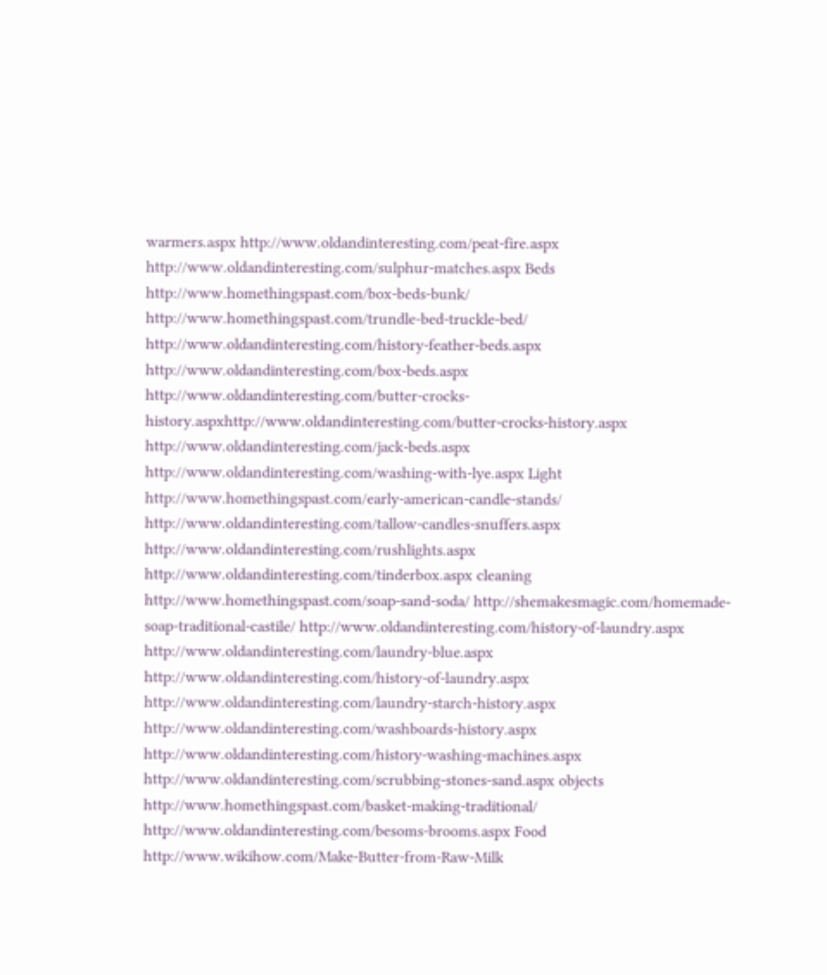warmers.aspx http://www.oldandinteresting.com/peat-fire.aspx http://www.oldandinteresting.com/sulphur-matches.aspx Beds http://www.homethingspast.com/box-beds-bunk/ http://www.homethingspast.com/trundle-bed-truckle-bed/ http://www.oldandinteresting.com/history-feather-beds.aspx http://www.oldandinteresting.com/box-beds.aspx http://www.oldandinteresting.com/butter-crocks-history.aspxhttp://www.oldandinteresting.com/butter-crocks-history.aspx http://www.oldandinteresting.com/jack-beds.aspx http://www.oldandinteresting.com/washing-with-lye.aspx Light http://www.homethingspast.com/early-american-candle-stands/ http://www.oldandinteresting.com/tallow-candles-snuffers.aspx http://www.oldandinteresting.com/rushlights.aspx http://www.oldandinteresting.com/tinderbox.aspx cleaning http://www.homethingspast.com/soap-sand-soda/ http://shemakesmagic.com/homemade-soap-traditional-castile/ http://www.oldandinteresting.com/history-of-laundry.aspx http://www.oldandinteresting.com/laundry-blue.aspx http://www.oldandinteresting.com/history-of-laundry.aspx http://www.oldandinteresting.com/laundry-starch-history.aspx http://www.oldandinteresting.com/washboards-history.aspx http://www.oldandinteresting.com/history-washing-machines.aspx http://www.oldandinteresting.com/scrubbing-stones-sand.aspx objects http://www.homethingspast.com/basket-making-traditional/ http://www.oldandinteresting.com/besoms-brooms.aspx Food http://www.wikihow.com/Make-Butter-from-Raw-Milk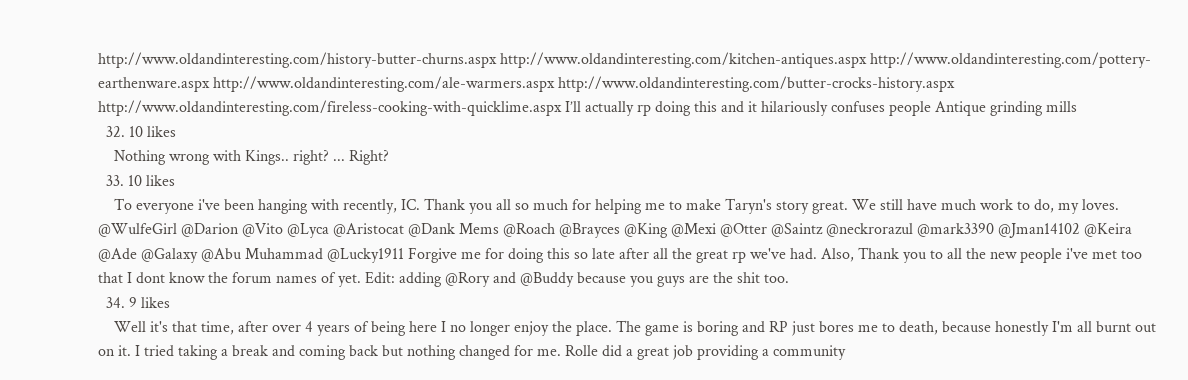http://www.oldandinteresting.com/history-butter-churns.aspx http://www.oldandinteresting.com/kitchen-antiques.aspx http://www.oldandinteresting.com/pottery-earthenware.aspx http://www.oldandinteresting.com/ale-warmers.aspx http://www.oldandinteresting.com/butter-crocks-history.aspx http://www.oldandinteresting.com/fireless-cooking-with-quicklime.aspx I’ll actually rp doing this and it hilariously confuses people Antique grinding mills
  32. 10 likes
    Nothing wrong with Kings.. right? ... Right?
  33. 10 likes
    To everyone i've been hanging with recently, IC. Thank you all so much for helping me to make Taryn's story great. We still have much work to do, my loves. @WulfeGirl @Darion @Vito @Lyca @Aristocat @Dank Mems @Roach @Brayces @King @Mexi @Otter @Saintz @neckrorazul @mark3390 @Jman14102 @Keira @Ade @Galaxy @Abu Muhammad @Lucky1911 Forgive me for doing this so late after all the great rp we've had. Also, Thank you to all the new people i've met too that I dont know the forum names of yet. Edit: adding @Rory and @Buddy because you guys are the shit too.
  34. 9 likes
    Well it's that time, after over 4 years of being here I no longer enjoy the place. The game is boring and RP just bores me to death, because honestly I'm all burnt out on it. I tried taking a break and coming back but nothing changed for me. Rolle did a great job providing a community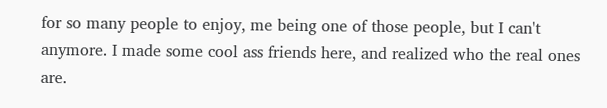for so many people to enjoy, me being one of those people, but I can't anymore. I made some cool ass friends here, and realized who the real ones are.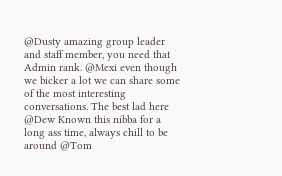@Dusty amazing group leader and staff member, you need that Admin rank. @Mexi even though we bicker a lot we can share some of the most interesting conversations. The best lad here @Dew Known this nibba for a long ass time, always chill to be around @Tom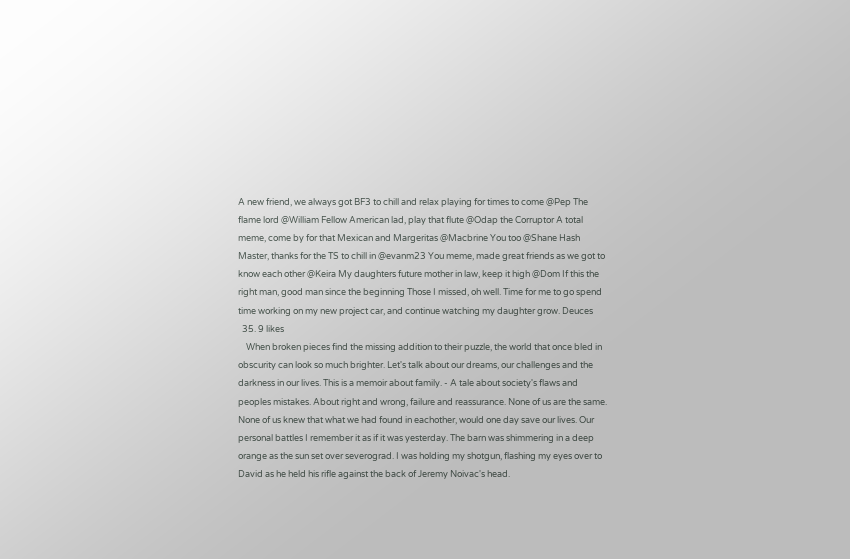A new friend, we always got BF3 to chill and relax playing for times to come @Pep The flame lord @William Fellow American lad, play that flute @Odap the Corruptor A total meme, come by for that Mexican and Margeritas @Macbrine You too @Shane Hash Master, thanks for the TS to chill in @evanm23 You meme, made great friends as we got to know each other @Keira My daughters future mother in law, keep it high @Dom If this the right man, good man since the beginning Those I missed, oh well. Time for me to go spend time working on my new project car, and continue watching my daughter grow. Deuces
  35. 9 likes
    When broken pieces find the missing addition to their puzzle, the world that once bled in obscurity can look so much brighter. Let's talk about our dreams, our challenges and the darkness in our lives. This is a memoir about family. - A tale about society's flaws and peoples mistakes. About right and wrong, failure and reassurance. None of us are the same. None of us knew that what we had found in eachother, would one day save our lives. Our personal battles I remember it as if it was yesterday. The barn was shimmering in a deep orange as the sun set over severograd. I was holding my shotgun, flashing my eyes over to David as he held his rifle against the back of Jeremy Noivac's head.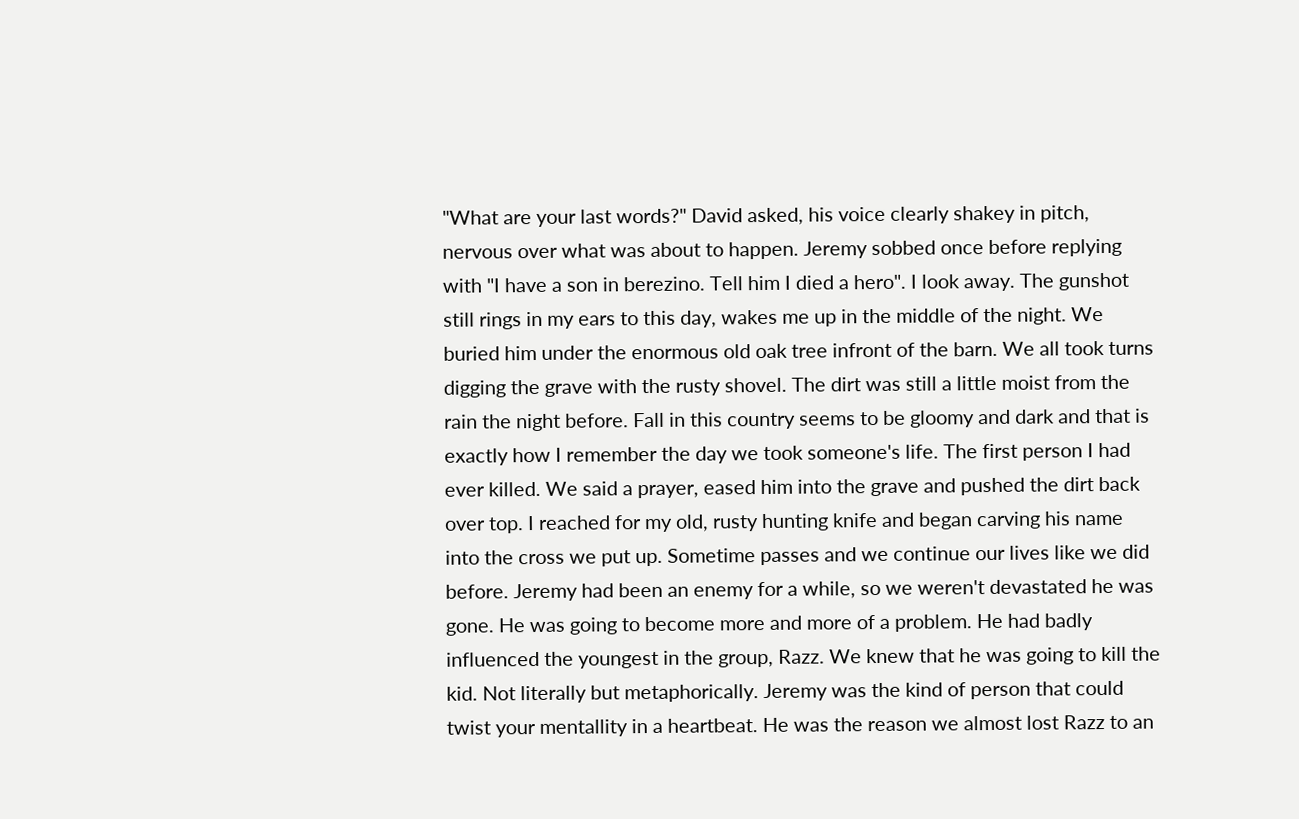"What are your last words?" David asked, his voice clearly shakey in pitch, nervous over what was about to happen. Jeremy sobbed once before replying with "I have a son in berezino. Tell him I died a hero". I look away. The gunshot still rings in my ears to this day, wakes me up in the middle of the night. We buried him under the enormous old oak tree infront of the barn. We all took turns digging the grave with the rusty shovel. The dirt was still a little moist from the rain the night before. Fall in this country seems to be gloomy and dark and that is exactly how I remember the day we took someone's life. The first person I had ever killed. We said a prayer, eased him into the grave and pushed the dirt back over top. I reached for my old, rusty hunting knife and began carving his name into the cross we put up. Sometime passes and we continue our lives like we did before. Jeremy had been an enemy for a while, so we weren't devastated he was gone. He was going to become more and more of a problem. He had badly influenced the youngest in the group, Razz. We knew that he was going to kill the kid. Not literally but metaphorically. Jeremy was the kind of person that could twist your mentallity in a heartbeat. He was the reason we almost lost Razz to an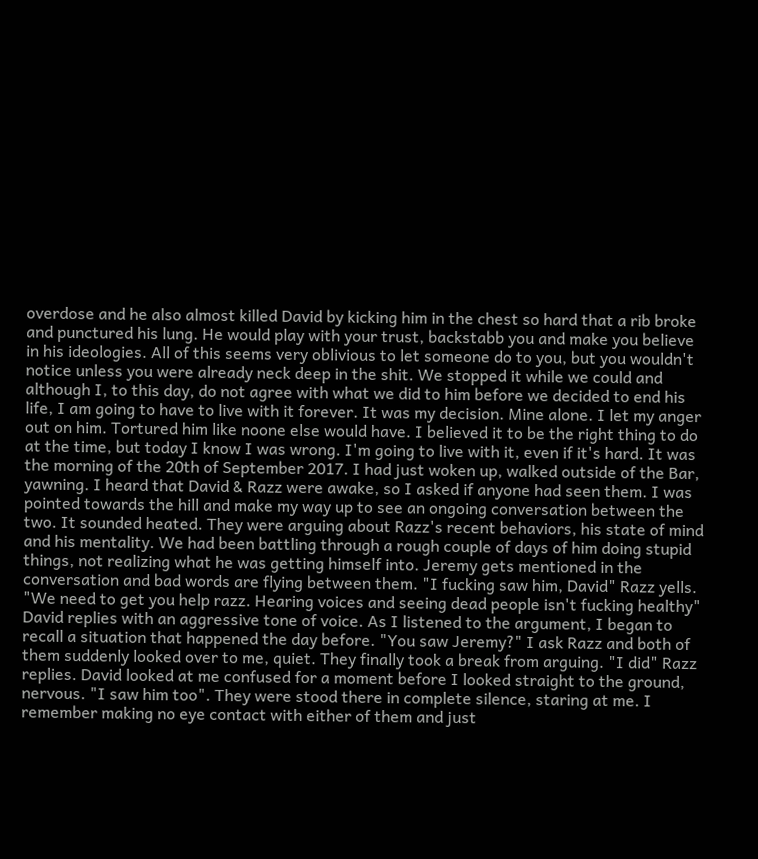overdose and he also almost killed David by kicking him in the chest so hard that a rib broke and punctured his lung. He would play with your trust, backstabb you and make you believe in his ideologies. All of this seems very oblivious to let someone do to you, but you wouldn't notice unless you were already neck deep in the shit. We stopped it while we could and although I, to this day, do not agree with what we did to him before we decided to end his life, I am going to have to live with it forever. It was my decision. Mine alone. I let my anger out on him. Tortured him like noone else would have. I believed it to be the right thing to do at the time, but today I know I was wrong. I'm going to live with it, even if it's hard. It was the morning of the 20th of September 2017. I had just woken up, walked outside of the Bar, yawning. I heard that David & Razz were awake, so I asked if anyone had seen them. I was pointed towards the hill and make my way up to see an ongoing conversation between the two. It sounded heated. They were arguing about Razz's recent behaviors, his state of mind and his mentality. We had been battling through a rough couple of days of him doing stupid things, not realizing what he was getting himself into. Jeremy gets mentioned in the conversation and bad words are flying between them. "I fucking saw him, David" Razz yells. "We need to get you help razz. Hearing voices and seeing dead people isn't fucking healthy" David replies with an aggressive tone of voice. As I listened to the argument, I began to recall a situation that happened the day before. "You saw Jeremy?" I ask Razz and both of them suddenly looked over to me, quiet. They finally took a break from arguing. "I did" Razz replies. David looked at me confused for a moment before I looked straight to the ground, nervous. "I saw him too". They were stood there in complete silence, staring at me. I remember making no eye contact with either of them and just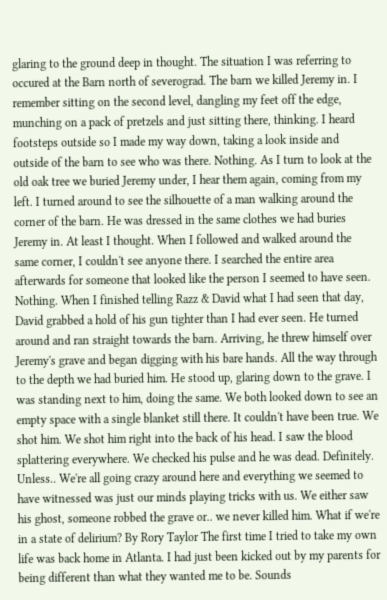glaring to the ground deep in thought. The situation I was referring to occured at the Barn north of severograd. The barn we killed Jeremy in. I remember sitting on the second level, dangling my feet off the edge, munching on a pack of pretzels and just sitting there, thinking. I heard footsteps outside so I made my way down, taking a look inside and outside of the barn to see who was there. Nothing. As I turn to look at the old oak tree we buried Jeremy under, I hear them again, coming from my left. I turned around to see the silhouette of a man walking around the corner of the barn. He was dressed in the same clothes we had buries Jeremy in. At least I thought. When I followed and walked around the same corner, I couldn't see anyone there. I searched the entire area afterwards for someone that looked like the person I seemed to have seen. Nothing. When I finished telling Razz & David what I had seen that day, David grabbed a hold of his gun tighter than I had ever seen. He turned around and ran straight towards the barn. Arriving, he threw himself over Jeremy's grave and began digging with his bare hands. All the way through to the depth we had buried him. He stood up, glaring down to the grave. I was standing next to him, doing the same. We both looked down to see an empty space with a single blanket still there. It couldn't have been true. We shot him. We shot him right into the back of his head. I saw the blood splattering everywhere. We checked his pulse and he was dead. Definitely. Unless.. We're all going crazy around here and everything we seemed to have witnessed was just our minds playing tricks with us. We either saw his ghost, someone robbed the grave or.. we never killed him. What if we're in a state of delirium? By Rory Taylor The first time I tried to take my own life was back home in Atlanta. I had just been kicked out by my parents for being different than what they wanted me to be. Sounds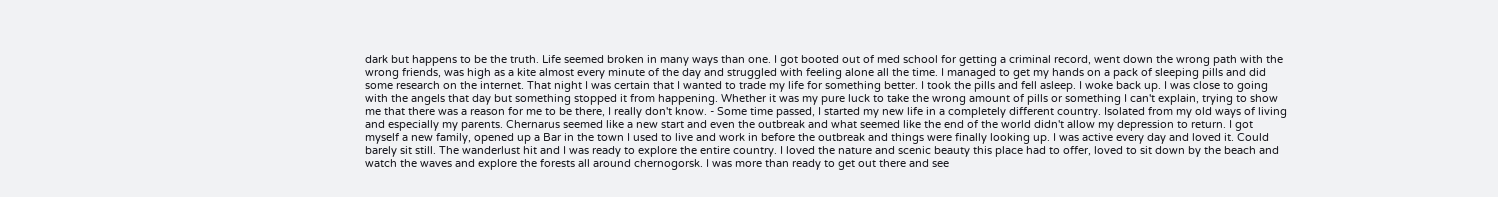dark but happens to be the truth. Life seemed broken in many ways than one. I got booted out of med school for getting a criminal record, went down the wrong path with the wrong friends, was high as a kite almost every minute of the day and struggled with feeling alone all the time. I managed to get my hands on a pack of sleeping pills and did some research on the internet. That night I was certain that I wanted to trade my life for something better. I took the pills and fell asleep. I woke back up. I was close to going with the angels that day but something stopped it from happening. Whether it was my pure luck to take the wrong amount of pills or something I can't explain, trying to show me that there was a reason for me to be there, I really don't know. - Some time passed, I started my new life in a completely different country. Isolated from my old ways of living and especially my parents. Chernarus seemed like a new start and even the outbreak and what seemed like the end of the world didn't allow my depression to return. I got myself a new family, opened up a Bar in the town I used to live and work in before the outbreak and things were finally looking up. I was active every day and loved it. Could barely sit still. The wanderlust hit and I was ready to explore the entire country. I loved the nature and scenic beauty this place had to offer, loved to sit down by the beach and watch the waves and explore the forests all around chernogorsk. I was more than ready to get out there and see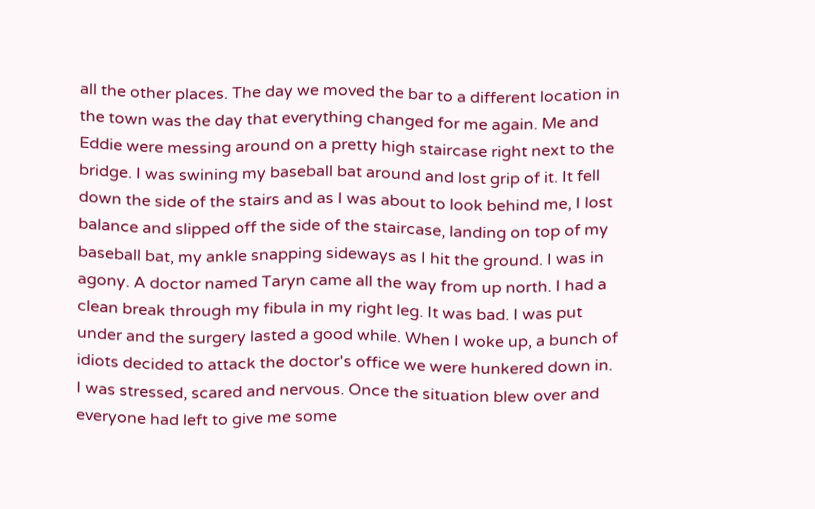all the other places. The day we moved the bar to a different location in the town was the day that everything changed for me again. Me and Eddie were messing around on a pretty high staircase right next to the bridge. I was swining my baseball bat around and lost grip of it. It fell down the side of the stairs and as I was about to look behind me, I lost balance and slipped off the side of the staircase, landing on top of my baseball bat, my ankle snapping sideways as I hit the ground. I was in agony. A doctor named Taryn came all the way from up north. I had a clean break through my fibula in my right leg. It was bad. I was put under and the surgery lasted a good while. When I woke up, a bunch of idiots decided to attack the doctor's office we were hunkered down in. I was stressed, scared and nervous. Once the situation blew over and everyone had left to give me some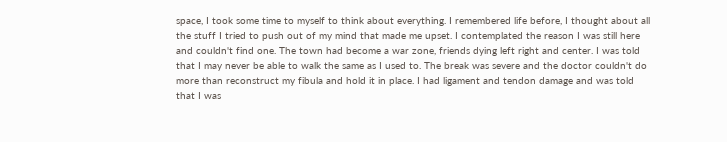space, I took some time to myself to think about everything. I remembered life before, I thought about all the stuff I tried to push out of my mind that made me upset. I contemplated the reason I was still here and couldn't find one. The town had become a war zone, friends dying left right and center. I was told that I may never be able to walk the same as I used to. The break was severe and the doctor couldn't do more than reconstruct my fibula and hold it in place. I had ligament and tendon damage and was told that I was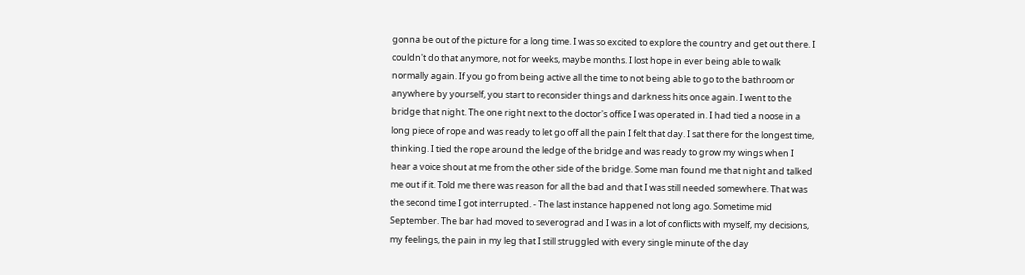gonna be out of the picture for a long time. I was so excited to explore the country and get out there. I couldn't do that anymore, not for weeks, maybe months. I lost hope in ever being able to walk normally again. If you go from being active all the time to not being able to go to the bathroom or anywhere by yourself, you start to reconsider things and darkness hits once again. I went to the bridge that night. The one right next to the doctor's office I was operated in. I had tied a noose in a long piece of rope and was ready to let go off all the pain I felt that day. I sat there for the longest time, thinking. I tied the rope around the ledge of the bridge and was ready to grow my wings when I hear a voice shout at me from the other side of the bridge. Some man found me that night and talked me out if it. Told me there was reason for all the bad and that I was still needed somewhere. That was the second time I got interrupted. - The last instance happened not long ago. Sometime mid September. The bar had moved to severograd and I was in a lot of conflicts with myself, my decisions, my feelings, the pain in my leg that I still struggled with every single minute of the day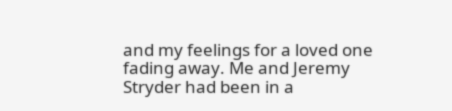and my feelings for a loved one fading away. Me and Jeremy Stryder had been in a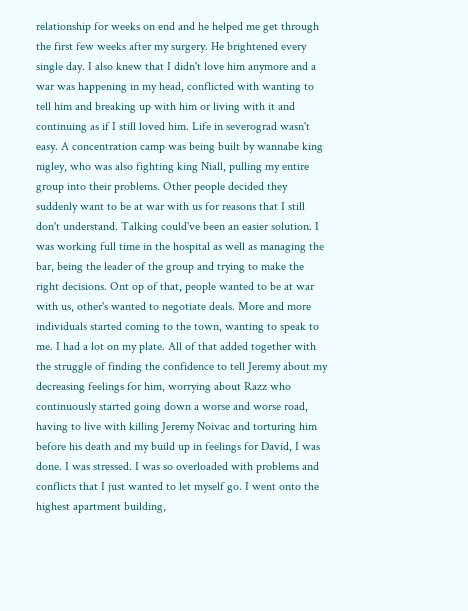relationship for weeks on end and he helped me get through the first few weeks after my surgery. He brightened every single day. I also knew that I didn't love him anymore and a war was happening in my head, conflicted with wanting to tell him and breaking up with him or living with it and continuing as if I still loved him. Life in severograd wasn't easy. A concentration camp was being built by wannabe king nigley, who was also fighting king Niall, pulling my entire group into their problems. Other people decided they suddenly want to be at war with us for reasons that I still don't understand. Talking could've been an easier solution. I was working full time in the hospital as well as managing the bar, being the leader of the group and trying to make the right decisions. Ont op of that, people wanted to be at war with us, other's wanted to negotiate deals. More and more individuals started coming to the town, wanting to speak to me. I had a lot on my plate. All of that added together with the struggle of finding the confidence to tell Jeremy about my decreasing feelings for him, worrying about Razz who continuously started going down a worse and worse road, having to live with killing Jeremy Noivac and torturing him before his death and my build up in feelings for David, I was done. I was stressed. I was so overloaded with problems and conflicts that I just wanted to let myself go. I went onto the highest apartment building,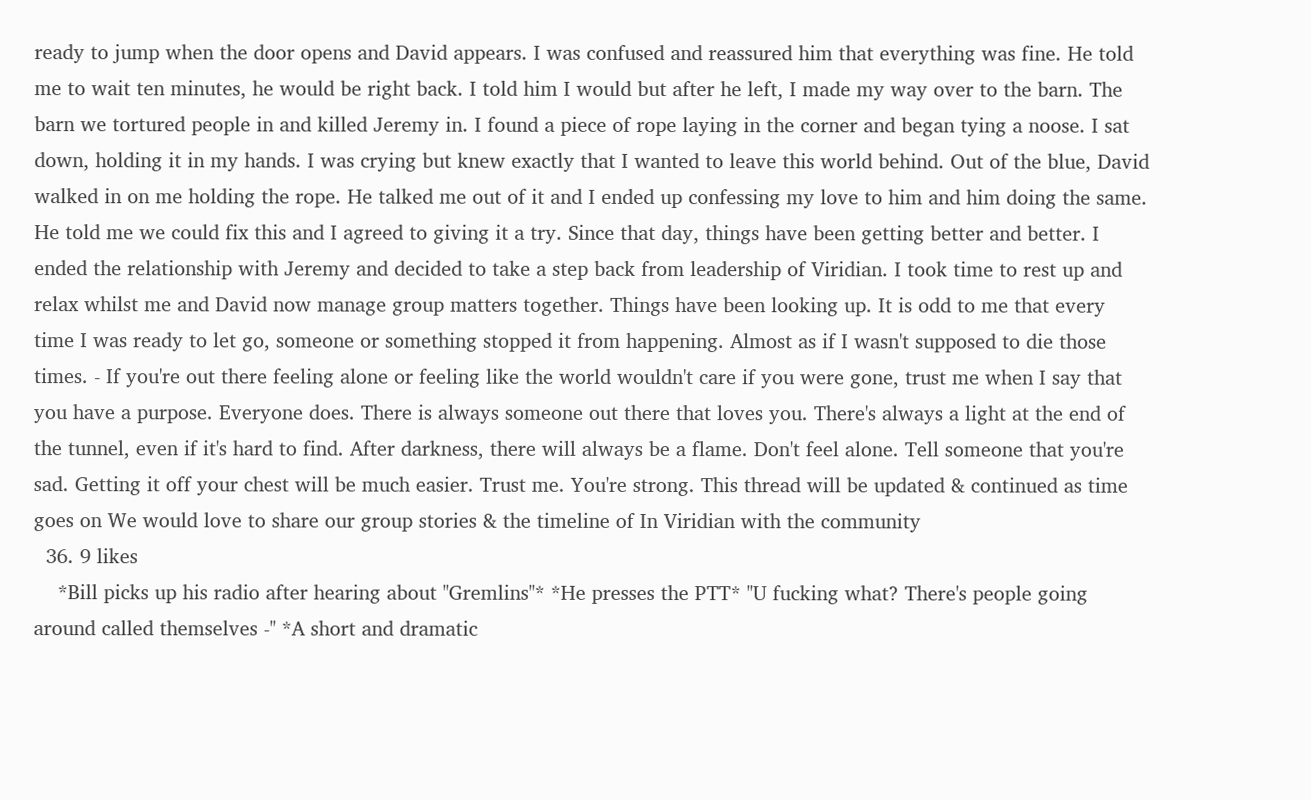ready to jump when the door opens and David appears. I was confused and reassured him that everything was fine. He told me to wait ten minutes, he would be right back. I told him I would but after he left, I made my way over to the barn. The barn we tortured people in and killed Jeremy in. I found a piece of rope laying in the corner and began tying a noose. I sat down, holding it in my hands. I was crying but knew exactly that I wanted to leave this world behind. Out of the blue, David walked in on me holding the rope. He talked me out of it and I ended up confessing my love to him and him doing the same. He told me we could fix this and I agreed to giving it a try. Since that day, things have been getting better and better. I ended the relationship with Jeremy and decided to take a step back from leadership of Viridian. I took time to rest up and relax whilst me and David now manage group matters together. Things have been looking up. It is odd to me that every time I was ready to let go, someone or something stopped it from happening. Almost as if I wasn't supposed to die those times. - If you're out there feeling alone or feeling like the world wouldn't care if you were gone, trust me when I say that you have a purpose. Everyone does. There is always someone out there that loves you. There's always a light at the end of the tunnel, even if it's hard to find. After darkness, there will always be a flame. Don't feel alone. Tell someone that you're sad. Getting it off your chest will be much easier. Trust me. You're strong. This thread will be updated & continued as time goes on We would love to share our group stories & the timeline of In Viridian with the community
  36. 9 likes
    *Bill picks up his radio after hearing about ''Gremlins''* *He presses the PTT* ''U fucking what? There's people going around called themselves -'' *A short and dramatic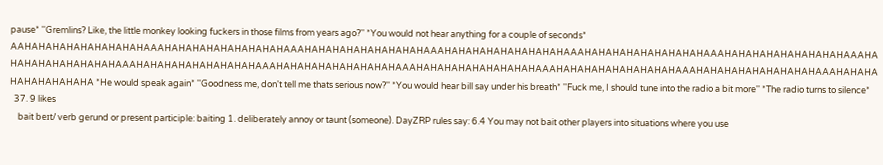pause* ''Gremlins? Like, the little monkey looking fuckers in those films from years ago?'' *You would not hear anything for a couple of seconds* AAHAHAHAHAHAHAHAHAHAAAHAHAHAHAHAHAHAHAHAAAHAHAHAHAHAHAHAHAHAAAHAHAHAHAHAHAHAHAHAAAHAHAHAHAHAHAHAHAHAAAHAHAHAHAHAHAHAHAHAAAHAHAHAHAHAHAHAHAHAAAHAHAHAHAHAHAHAHAHAAAHAHAHAHAHAHAHAHAHAAAHAHAHAHAHAHAHAHAHAAAHAHAHAHAHAHAHAHAHAAAHAHAHAHAHAHAHAHAHAAAHAHAHAHAHAHAHAHAHA *He would speak again* ''Goodness me, don't tell me thats serious now?'' *You would hear bill say under his breath* ''Fuck me, I should tune into the radio a bit more'' *The radio turns to silence*
  37. 9 likes
    bait beɪt/ verb gerund or present participle: baiting 1. deliberately annoy or taunt (someone). DayZRP rules say: 6.4 You may not bait other players into situations where you use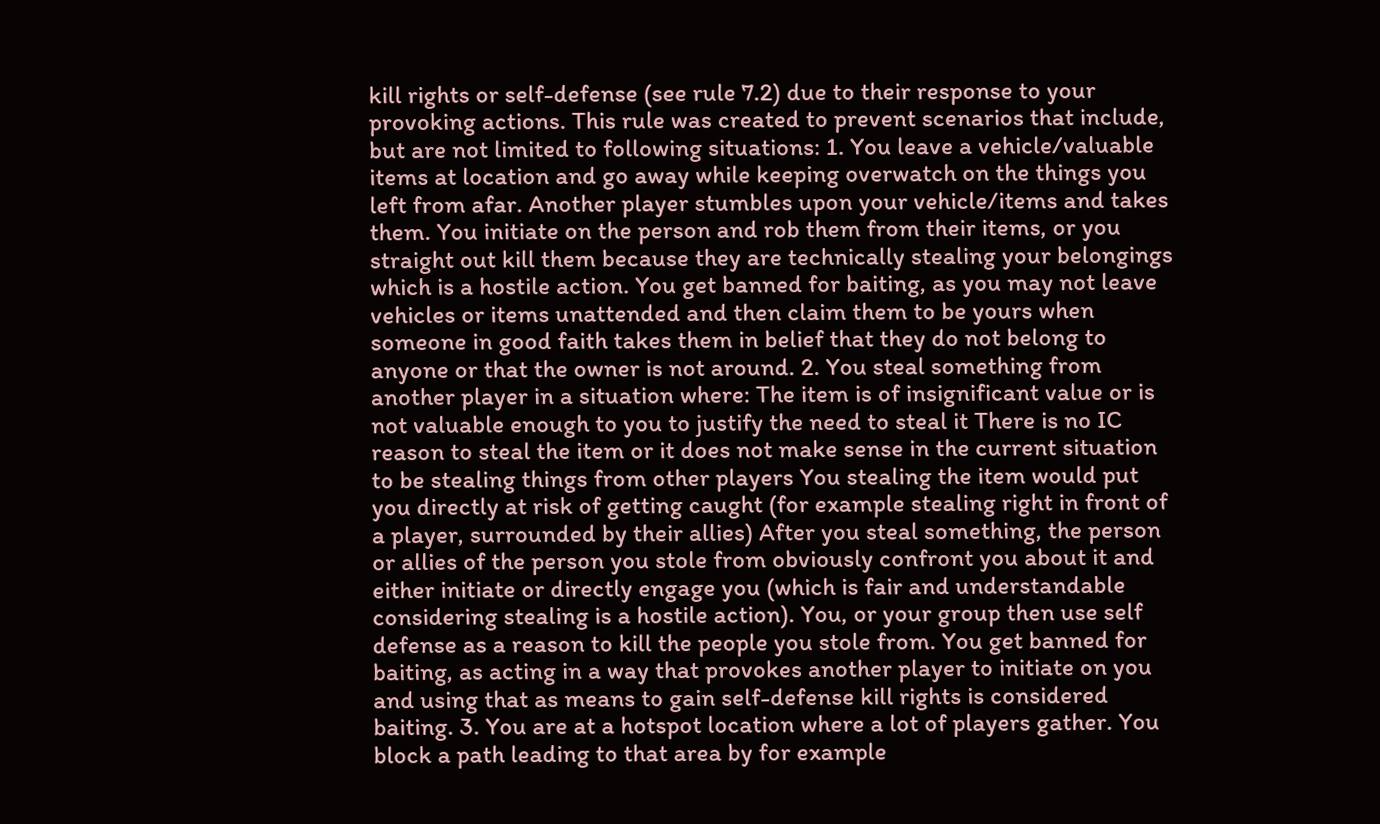kill rights or self-defense (see rule 7.2) due to their response to your provoking actions. This rule was created to prevent scenarios that include, but are not limited to following situations: 1. You leave a vehicle/valuable items at location and go away while keeping overwatch on the things you left from afar. Another player stumbles upon your vehicle/items and takes them. You initiate on the person and rob them from their items, or you straight out kill them because they are technically stealing your belongings which is a hostile action. You get banned for baiting, as you may not leave vehicles or items unattended and then claim them to be yours when someone in good faith takes them in belief that they do not belong to anyone or that the owner is not around. 2. You steal something from another player in a situation where: The item is of insignificant value or is not valuable enough to you to justify the need to steal it There is no IC reason to steal the item or it does not make sense in the current situation to be stealing things from other players You stealing the item would put you directly at risk of getting caught (for example stealing right in front of a player, surrounded by their allies) After you steal something, the person or allies of the person you stole from obviously confront you about it and either initiate or directly engage you (which is fair and understandable considering stealing is a hostile action). You, or your group then use self defense as a reason to kill the people you stole from. You get banned for baiting, as acting in a way that provokes another player to initiate on you and using that as means to gain self-defense kill rights is considered baiting. 3. You are at a hotspot location where a lot of players gather. You block a path leading to that area by for example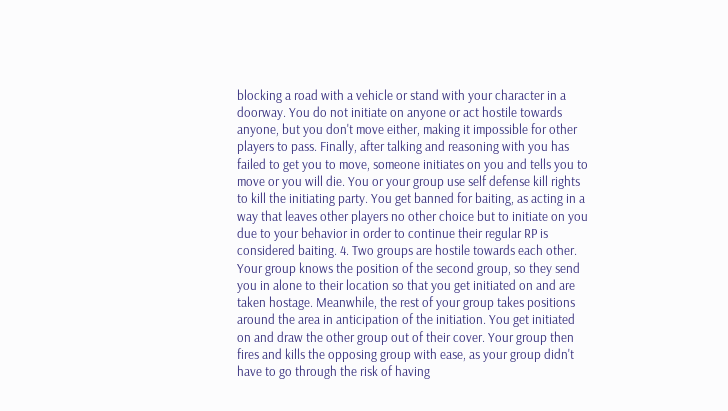blocking a road with a vehicle or stand with your character in a doorway. You do not initiate on anyone or act hostile towards anyone, but you don't move either, making it impossible for other players to pass. Finally, after talking and reasoning with you has failed to get you to move, someone initiates on you and tells you to move or you will die. You or your group use self defense kill rights to kill the initiating party. You get banned for baiting, as acting in a way that leaves other players no other choice but to initiate on you due to your behavior in order to continue their regular RP is considered baiting. 4. Two groups are hostile towards each other. Your group knows the position of the second group, so they send you in alone to their location so that you get initiated on and are taken hostage. Meanwhile, the rest of your group takes positions around the area in anticipation of the initiation. You get initiated on and draw the other group out of their cover. Your group then fires and kills the opposing group with ease, as your group didn't have to go through the risk of having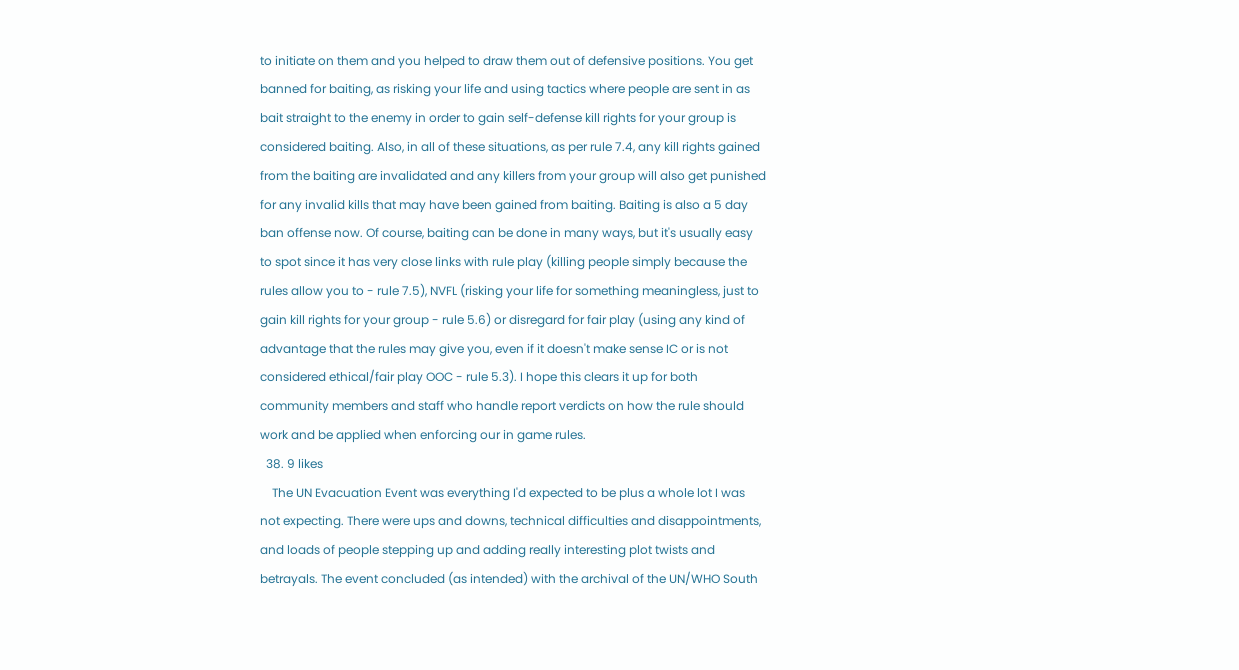to initiate on them and you helped to draw them out of defensive positions. You get banned for baiting, as risking your life and using tactics where people are sent in as bait straight to the enemy in order to gain self-defense kill rights for your group is considered baiting. Also, in all of these situations, as per rule 7.4, any kill rights gained from the baiting are invalidated and any killers from your group will also get punished for any invalid kills that may have been gained from baiting. Baiting is also a 5 day ban offense now. Of course, baiting can be done in many ways, but it's usually easy to spot since it has very close links with rule play (killing people simply because the rules allow you to - rule 7.5), NVFL (risking your life for something meaningless, just to gain kill rights for your group - rule 5.6) or disregard for fair play (using any kind of advantage that the rules may give you, even if it doesn't make sense IC or is not considered ethical/fair play OOC - rule 5.3). I hope this clears it up for both community members and staff who handle report verdicts on how the rule should work and be applied when enforcing our in game rules.
  38. 9 likes
    The UN Evacuation Event was everything I'd expected to be plus a whole lot I was not expecting. There were ups and downs, technical difficulties and disappointments, and loads of people stepping up and adding really interesting plot twists and betrayals. The event concluded (as intended) with the archival of the UN/WHO South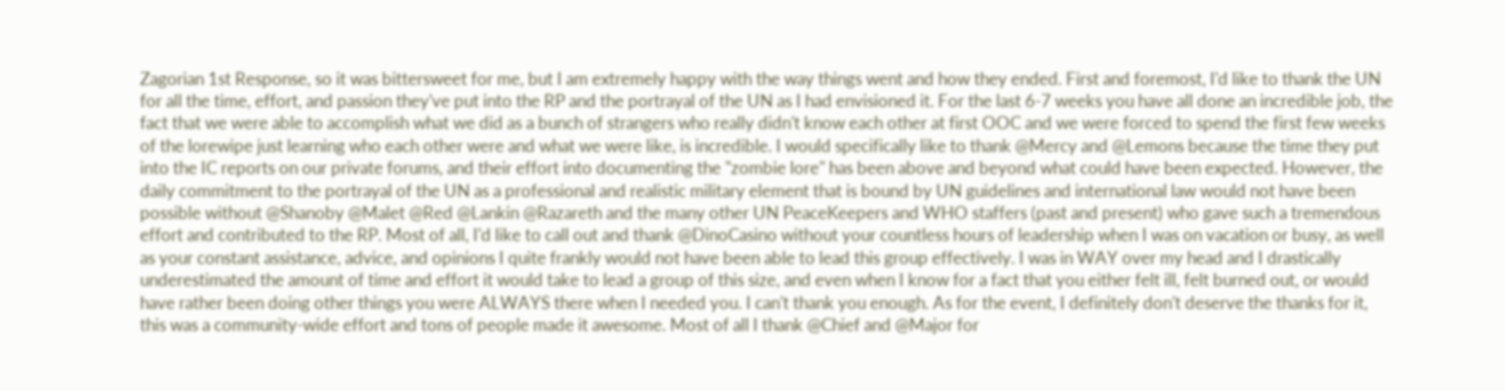Zagorian 1st Response, so it was bittersweet for me, but I am extremely happy with the way things went and how they ended. First and foremost, I'd like to thank the UN for all the time, effort, and passion they've put into the RP and the portrayal of the UN as I had envisioned it. For the last 6-7 weeks you have all done an incredible job, the fact that we were able to accomplish what we did as a bunch of strangers who really didn't know each other at first OOC and we were forced to spend the first few weeks of the lorewipe just learning who each other were and what we were like, is incredible. I would specifically like to thank @Mercy and @Lemons because the time they put into the IC reports on our private forums, and their effort into documenting the "zombie lore" has been above and beyond what could have been expected. However, the daily commitment to the portrayal of the UN as a professional and realistic military element that is bound by UN guidelines and international law would not have been possible without @Shanoby @Malet @Red @Lankin @Razareth and the many other UN PeaceKeepers and WHO staffers (past and present) who gave such a tremendous effort and contributed to the RP. Most of all, I'd like to call out and thank @DinoCasino without your countless hours of leadership when I was on vacation or busy, as well as your constant assistance, advice, and opinions I quite frankly would not have been able to lead this group effectively. I was in WAY over my head and I drastically underestimated the amount of time and effort it would take to lead a group of this size, and even when I know for a fact that you either felt ill, felt burned out, or would have rather been doing other things you were ALWAYS there when I needed you. I can't thank you enough. As for the event, I definitely don't deserve the thanks for it, this was a community-wide effort and tons of people made it awesome. Most of all I thank @Chief and @Major for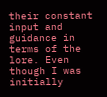their constant input and guidance in terms of the lore. Even though I was initially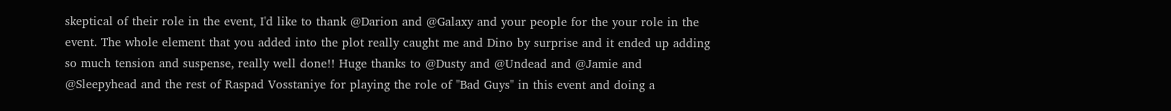skeptical of their role in the event, I'd like to thank @Darion and @Galaxy and your people for the your role in the event. The whole element that you added into the plot really caught me and Dino by surprise and it ended up adding so much tension and suspense, really well done!! Huge thanks to @Dusty and @Undead and @Jamie and @Sleepyhead and the rest of Raspad Vosstaniye for playing the role of "Bad Guys" in this event and doing a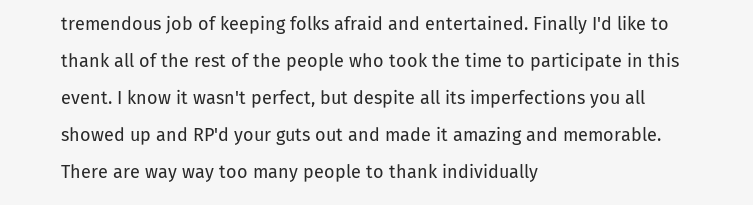tremendous job of keeping folks afraid and entertained. Finally I'd like to thank all of the rest of the people who took the time to participate in this event. I know it wasn't perfect, but despite all its imperfections you all showed up and RP'd your guts out and made it amazing and memorable. There are way way too many people to thank individually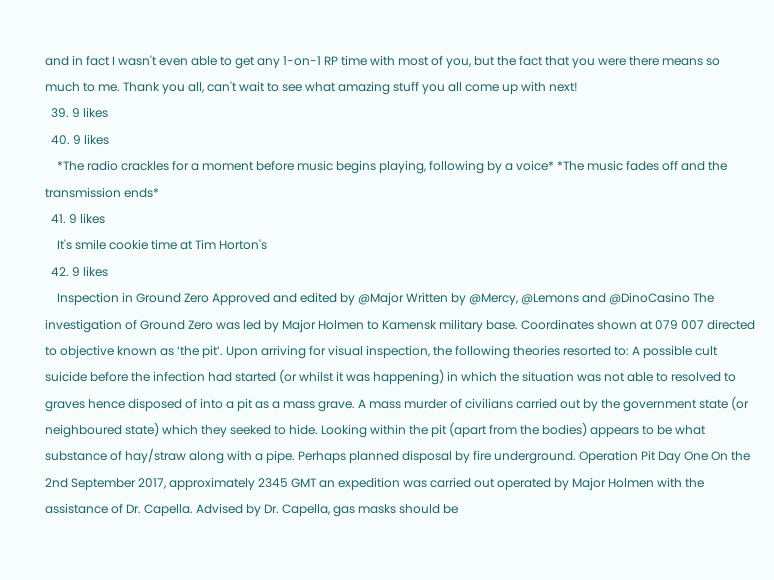and in fact I wasn't even able to get any 1-on-1 RP time with most of you, but the fact that you were there means so much to me. Thank you all, can't wait to see what amazing stuff you all come up with next!
  39. 9 likes
  40. 9 likes
    *The radio crackles for a moment before music begins playing, following by a voice* *The music fades off and the transmission ends*
  41. 9 likes
    It's smile cookie time at Tim Horton's
  42. 9 likes
    Inspection in Ground Zero Approved and edited by @Major Written by @Mercy, @Lemons and @DinoCasino The investigation of Ground Zero was led by Major Holmen to Kamensk military base. Coordinates shown at 079 007 directed to objective known as ‘the pit’. Upon arriving for visual inspection, the following theories resorted to: A possible cult suicide before the infection had started (or whilst it was happening) in which the situation was not able to resolved to graves hence disposed of into a pit as a mass grave. A mass murder of civilians carried out by the government state (or neighboured state) which they seeked to hide. Looking within the pit (apart from the bodies) appears to be what substance of hay/straw along with a pipe. Perhaps planned disposal by fire underground. Operation Pit Day One On the 2nd September 2017, approximately 2345 GMT an expedition was carried out operated by Major Holmen with the assistance of Dr. Capella. Advised by Dr. Capella, gas masks should be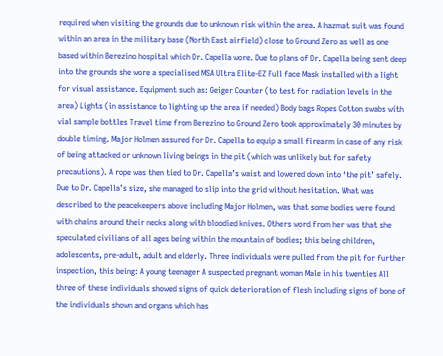required when visiting the grounds due to unknown risk within the area. A hazmat suit was found within an area in the military base (North East airfield) close to Ground Zero as well as one based within Berezino hospital which Dr. Capella wore. Due to plans of Dr. Capella being sent deep into the grounds she wore a specialised MSA Ultra Elite-EZ Full face Mask installed with a light for visual assistance. Equipment such as: Geiger Counter (to test for radiation levels in the area) Lights (in assistance to lighting up the area if needed) Body bags Ropes Cotton swabs with vial sample bottles Travel time from Berezino to Ground Zero took approximately 30 minutes by double timing. Major Holmen assured for Dr. Capella to equip a small firearm in case of any risk of being attacked or unknown living beings in the pit (which was unlikely but for safety precautions). A rope was then tied to Dr. Capella’s waist and lowered down into ‘the pit’ safely. Due to Dr. Capella’s size, she managed to slip into the grid without hesitation. What was described to the peacekeepers above including Major Holmen, was that some bodies were found with chains around their necks along with bloodied knives. Others word from her was that she speculated civilians of all ages being within the mountain of bodies; this being children, adolescents, pre-adult, adult and elderly. Three individuals were pulled from the pit for further inspection, this being: A young teenager A suspected pregnant woman Male in his twenties All three of these individuals showed signs of quick deterioration of flesh including signs of bone of the individuals shown and organs which has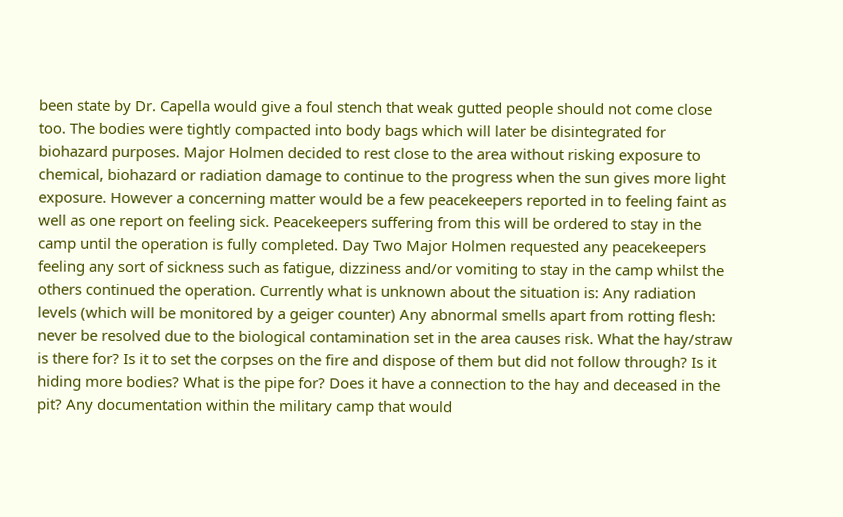been state by Dr. Capella would give a foul stench that weak gutted people should not come close too. The bodies were tightly compacted into body bags which will later be disintegrated for biohazard purposes. Major Holmen decided to rest close to the area without risking exposure to chemical, biohazard or radiation damage to continue to the progress when the sun gives more light exposure. However a concerning matter would be a few peacekeepers reported in to feeling faint as well as one report on feeling sick. Peacekeepers suffering from this will be ordered to stay in the camp until the operation is fully completed. Day Two Major Holmen requested any peacekeepers feeling any sort of sickness such as fatigue, dizziness and/or vomiting to stay in the camp whilst the others continued the operation. Currently what is unknown about the situation is: Any radiation levels (which will be monitored by a geiger counter) Any abnormal smells apart from rotting flesh: never be resolved due to the biological contamination set in the area causes risk. What the hay/straw is there for? Is it to set the corpses on the fire and dispose of them but did not follow through? Is it hiding more bodies? What is the pipe for? Does it have a connection to the hay and deceased in the pit? Any documentation within the military camp that would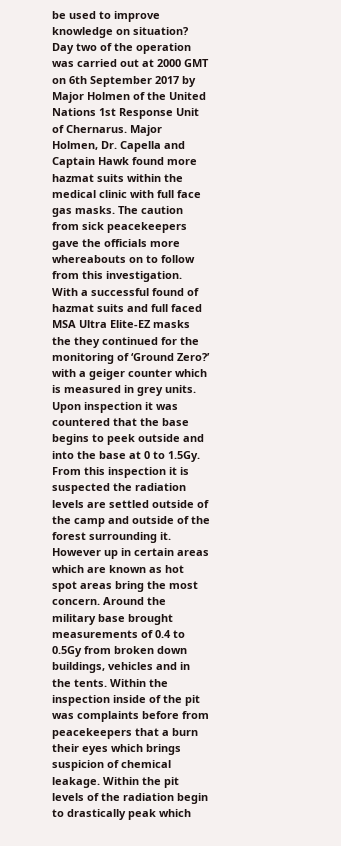be used to improve knowledge on situation? Day two of the operation was carried out at 2000 GMT on 6th September 2017 by Major Holmen of the United Nations 1st Response Unit of Chernarus. Major Holmen, Dr. Capella and Captain Hawk found more hazmat suits within the medical clinic with full face gas masks. The caution from sick peacekeepers gave the officials more whereabouts on to follow from this investigation. With a successful found of hazmat suits and full faced MSA Ultra Elite-EZ masks the they continued for the monitoring of ‘Ground Zero?’ with a geiger counter which is measured in grey units. Upon inspection it was countered that the base begins to peek outside and into the base at 0 to 1.5Gy. From this inspection it is suspected the radiation levels are settled outside of the camp and outside of the forest surrounding it. However up in certain areas which are known as hot spot areas bring the most concern. Around the military base brought measurements of 0.4 to 0.5Gy from broken down buildings, vehicles and in the tents. Within the inspection inside of the pit was complaints before from peacekeepers that a burn their eyes which brings suspicion of chemical leakage. Within the pit levels of the radiation begin to drastically peak which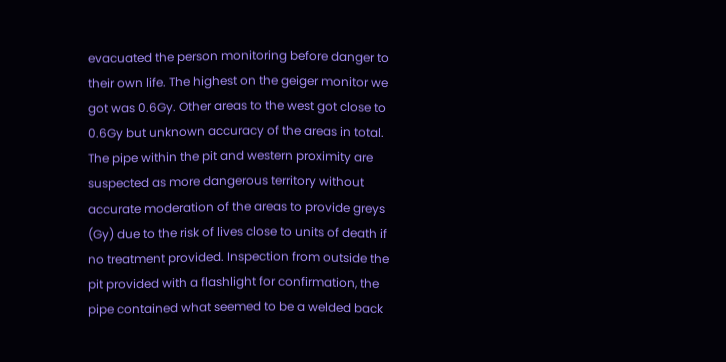evacuated the person monitoring before danger to their own life. The highest on the geiger monitor we got was 0.6Gy. Other areas to the west got close to 0.6Gy but unknown accuracy of the areas in total. The pipe within the pit and western proximity are suspected as more dangerous territory without accurate moderation of the areas to provide greys (Gy) due to the risk of lives close to units of death if no treatment provided. Inspection from outside the pit provided with a flashlight for confirmation, the pipe contained what seemed to be a welded back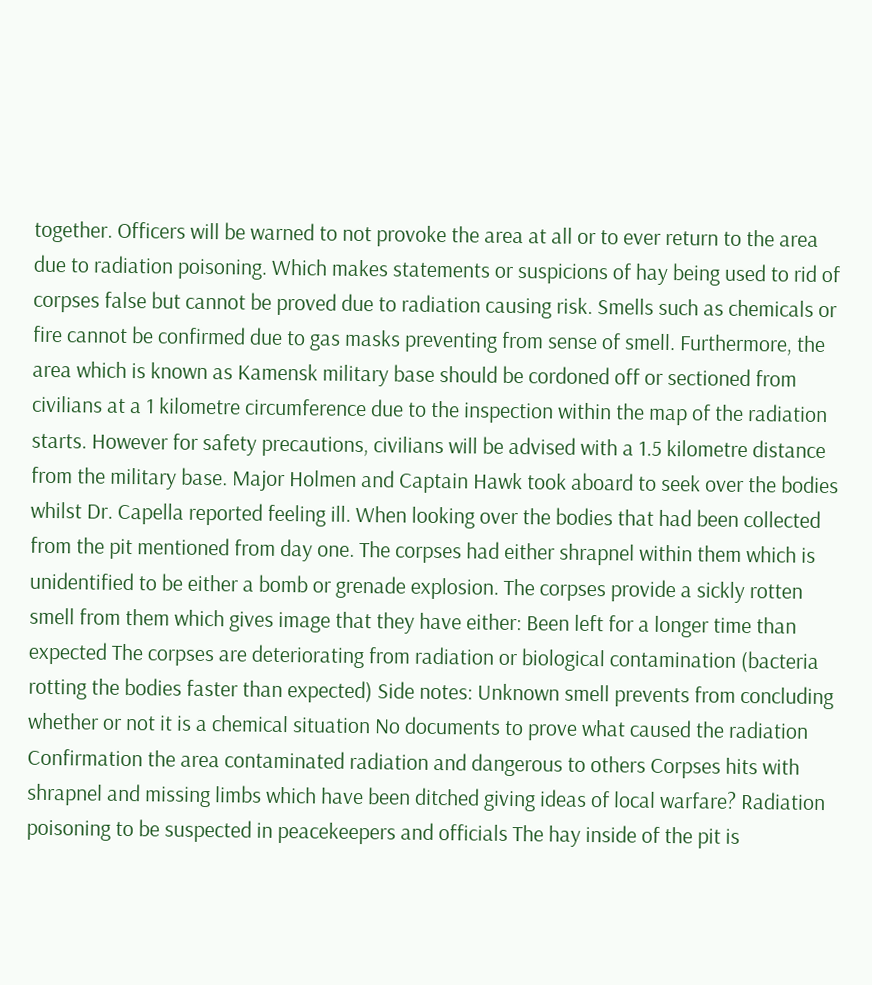together. Officers will be warned to not provoke the area at all or to ever return to the area due to radiation poisoning. Which makes statements or suspicions of hay being used to rid of corpses false but cannot be proved due to radiation causing risk. Smells such as chemicals or fire cannot be confirmed due to gas masks preventing from sense of smell. Furthermore, the area which is known as Kamensk military base should be cordoned off or sectioned from civilians at a 1 kilometre circumference due to the inspection within the map of the radiation starts. However for safety precautions, civilians will be advised with a 1.5 kilometre distance from the military base. Major Holmen and Captain Hawk took aboard to seek over the bodies whilst Dr. Capella reported feeling ill. When looking over the bodies that had been collected from the pit mentioned from day one. The corpses had either shrapnel within them which is unidentified to be either a bomb or grenade explosion. The corpses provide a sickly rotten smell from them which gives image that they have either: Been left for a longer time than expected The corpses are deteriorating from radiation or biological contamination (bacteria rotting the bodies faster than expected) Side notes: Unknown smell prevents from concluding whether or not it is a chemical situation No documents to prove what caused the radiation Confirmation the area contaminated radiation and dangerous to others Corpses hits with shrapnel and missing limbs which have been ditched giving ideas of local warfare? Radiation poisoning to be suspected in peacekeepers and officials The hay inside of the pit is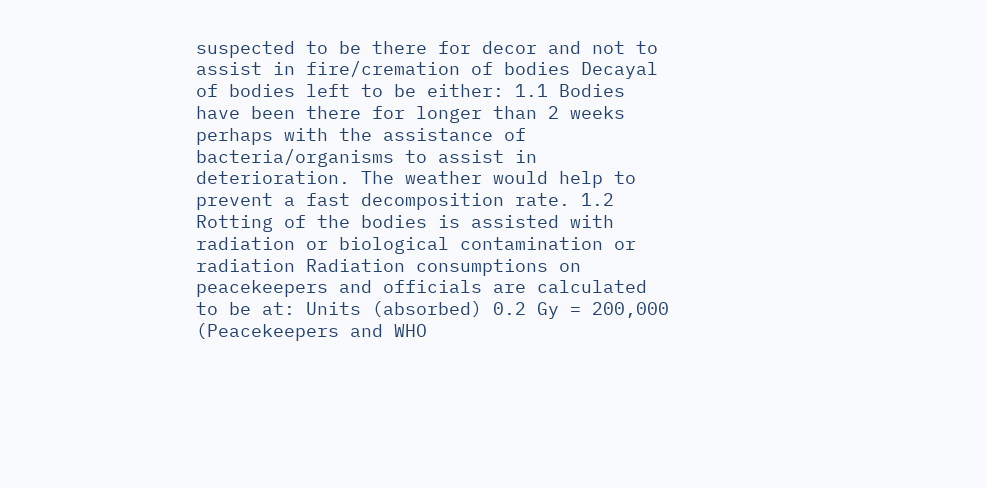suspected to be there for decor and not to assist in fire/cremation of bodies Decayal of bodies left to be either: 1.1 Bodies have been there for longer than 2 weeks perhaps with the assistance of bacteria/organisms to assist in deterioration. The weather would help to prevent a fast decomposition rate. 1.2 Rotting of the bodies is assisted with radiation or biological contamination or radiation Radiation consumptions on peacekeepers and officials are calculated to be at: Units (absorbed) 0.2 Gy = 200,000 (Peacekeepers and WHO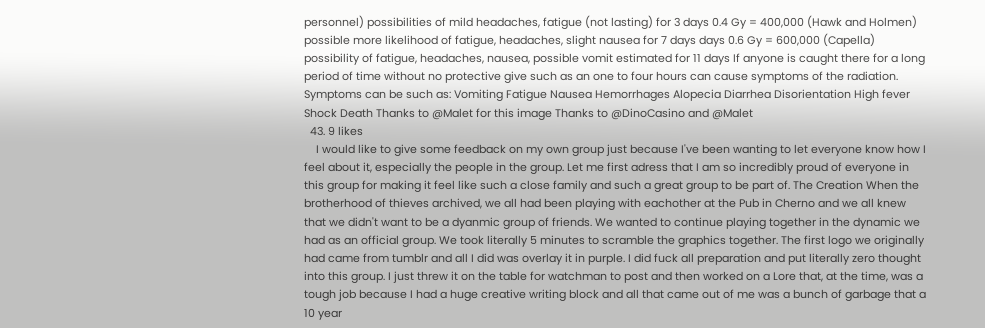personnel) possibilities of mild headaches, fatigue (not lasting) for 3 days 0.4 Gy = 400,000 (Hawk and Holmen) possible more likelihood of fatigue, headaches, slight nausea for 7 days days 0.6 Gy = 600,000 (Capella) possibility of fatigue, headaches, nausea, possible vomit estimated for 11 days If anyone is caught there for a long period of time without no protective give such as an one to four hours can cause symptoms of the radiation. Symptoms can be such as: Vomiting Fatigue Nausea Hemorrhages Alopecia Diarrhea Disorientation High fever Shock Death Thanks to @Malet for this image Thanks to @DinoCasino and @Malet
  43. 9 likes
    I would like to give some feedback on my own group just because I've been wanting to let everyone know how I feel about it, especially the people in the group. Let me first adress that I am so incredibly proud of everyone in this group for making it feel like such a close family and such a great group to be part of. The Creation When the brotherhood of thieves archived, we all had been playing with eachother at the Pub in Cherno and we all knew that we didn't want to be a dyanmic group of friends. We wanted to continue playing together in the dynamic we had as an official group. We took literally 5 minutes to scramble the graphics together. The first logo we originally had came from tumblr and all I did was overlay it in purple. I did fuck all preparation and put literally zero thought into this group. I just threw it on the table for watchman to post and then worked on a Lore that, at the time, was a tough job because I had a huge creative writing block and all that came out of me was a bunch of garbage that a 10 year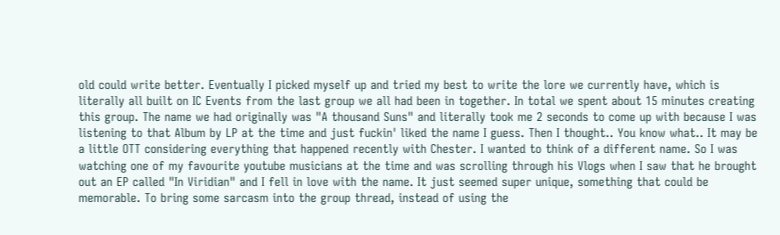old could write better. Eventually I picked myself up and tried my best to write the lore we currently have, which is literally all built on IC Events from the last group we all had been in together. In total we spent about 15 minutes creating this group. The name we had originally was "A thousand Suns" and literally took me 2 seconds to come up with because I was listening to that Album by LP at the time and just fuckin' liked the name I guess. Then I thought.. You know what.. It may be a little OTT considering everything that happened recently with Chester. I wanted to think of a different name. So I was watching one of my favourite youtube musicians at the time and was scrolling through his Vlogs when I saw that he brought out an EP called "In Viridian" and I fell in love with the name. It just seemed super unique, something that could be memorable. To bring some sarcasm into the group thread, instead of using the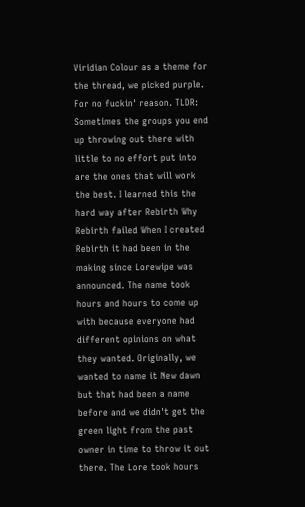Viridian Colour as a theme for the thread, we picked purple. For no fuckin' reason. TLDR: Sometimes the groups you end up throwing out there with little to no effort put into are the ones that will work the best. I learned this the hard way after Rebirth Why Rebirth failed When I created Rebirth it had been in the making since Lorewipe was announced. The name took hours and hours to come up with because everyone had different opinions on what they wanted. Originally, we wanted to name it New dawn but that had been a name before and we didn't get the green light from the past owner in time to throw it out there. The Lore took hours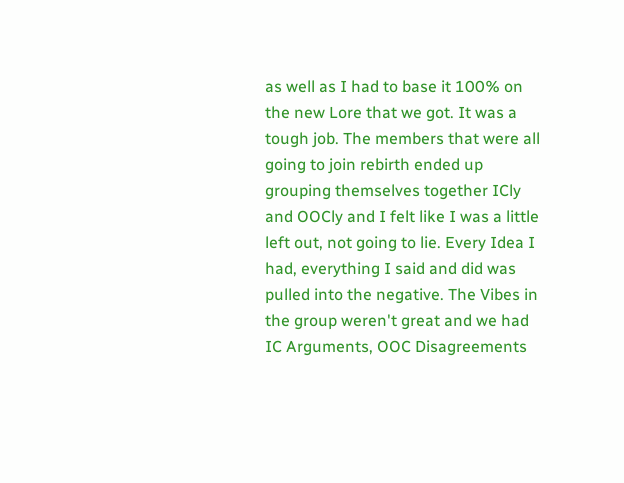as well as I had to base it 100% on the new Lore that we got. It was a tough job. The members that were all going to join rebirth ended up grouping themselves together ICly and OOCly and I felt like I was a little left out, not going to lie. Every Idea I had, everything I said and did was pulled into the negative. The Vibes in the group weren't great and we had IC Arguments, OOC Disagreements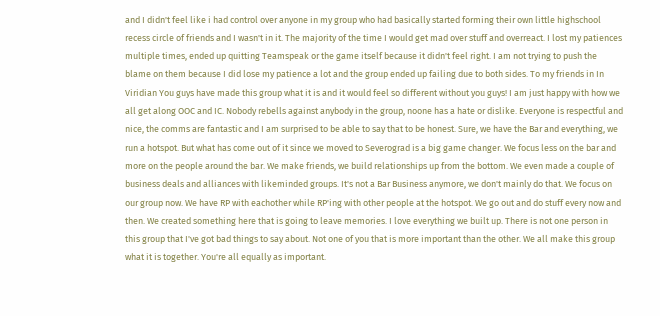and I didn't feel like i had control over anyone in my group who had basically started forming their own little highschool recess circle of friends and I wasn't in it. The majority of the time I would get mad over stuff and overreact. I lost my patiences multiple times, ended up quitting Teamspeak or the game itself because it didn't feel right. I am not trying to push the blame on them because I did lose my patience a lot and the group ended up failing due to both sides. To my friends in In Viridian You guys have made this group what it is and it would feel so different without you guys! I am just happy with how we all get along OOC and IC. Nobody rebells against anybody in the group, noone has a hate or dislike. Everyone is respectful and nice, the comms are fantastic and I am surprised to be able to say that to be honest. Sure, we have the Bar and everything, we run a hotspot. But what has come out of it since we moved to Severograd is a big game changer. We focus less on the bar and more on the people around the bar. We make friends, we build relationships up from the bottom. We even made a couple of business deals and alliances with likeminded groups. It's not a Bar Business anymore, we don't mainly do that. We focus on our group now. We have RP with eachother while RP'ing with other people at the hotspot. We go out and do stuff every now and then. We created something here that is going to leave memories. I love everything we built up. There is not one person in this group that I've got bad things to say about. Not one of you that is more important than the other. We all make this group what it is together. You're all equally as important.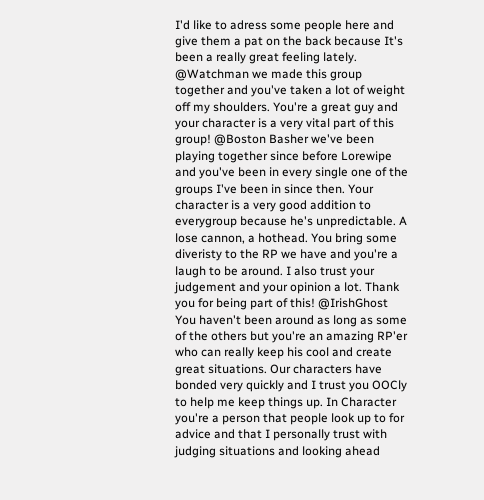I'd like to adress some people here and give them a pat on the back because It's been a really great feeling lately. @Watchman we made this group together and you've taken a lot of weight off my shoulders. You're a great guy and your character is a very vital part of this group! @Boston Basher we've been playing together since before Lorewipe and you've been in every single one of the groups I've been in since then. Your character is a very good addition to everygroup because he's unpredictable. A lose cannon, a hothead. You bring some diveristy to the RP we have and you're a laugh to be around. I also trust your judgement and your opinion a lot. Thank you for being part of this! @IrishGhost You haven't been around as long as some of the others but you're an amazing RP'er who can really keep his cool and create great situations. Our characters have bonded very quickly and I trust you OOCly to help me keep things up. In Character you're a person that people look up to for advice and that I personally trust with judging situations and looking ahead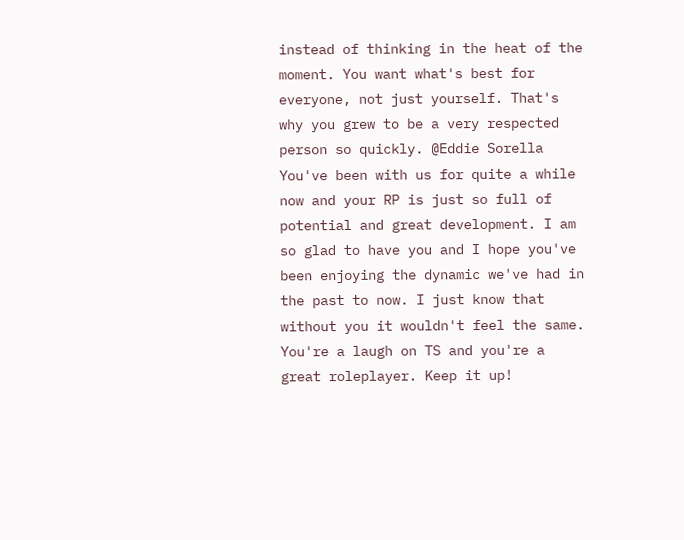instead of thinking in the heat of the moment. You want what's best for everyone, not just yourself. That's why you grew to be a very respected person so quickly. @Eddie Sorella You've been with us for quite a while now and your RP is just so full of potential and great development. I am so glad to have you and I hope you've been enjoying the dynamic we've had in the past to now. I just know that without you it wouldn't feel the same. You're a laugh on TS and you're a great roleplayer. Keep it up!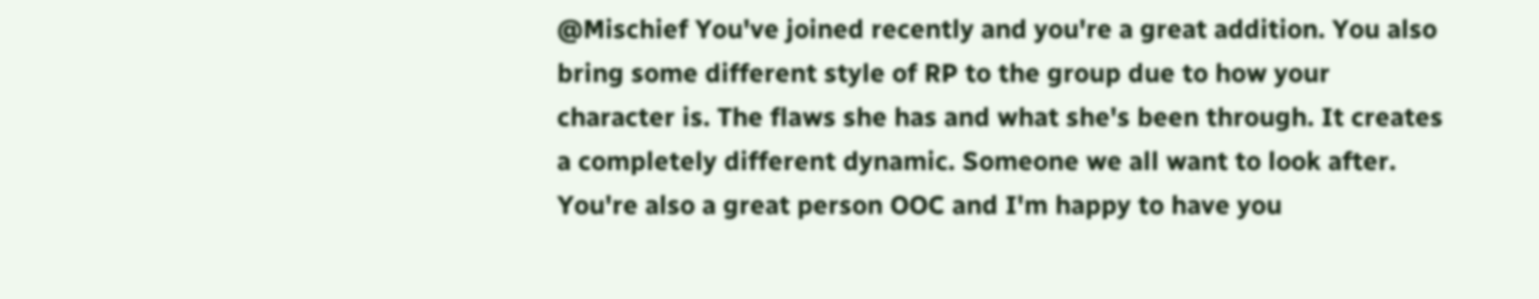@Mischief You've joined recently and you're a great addition. You also bring some different style of RP to the group due to how your character is. The flaws she has and what she's been through. It creates a completely different dynamic. Someone we all want to look after. You're also a great person OOC and I'm happy to have you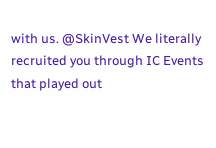with us. @SkinVest We literally recruited you through IC Events that played out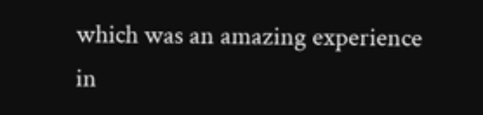which was an amazing experience in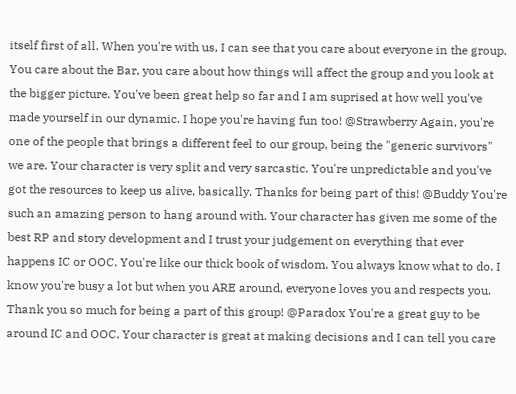itself first of all. When you're with us, I can see that you care about everyone in the group. You care about the Bar, you care about how things will affect the group and you look at the bigger picture. You've been great help so far and I am suprised at how well you've made yourself in our dynamic. I hope you're having fun too! @Strawberry Again, you're one of the people that brings a different feel to our group, being the "generic survivors" we are. Your character is very split and very sarcastic. You're unpredictable and you've got the resources to keep us alive, basically. Thanks for being part of this! @Buddy You're such an amazing person to hang around with. Your character has given me some of the best RP and story development and I trust your judgement on everything that ever happens IC or OOC. You're like our thick book of wisdom. You always know what to do. I know you're busy a lot but when you ARE around, everyone loves you and respects you. Thank you so much for being a part of this group! @Paradox You're a great guy to be around IC and OOC. Your character is great at making decisions and I can tell you care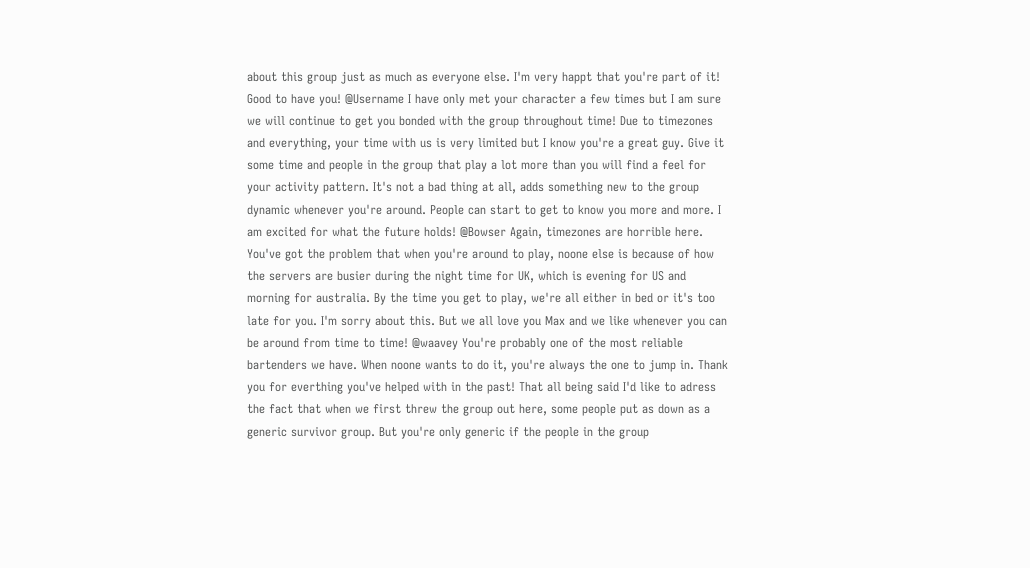about this group just as much as everyone else. I'm very happt that you're part of it! Good to have you! @Username I have only met your character a few times but I am sure we will continue to get you bonded with the group throughout time! Due to timezones and everything, your time with us is very limited but I know you're a great guy. Give it some time and people in the group that play a lot more than you will find a feel for your activity pattern. It's not a bad thing at all, adds something new to the group dynamic whenever you're around. People can start to get to know you more and more. I am excited for what the future holds! @Bowser Again, timezones are horrible here. You've got the problem that when you're around to play, noone else is because of how the servers are busier during the night time for UK, which is evening for US and morning for australia. By the time you get to play, we're all either in bed or it's too late for you. I'm sorry about this. But we all love you Max and we like whenever you can be around from time to time! @waavey You're probably one of the most reliable bartenders we have. When noone wants to do it, you're always the one to jump in. Thank you for everthing you've helped with in the past! That all being said I'd like to adress the fact that when we first threw the group out here, some people put as down as a generic survivor group. But you're only generic if the people in the group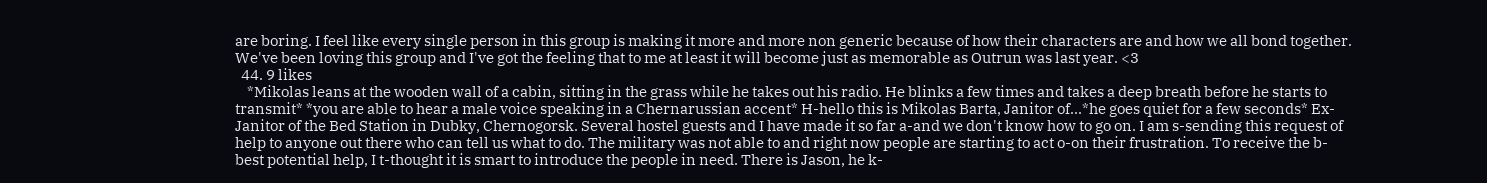are boring. I feel like every single person in this group is making it more and more non generic because of how their characters are and how we all bond together. We've been loving this group and I've got the feeling that to me at least it will become just as memorable as Outrun was last year. <3
  44. 9 likes
    *Mikolas leans at the wooden wall of a cabin, sitting in the grass while he takes out his radio. He blinks a few times and takes a deep breath before he starts to transmit* *you are able to hear a male voice speaking in a Chernarussian accent* H-hello this is Mikolas Barta, Janitor of...*he goes quiet for a few seconds* Ex-Janitor of the Bed Station in Dubky, Chernogorsk. Several hostel guests and I have made it so far a-and we don't know how to go on. I am s-sending this request of help to anyone out there who can tell us what to do. The military was not able to and right now people are starting to act o-on their frustration. To receive the b-best potential help, I t-thought it is smart to introduce the people in need. There is Jason, he k-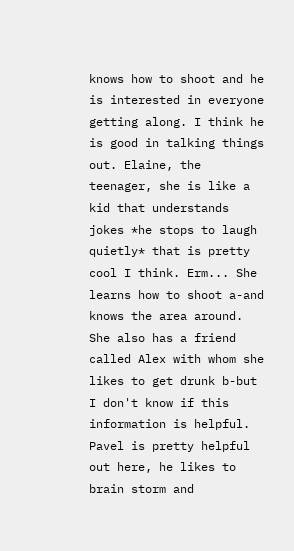knows how to shoot and he is interested in everyone getting along. I think he is good in talking things out. Elaine, the teenager, she is like a kid that understands jokes *he stops to laugh quietly* that is pretty cool I think. Erm... She learns how to shoot a-and knows the area around. She also has a friend called Alex with whom she likes to get drunk b-but I don't know if this information is helpful. Pavel is pretty helpful out here, he likes to brain storm and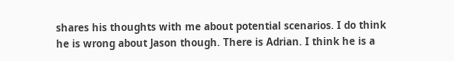shares his thoughts with me about potential scenarios. I do think he is wrong about Jason though. There is Adrian. I think he is a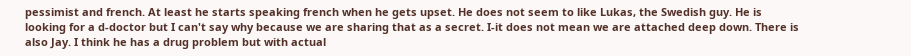pessimist and french. At least he starts speaking french when he gets upset. He does not seem to like Lukas, the Swedish guy. He is looking for a d-doctor but I can't say why because we are sharing that as a secret. I-it does not mean we are attached deep down. There is also Jay. I think he has a drug problem but with actual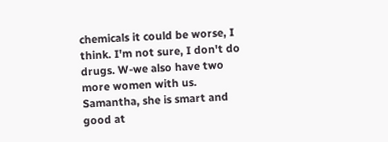chemicals it could be worse, I think. I'm not sure, I don't do drugs. W-we also have two more women with us. Samantha, she is smart and good at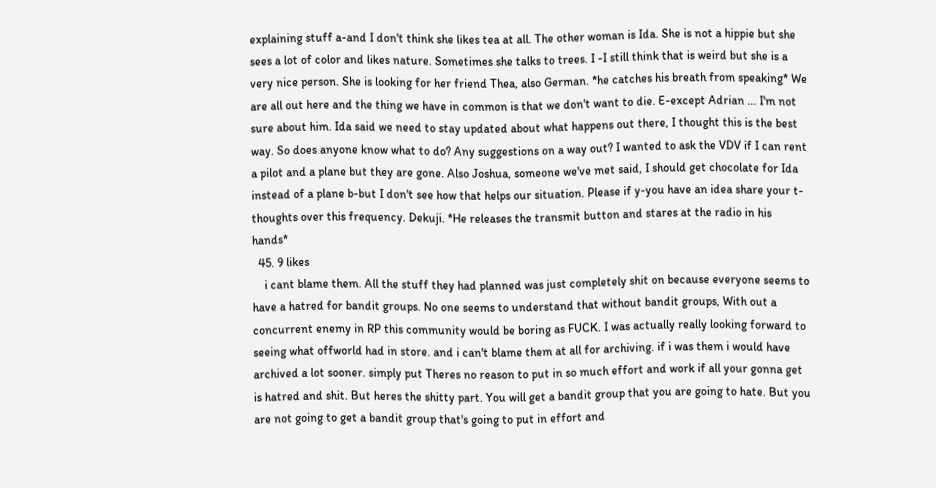explaining stuff a-and I don't think she likes tea at all. The other woman is Ida. She is not a hippie but she sees a lot of color and likes nature. Sometimes she talks to trees. I -I still think that is weird but she is a very nice person. She is looking for her friend Thea, also German. *he catches his breath from speaking* We are all out here and the thing we have in common is that we don't want to die. E-except Adrian ... I'm not sure about him. Ida said we need to stay updated about what happens out there, I thought this is the best way. So does anyone know what to do? Any suggestions on a way out? I wanted to ask the VDV if I can rent a pilot and a plane but they are gone. Also Joshua, someone we've met said, I should get chocolate for Ida instead of a plane b-but I don't see how that helps our situation. Please if y-you have an idea share your t-thoughts over this frequency. Dekuji. *He releases the transmit button and stares at the radio in his hands*
  45. 9 likes
    i cant blame them. All the stuff they had planned was just completely shit on because everyone seems to have a hatred for bandit groups. No one seems to understand that without bandit groups, With out a concurrent enemy in RP this community would be boring as FUCK. I was actually really looking forward to seeing what offworld had in store. and i can't blame them at all for archiving. if i was them i would have archived a lot sooner. simply put Theres no reason to put in so much effort and work if all your gonna get is hatred and shit. But heres the shitty part. You will get a bandit group that you are going to hate. But you are not going to get a bandit group that's going to put in effort and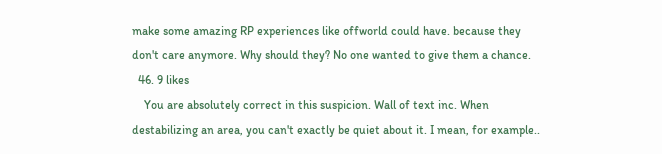make some amazing RP experiences like offworld could have. because they don't care anymore. Why should they? No one wanted to give them a chance.
  46. 9 likes
    You are absolutely correct in this suspicion. Wall of text inc. When destabilizing an area, you can't exactly be quiet about it. I mean, for example..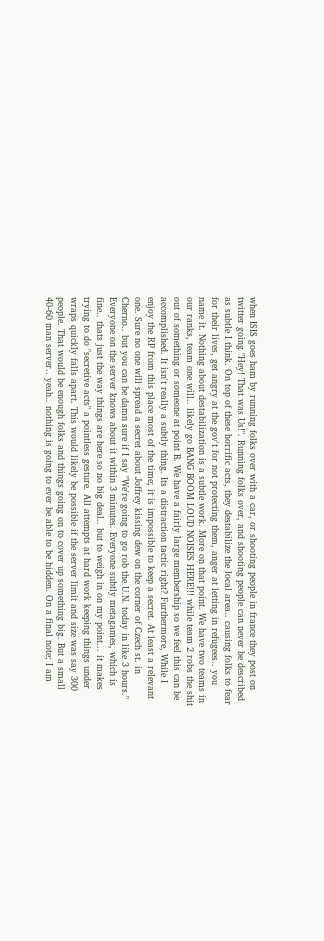when ISIS goes ham by running folks over with a car, or shooting people in france they post on twitter going "Hey! That was Us!". Running folks over, and shooting people can never be described as subtle I think. On top of these horrific acts, they destabilize the local area.. causing folks to fear for their lives, get angry at the gov't for not protecting them, anger at letting in refugees.. you name it. Nothing about destabilization is a subtle work. More on that point. We have two teams in our ranks, team one will.. likely go BANG BOOM LOUD NOISES HERE!!! while team 2 robs the shit out of something or someone at point B. We have a fairly large membership so we feel this can be accomplished. It isn't really a subtly thing. Its a distraction tactic right? Furthermore, While I enjoy the RP from this place most of the time; it is impossible to keep a secret. At least a relevant one. Sure no one will spread a secret about Joffrey kissing dew on the corner of Czech st. in Cherno.. but you can be damn sure if I say "We're going to go rob the U.N. today in like 3 hours." Everyone on the server knows about it within 3 minutes. Everyone subtly metagames, which is fine.. thats just the way things are here so no big deal.. but to weigh in on my point... it makes trying to do "secretive acts" a pointless gesture. All attempts at hard work keeping things under wraps quickly falls apart. This would likely be possible if the server limit and size was say 300 people. That would be enough folks and things going on to cover up something big. But a small 40-60 man server.. yeah.. nothing is going to ever be able to be hidden. On a final note; I am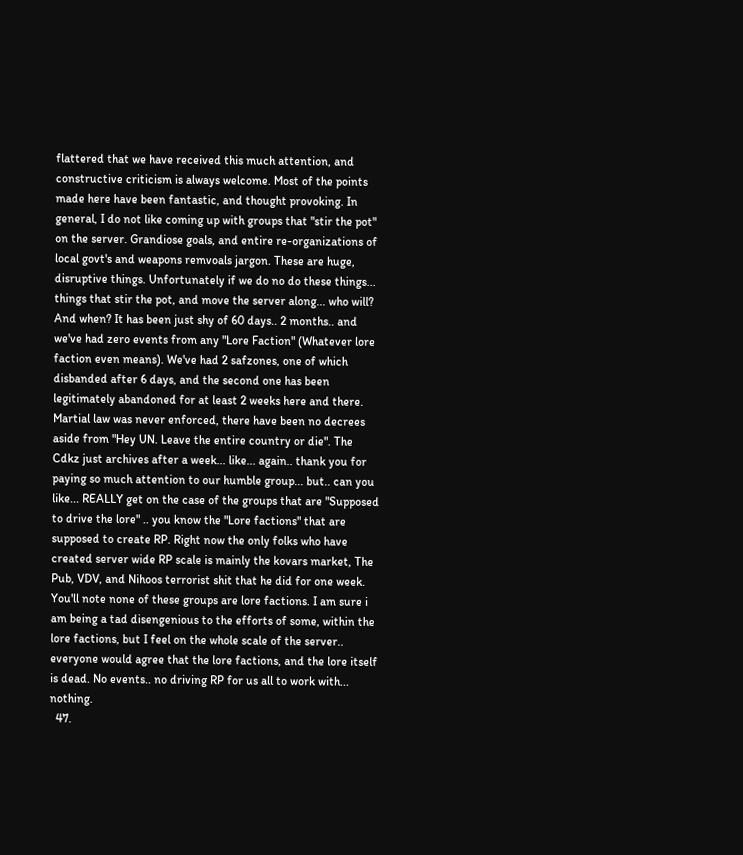flattered that we have received this much attention, and constructive criticism is always welcome. Most of the points made here have been fantastic, and thought provoking. In general, I do not like coming up with groups that "stir the pot" on the server. Grandiose goals, and entire re-organizations of local govt's and weapons remvoals jargon. These are huge, disruptive things. Unfortunately if we do no do these things... things that stir the pot, and move the server along... who will? And when? It has been just shy of 60 days.. 2 months.. and we've had zero events from any "Lore Faction" (Whatever lore faction even means). We've had 2 safzones, one of which disbanded after 6 days, and the second one has been legitimately abandoned for at least 2 weeks here and there. Martial law was never enforced, there have been no decrees aside from "Hey UN. Leave the entire country or die". The Cdkz just archives after a week... like... again.. thank you for paying so much attention to our humble group... but.. can you like... REALLY get on the case of the groups that are "Supposed to drive the lore" .. you know the "Lore factions" that are supposed to create RP. Right now the only folks who have created server wide RP scale is mainly the kovars market, The Pub, VDV, and Nihoos terrorist shit that he did for one week. You'll note none of these groups are lore factions. I am sure i am being a tad disengenious to the efforts of some, within the lore factions, but I feel on the whole scale of the server.. everyone would agree that the lore factions, and the lore itself is dead. No events.. no driving RP for us all to work with... nothing.
  47.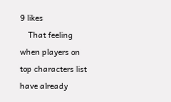9 likes
    That feeling when players on top characters list have already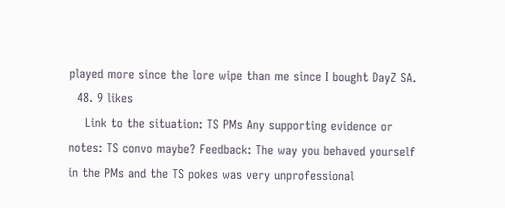played more since the lore wipe than me since I bought DayZ SA.
  48. 9 likes
    Link to the situation: TS PMs Any supporting evidence or notes: TS convo maybe? Feedback: The way you behaved yourself in the PMs and the TS pokes was very unprofessional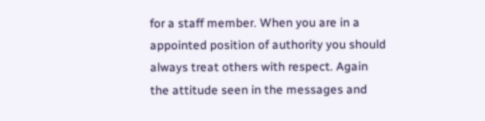for a staff member. When you are in a appointed position of authority you should always treat others with respect. Again the attitude seen in the messages and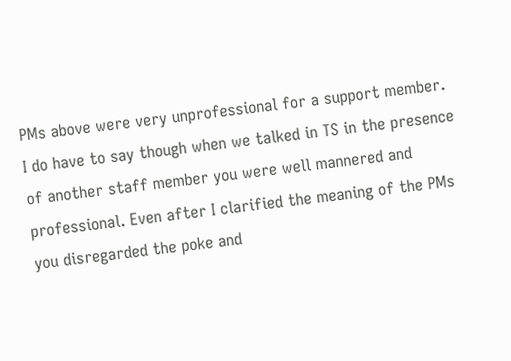PMs above were very unprofessional for a support member. I do have to say though when we talked in TS in the presence of another staff member you were well mannered and professional. Even after I clarified the meaning of the PMs you disregarded the poke and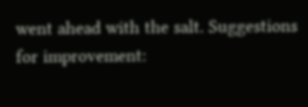went ahead with the salt. Suggestions for improvement: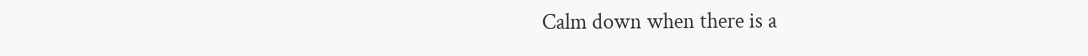Calm down when there is a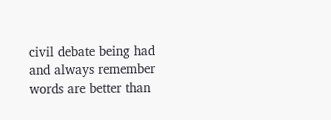civil debate being had and always remember words are better than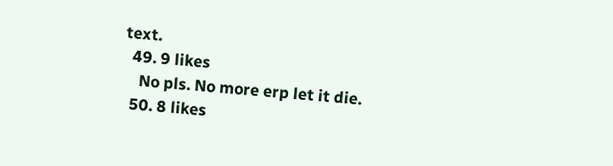text.
  49. 9 likes
    No pls. No more erp let it die.
  50. 8 likes